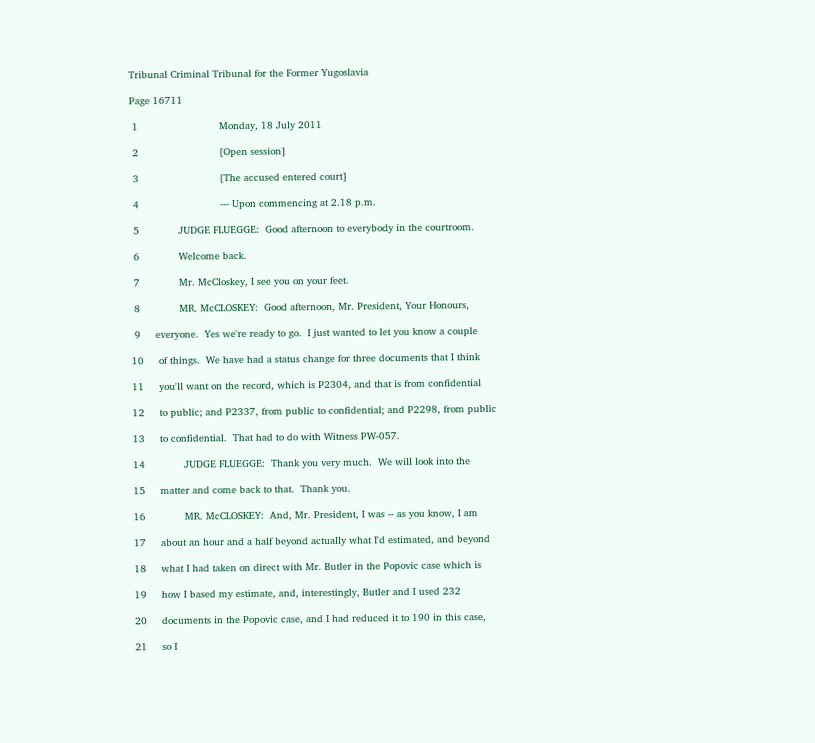Tribunal Criminal Tribunal for the Former Yugoslavia

Page 16711

 1                           Monday, 18 July 2011

 2                           [Open session]

 3                           [The accused entered court]

 4                           --- Upon commencing at 2.18 p.m.

 5             JUDGE FLUEGGE:  Good afternoon to everybody in the courtroom.

 6             Welcome back.

 7             Mr. McCloskey, I see you on your feet.

 8             MR. McCLOSKEY:  Good afternoon, Mr. President, Your Honours,

 9     everyone.  Yes we're ready to go.  I just wanted to let you know a couple

10     of things.  We have had a status change for three documents that I think

11     you'll want on the record, which is P2304, and that is from confidential

12     to public; and P2337, from public to confidential; and P2298, from public

13     to confidential.  That had to do with Witness PW-057.

14             JUDGE FLUEGGE:  Thank you very much.  We will look into the

15     matter and come back to that.  Thank you.

16             MR. McCLOSKEY:  And, Mr. President, I was -- as you know, I am

17     about an hour and a half beyond actually what I'd estimated, and beyond

18     what I had taken on direct with Mr. Butler in the Popovic case which is

19     how I based my estimate, and, interestingly, Butler and I used 232

20     documents in the Popovic case, and I had reduced it to 190 in this case,

21     so I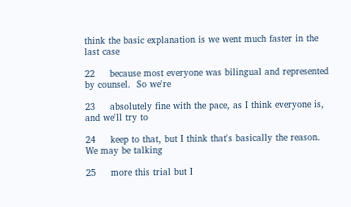think the basic explanation is we went much faster in the last case

22     because most everyone was bilingual and represented by counsel.  So we're

23     absolutely fine with the pace, as I think everyone is, and we'll try to

24     keep to that, but I think that's basically the reason.  We may be talking

25     more this trial but I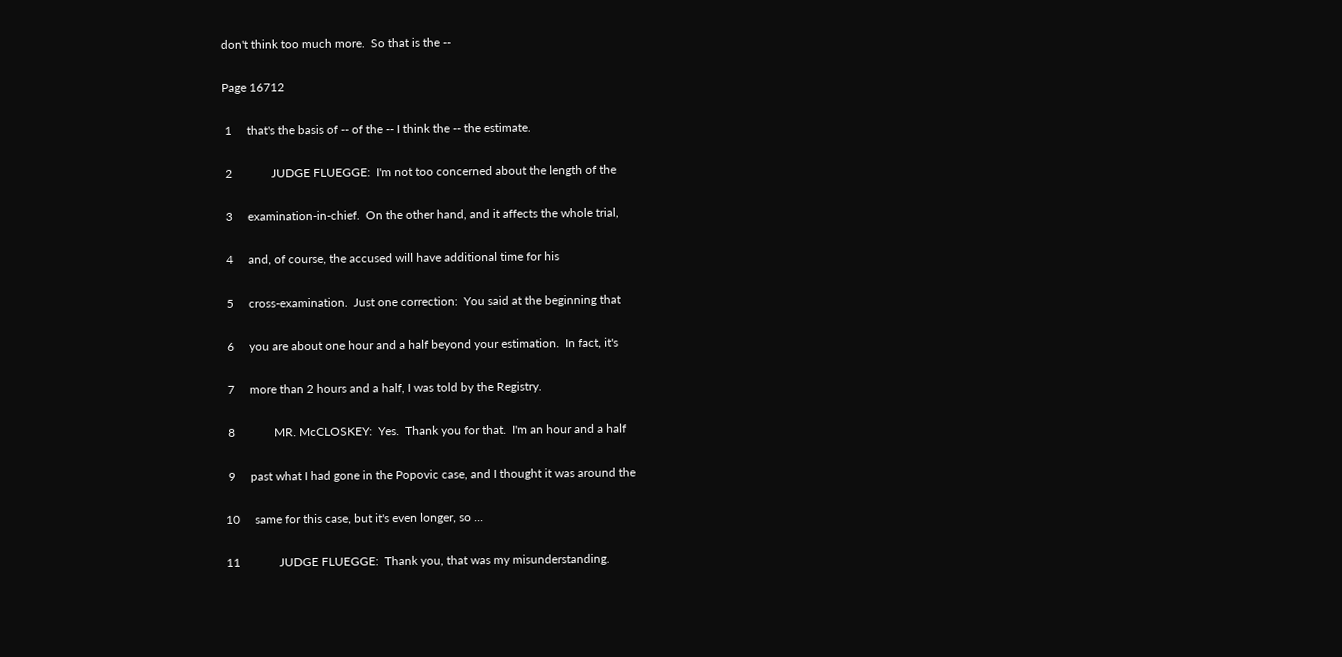don't think too much more.  So that is the --

Page 16712

 1     that's the basis of -- of the -- I think the -- the estimate.

 2             JUDGE FLUEGGE:  I'm not too concerned about the length of the

 3     examination-in-chief.  On the other hand, and it affects the whole trial,

 4     and, of course, the accused will have additional time for his

 5     cross-examination.  Just one correction:  You said at the beginning that

 6     you are about one hour and a half beyond your estimation.  In fact, it's

 7     more than 2 hours and a half, I was told by the Registry.

 8             MR. McCLOSKEY:  Yes.  Thank you for that.  I'm an hour and a half

 9     past what I had gone in the Popovic case, and I thought it was around the

10     same for this case, but it's even longer, so ...

11             JUDGE FLUEGGE:  Thank you, that was my misunderstanding.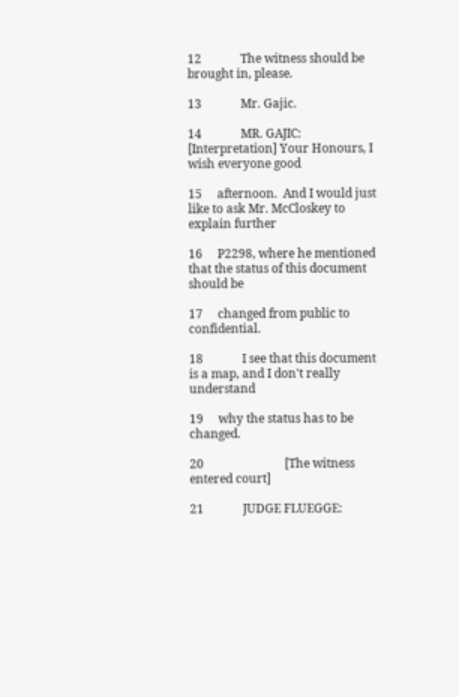12             The witness should be brought in, please.

13             Mr. Gajic.

14             MR. GAJIC: [Interpretation] Your Honours, I wish everyone good

15     afternoon.  And I would just like to ask Mr. McCloskey to explain further

16     P2298, where he mentioned that the status of this document should be

17     changed from public to confidential.

18             I see that this document is a map, and I don't really understand

19     why the status has to be changed.

20                           [The witness entered court]

21             JUDGE FLUEGGE: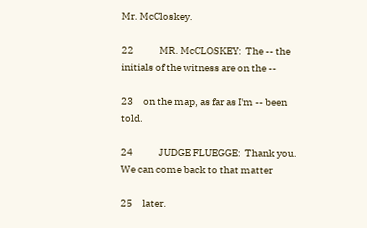Mr. McCloskey.

22             MR. McCLOSKEY:  The -- the initials of the witness are on the --

23     on the map, as far as I'm -- been told.

24             JUDGE FLUEGGE:  Thank you.  We can come back to that matter

25     later.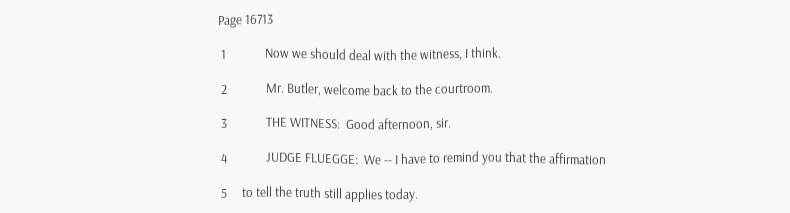Page 16713

 1             Now we should deal with the witness, I think.

 2             Mr. Butler, welcome back to the courtroom.

 3             THE WITNESS:  Good afternoon, sir.

 4             JUDGE FLUEGGE:  We -- I have to remind you that the affirmation

 5     to tell the truth still applies today.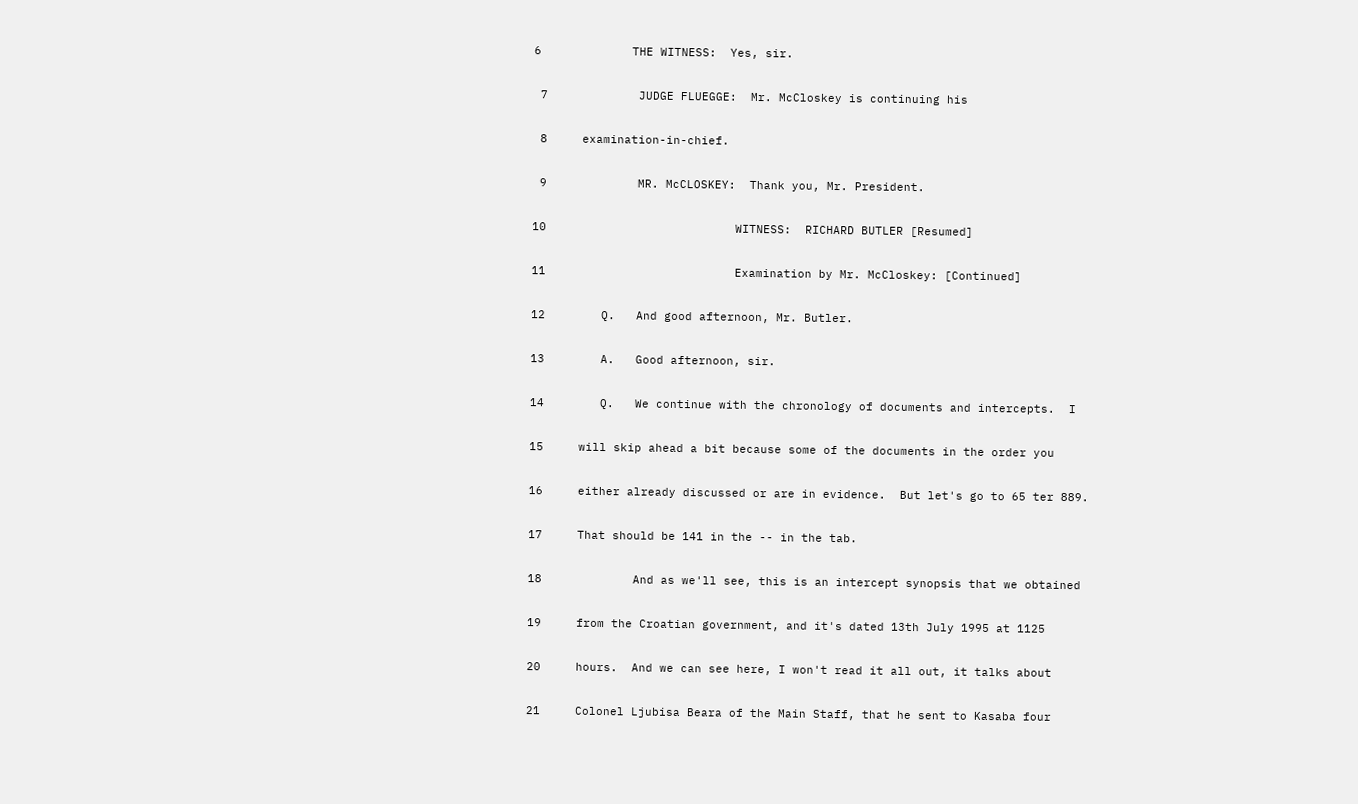6             THE WITNESS:  Yes, sir.

 7             JUDGE FLUEGGE:  Mr. McCloskey is continuing his

 8     examination-in-chief.

 9             MR. McCLOSKEY:  Thank you, Mr. President.

10                           WITNESS:  RICHARD BUTLER [Resumed]

11                           Examination by Mr. McCloskey: [Continued]

12        Q.   And good afternoon, Mr. Butler.

13        A.   Good afternoon, sir.

14        Q.   We continue with the chronology of documents and intercepts.  I

15     will skip ahead a bit because some of the documents in the order you

16     either already discussed or are in evidence.  But let's go to 65 ter 889.

17     That should be 141 in the -- in the tab.

18             And as we'll see, this is an intercept synopsis that we obtained

19     from the Croatian government, and it's dated 13th July 1995 at 1125

20     hours.  And we can see here, I won't read it all out, it talks about

21     Colonel Ljubisa Beara of the Main Staff, that he sent to Kasaba four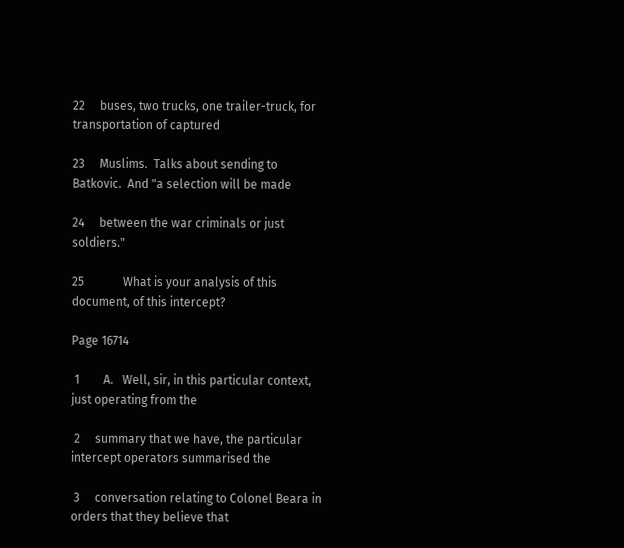22     buses, two trucks, one trailer-truck, for transportation of captured

23     Muslims.  Talks about sending to Batkovic.  And "a selection will be made

24     between the war criminals or just soldiers."

25             What is your analysis of this document, of this intercept?

Page 16714

 1        A.   Well, sir, in this particular context, just operating from the

 2     summary that we have, the particular intercept operators summarised the

 3     conversation relating to Colonel Beara in orders that they believe that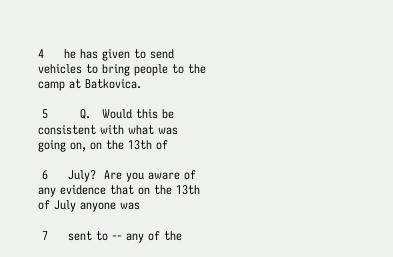4     he has given to send vehicles to bring people to the camp at Batkovica.

 5        Q.   Would this be consistent with what was going on, on the 13th of

 6     July?  Are you aware of any evidence that on the 13th of July anyone was

 7     sent to -- any of the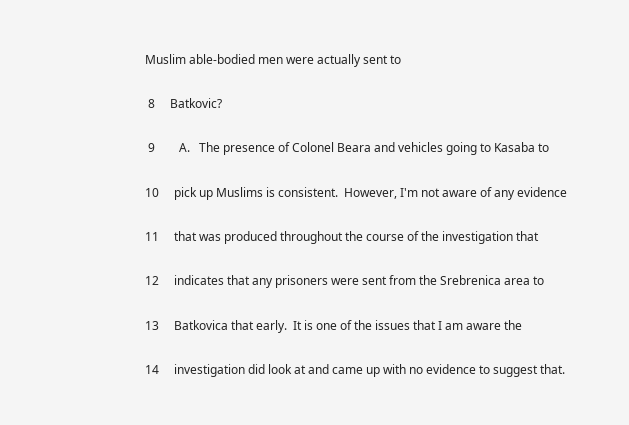Muslim able-bodied men were actually sent to

 8     Batkovic?

 9        A.   The presence of Colonel Beara and vehicles going to Kasaba to

10     pick up Muslims is consistent.  However, I'm not aware of any evidence

11     that was produced throughout the course of the investigation that

12     indicates that any prisoners were sent from the Srebrenica area to

13     Batkovica that early.  It is one of the issues that I am aware the

14     investigation did look at and came up with no evidence to suggest that.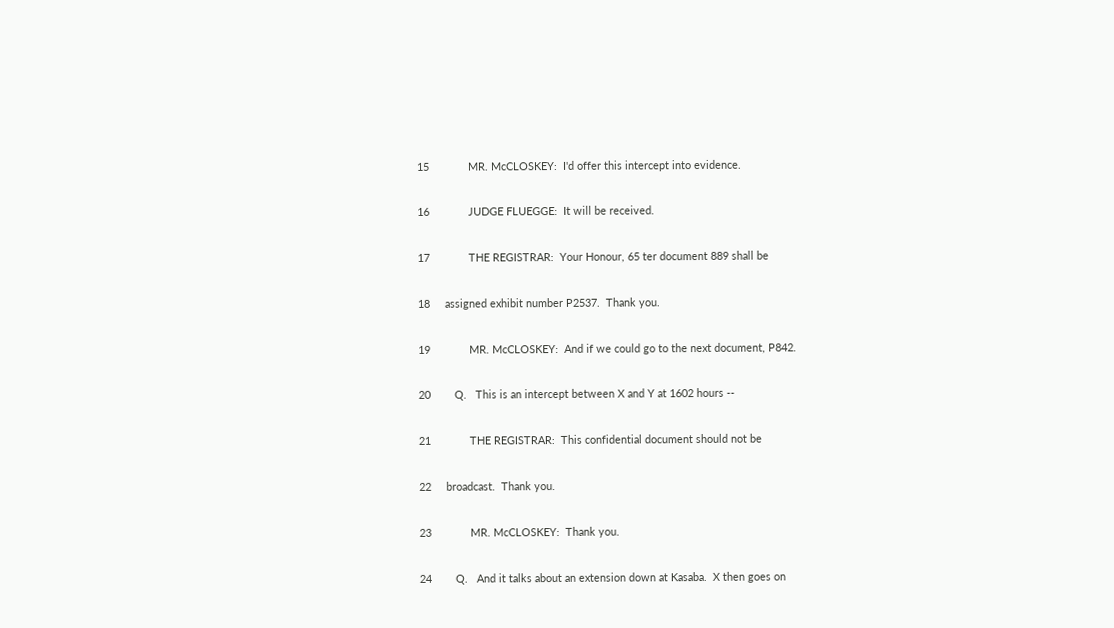15             MR. McCLOSKEY:  I'd offer this intercept into evidence.

16             JUDGE FLUEGGE:  It will be received.

17             THE REGISTRAR:  Your Honour, 65 ter document 889 shall be

18     assigned exhibit number P2537.  Thank you.

19             MR. McCLOSKEY:  And if we could go to the next document, P842.

20        Q.   This is an intercept between X and Y at 1602 hours --

21             THE REGISTRAR:  This confidential document should not be

22     broadcast.  Thank you.

23             MR. McCLOSKEY:  Thank you.

24        Q.   And it talks about an extension down at Kasaba.  X then goes on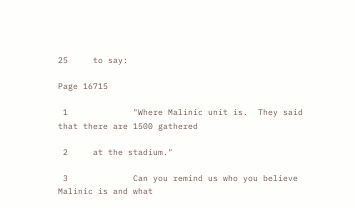25     to say:

Page 16715

 1             "Where Malinic unit is.  They said that there are 1500 gathered

 2     at the stadium."

 3             Can you remind us who you believe Malinic is and what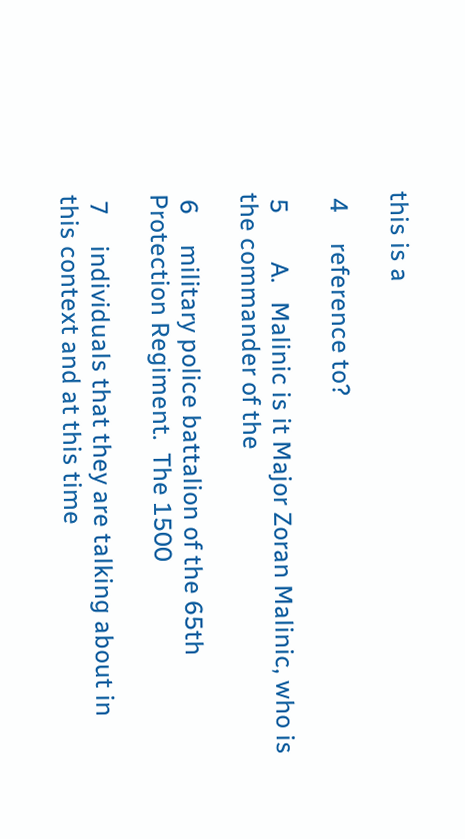this is a

 4     reference to?

 5        A.   Malinic is it Major Zoran Malinic, who is the commander of the

 6     military police battalion of the 65th Protection Regiment.  The 1500

 7     individuals that they are talking about in this context and at this time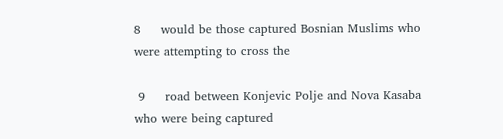8     would be those captured Bosnian Muslims who were attempting to cross the

 9     road between Konjevic Polje and Nova Kasaba who were being captured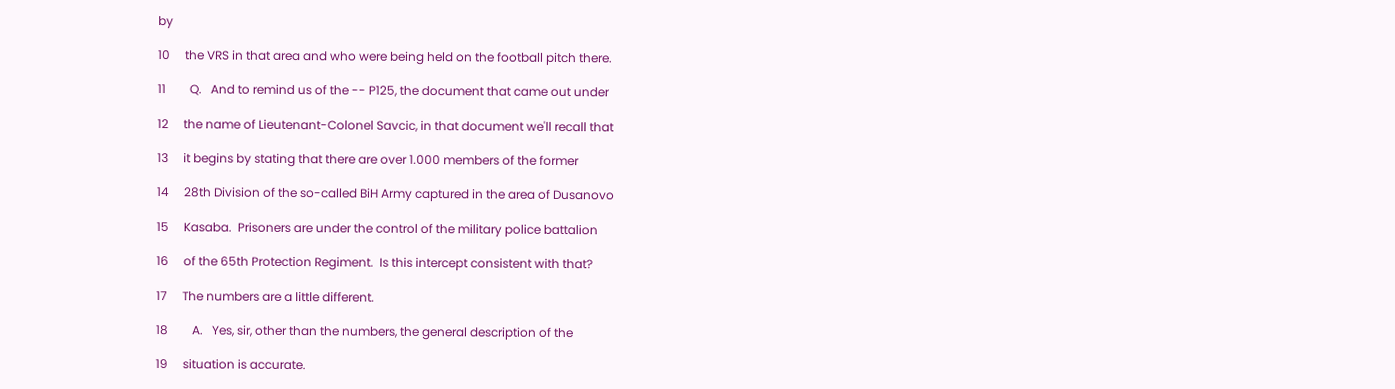by

10     the VRS in that area and who were being held on the football pitch there.

11        Q.   And to remind us of the -- P125, the document that came out under

12     the name of Lieutenant-Colonel Savcic, in that document we'll recall that

13     it begins by stating that there are over 1.000 members of the former

14     28th Division of the so-called BiH Army captured in the area of Dusanovo

15     Kasaba.  Prisoners are under the control of the military police battalion

16     of the 65th Protection Regiment.  Is this intercept consistent with that?

17     The numbers are a little different.

18        A.   Yes, sir, other than the numbers, the general description of the

19     situation is accurate.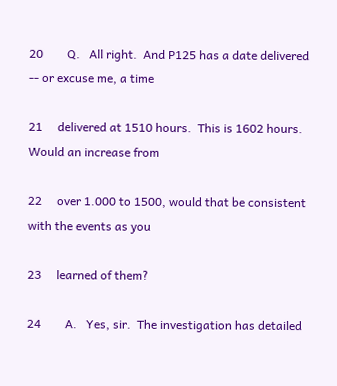20        Q.   All right.  And P125 has a date delivered -- or excuse me, a time

21     delivered at 1510 hours.  This is 1602 hours.  Would an increase from

22     over 1.000 to 1500, would that be consistent with the events as you

23     learned of them?

24        A.   Yes, sir.  The investigation has detailed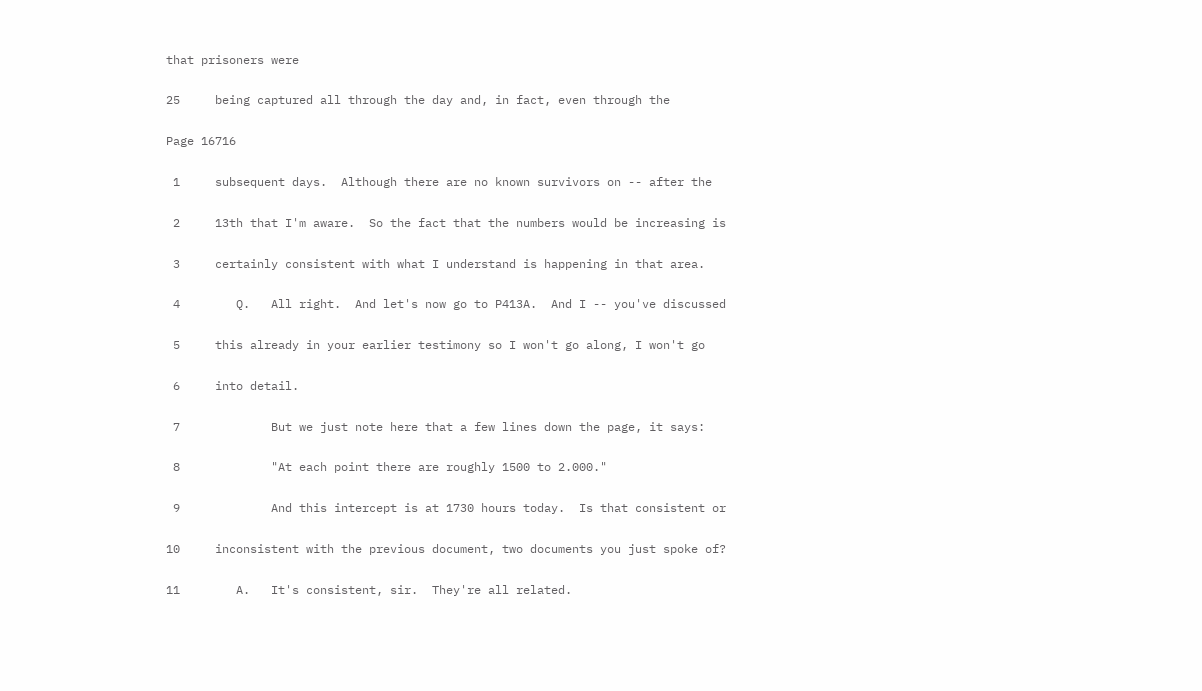that prisoners were

25     being captured all through the day and, in fact, even through the

Page 16716

 1     subsequent days.  Although there are no known survivors on -- after the

 2     13th that I'm aware.  So the fact that the numbers would be increasing is

 3     certainly consistent with what I understand is happening in that area.

 4        Q.   All right.  And let's now go to P413A.  And I -- you've discussed

 5     this already in your earlier testimony so I won't go along, I won't go

 6     into detail.

 7             But we just note here that a few lines down the page, it says:

 8             "At each point there are roughly 1500 to 2.000."

 9             And this intercept is at 1730 hours today.  Is that consistent or

10     inconsistent with the previous document, two documents you just spoke of?

11        A.   It's consistent, sir.  They're all related.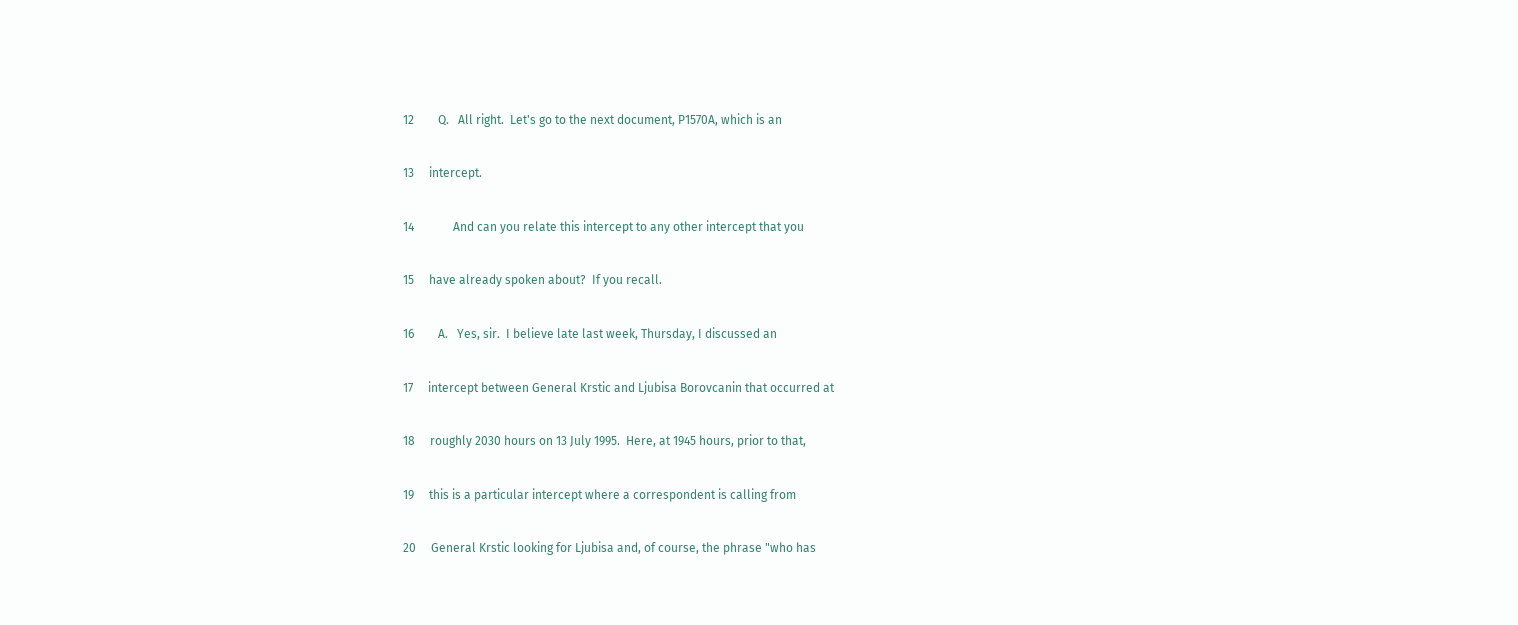12        Q.   All right.  Let's go to the next document, P1570A, which is an

13     intercept.

14             And can you relate this intercept to any other intercept that you

15     have already spoken about?  If you recall.

16        A.   Yes, sir.  I believe late last week, Thursday, I discussed an

17     intercept between General Krstic and Ljubisa Borovcanin that occurred at

18     roughly 2030 hours on 13 July 1995.  Here, at 1945 hours, prior to that,

19     this is a particular intercept where a correspondent is calling from

20     General Krstic looking for Ljubisa and, of course, the phrase "who has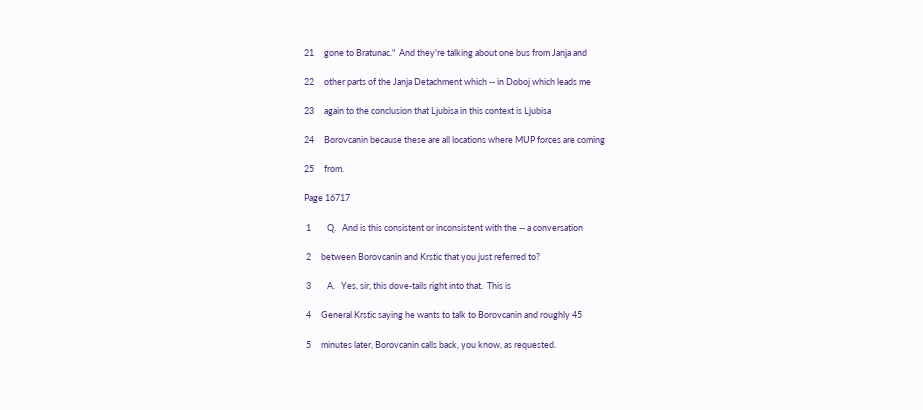21     gone to Bratunac."  And they're talking about one bus from Janja and

22     other parts of the Janja Detachment which -- in Doboj which leads me

23     again to the conclusion that Ljubisa in this context is Ljubisa

24     Borovcanin because these are all locations where MUP forces are coming

25     from.

Page 16717

 1        Q.   And is this consistent or inconsistent with the -- a conversation

 2     between Borovcanin and Krstic that you just referred to?

 3        A.   Yes, sir, this dove-tails right into that.  This is

 4     General Krstic saying he wants to talk to Borovcanin and roughly 45

 5     minutes later, Borovcanin calls back, you know, as requested.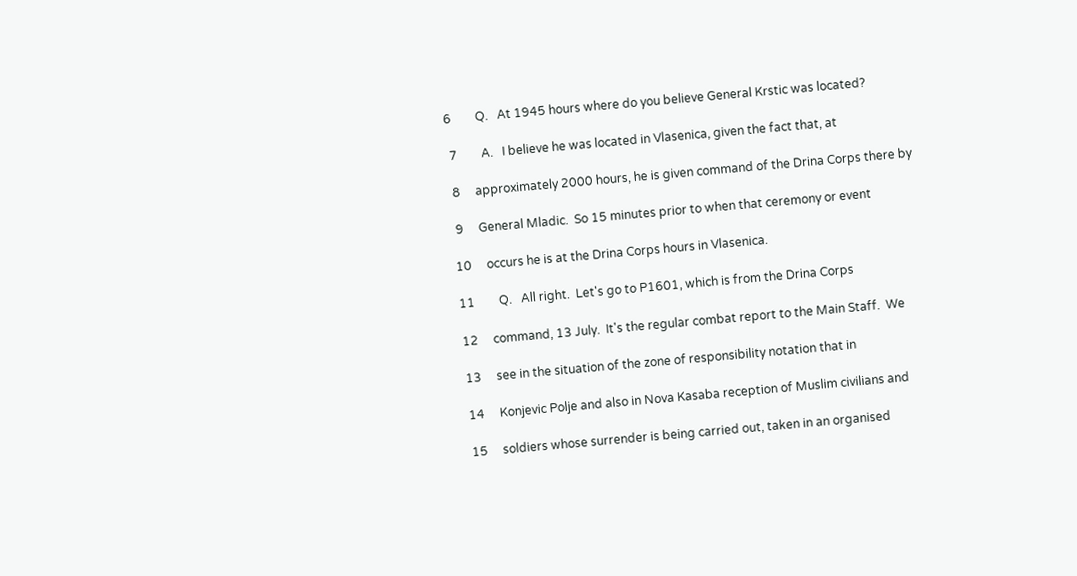6        Q.   At 1945 hours where do you believe General Krstic was located?

 7        A.   I believe he was located in Vlasenica, given the fact that, at

 8     approximately 2000 hours, he is given command of the Drina Corps there by

 9     General Mladic.  So 15 minutes prior to when that ceremony or event

10     occurs he is at the Drina Corps hours in Vlasenica.

11        Q.   All right.  Let's go to P1601, which is from the Drina Corps

12     command, 13 July.  It's the regular combat report to the Main Staff.  We

13     see in the situation of the zone of responsibility notation that in

14     Konjevic Polje and also in Nova Kasaba reception of Muslim civilians and

15     soldiers whose surrender is being carried out, taken in an organised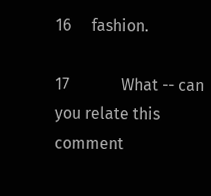16     fashion.

17             What -- can you relate this comment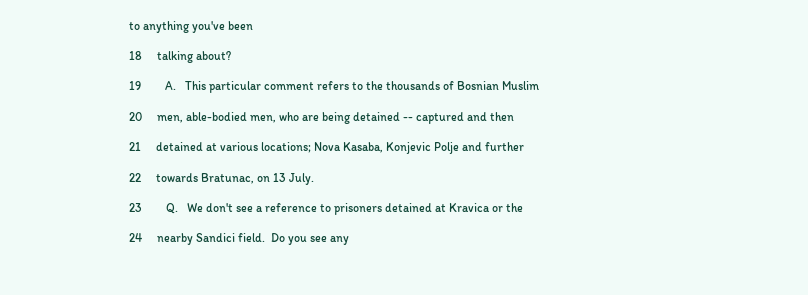to anything you've been

18     talking about?

19        A.   This particular comment refers to the thousands of Bosnian Muslim

20     men, able-bodied men, who are being detained -- captured and then

21     detained at various locations; Nova Kasaba, Konjevic Polje and further

22     towards Bratunac, on 13 July.

23        Q.   We don't see a reference to prisoners detained at Kravica or the

24     nearby Sandici field.  Do you see any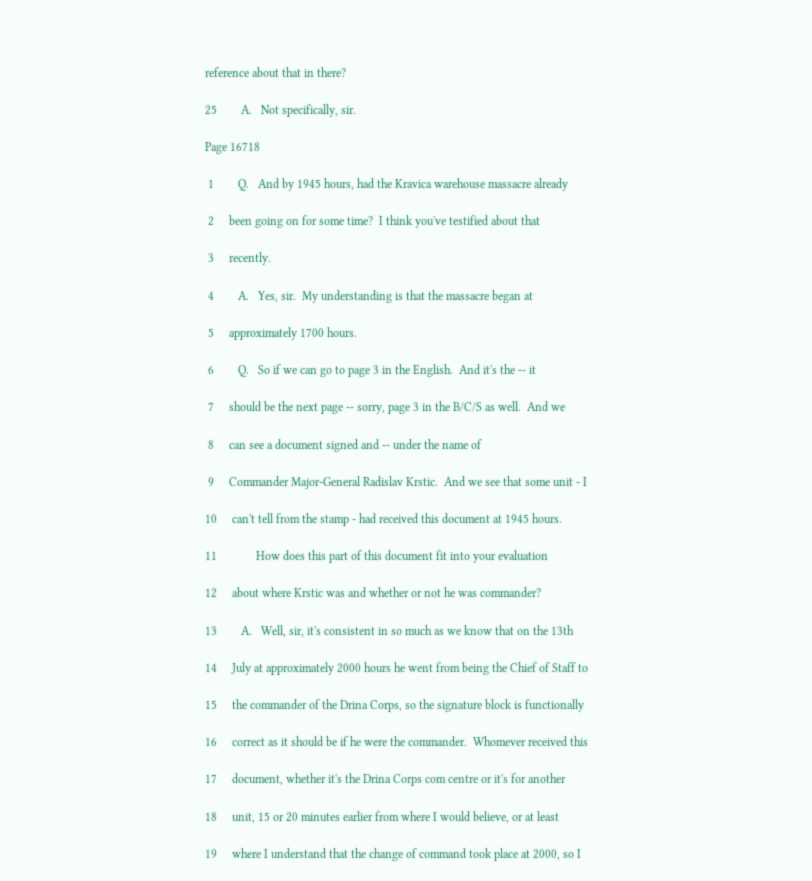reference about that in there?

25        A.   Not specifically, sir.

Page 16718

 1        Q.   And by 1945 hours, had the Kravica warehouse massacre already

 2     been going on for some time?  I think you've testified about that

 3     recently.

 4        A.   Yes, sir.  My understanding is that the massacre began at

 5     approximately 1700 hours.

 6        Q.   So if we can go to page 3 in the English.  And it's the -- it

 7     should be the next page -- sorry, page 3 in the B/C/S as well.  And we

 8     can see a document signed and -- under the name of

 9     Commander Major-General Radislav Krstic.  And we see that some unit - I

10     can't tell from the stamp - had received this document at 1945 hours.

11             How does this part of this document fit into your evaluation

12     about where Krstic was and whether or not he was commander?

13        A.   Well, sir, it's consistent in so much as we know that on the 13th

14     July at approximately 2000 hours he went from being the Chief of Staff to

15     the commander of the Drina Corps, so the signature block is functionally

16     correct as it should be if he were the commander.  Whomever received this

17     document, whether it's the Drina Corps com centre or it's for another

18     unit, 15 or 20 minutes earlier from where I would believe, or at least

19     where I understand that the change of command took place at 2000, so I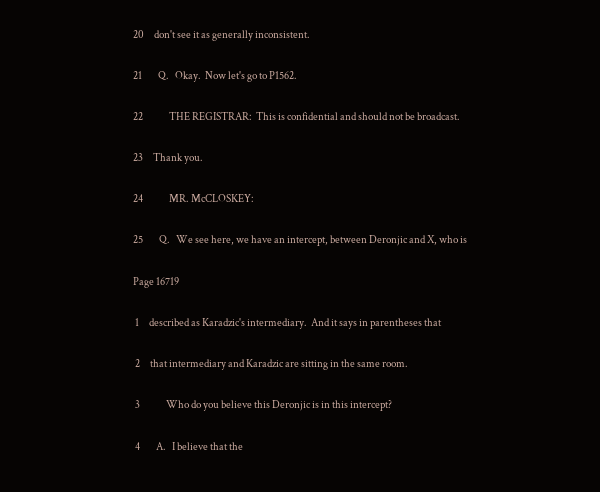20     don't see it as generally inconsistent.

21        Q.   Okay.  Now let's go to P1562.

22             THE REGISTRAR:  This is confidential and should not be broadcast.

23     Thank you.

24             MR. McCLOSKEY:

25        Q.   We see here, we have an intercept, between Deronjic and X, who is

Page 16719

 1     described as Karadzic's intermediary.  And it says in parentheses that

 2     that intermediary and Karadzic are sitting in the same room.

 3             Who do you believe this Deronjic is in this intercept?

 4        A.   I believe that the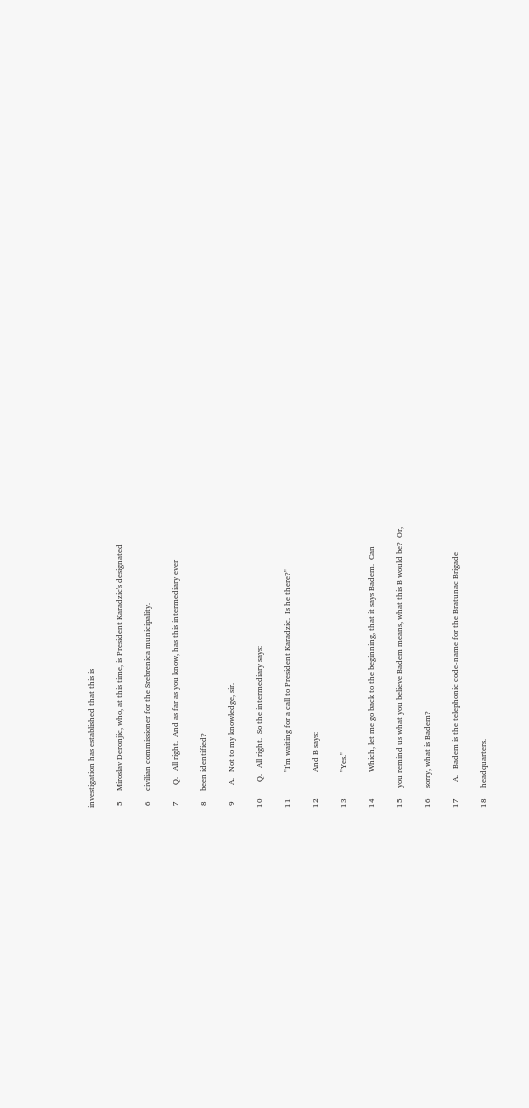investigation has established that this is

 5     Miroslav Deronjic, who, at this time, is President Karadzic's designated

 6     civilian commissioner for the Srebrenica municipality.

 7        Q.   All right.  And as far as you know, has this intermediary ever

 8     been identified?

 9        A.   Not to my knowledge, sir.

10        Q.   All right.  So the intermediary says:

11             "I'm waiting for a call to President Karadzic.  Is he there?"

12             And B says:

13             "Yes."

14             Which, let me go back to the beginning, that it says Badem.  Can

15     you remind us what you believe Badem means, what this B would be?  Or,

16     sorry, what is Badem?

17        A.   Badem is the telephonic code-name for the Bratunac Brigade

18     headquarters.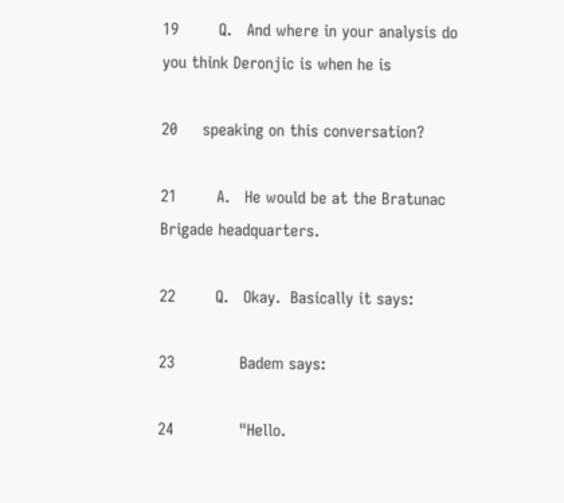19        Q.   And where in your analysis do you think Deronjic is when he is

20     speaking on this conversation?

21        A.   He would be at the Bratunac Brigade headquarters.

22        Q.   Okay.  Basically it says:

23             Badem says:

24             "Hello.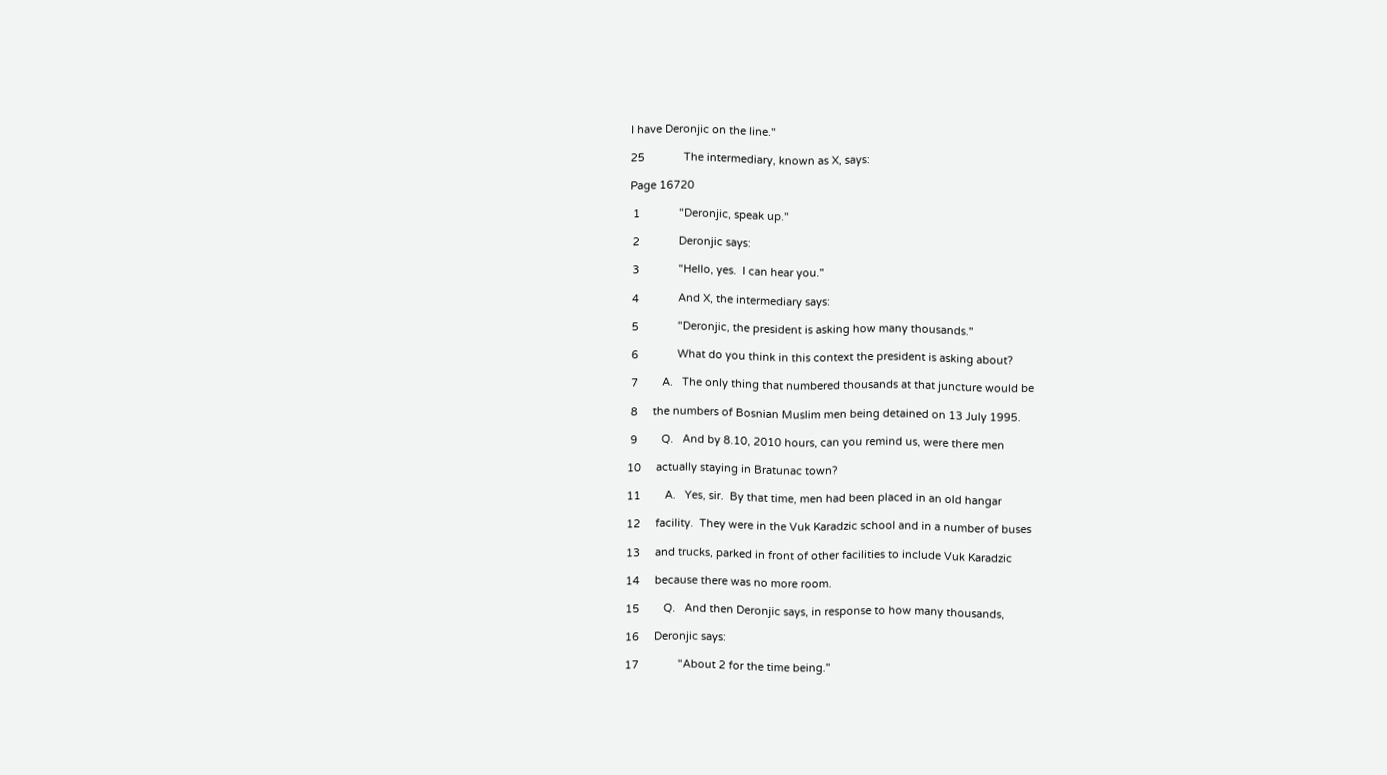I have Deronjic on the line."

25             The intermediary, known as X, says:

Page 16720

 1             "Deronjic, speak up."

 2             Deronjic says:

 3             "Hello, yes.  I can hear you."

 4             And X, the intermediary says:

 5             "Deronjic, the president is asking how many thousands."

 6             What do you think in this context the president is asking about?

 7        A.   The only thing that numbered thousands at that juncture would be

 8     the numbers of Bosnian Muslim men being detained on 13 July 1995.

 9        Q.   And by 8.10, 2010 hours, can you remind us, were there men

10     actually staying in Bratunac town?

11        A.   Yes, sir.  By that time, men had been placed in an old hangar

12     facility.  They were in the Vuk Karadzic school and in a number of buses

13     and trucks, parked in front of other facilities to include Vuk Karadzic

14     because there was no more room.

15        Q.   And then Deronjic says, in response to how many thousands,

16     Deronjic says:

17             "About 2 for the time being."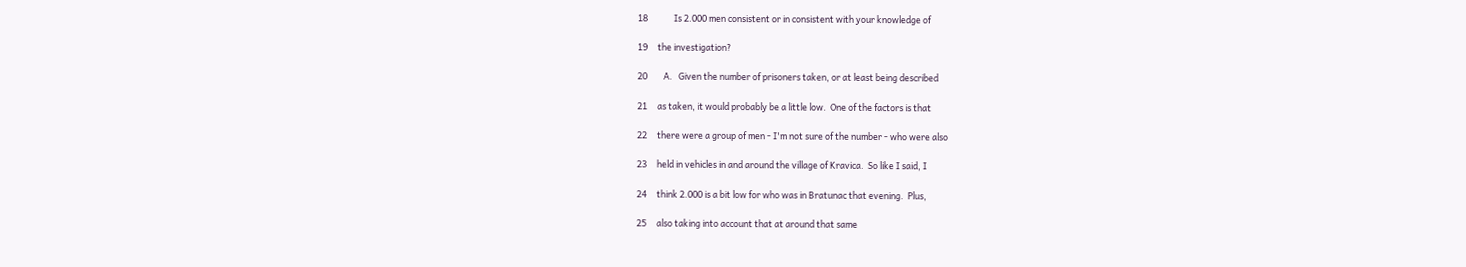18             Is 2.000 men consistent or in consistent with your knowledge of

19     the investigation?

20        A.   Given the number of prisoners taken, or at least being described

21     as taken, it would probably be a little low.  One of the factors is that

22     there were a group of men - I'm not sure of the number - who were also

23     held in vehicles in and around the village of Kravica.  So like I said, I

24     think 2.000 is a bit low for who was in Bratunac that evening.  Plus,

25     also taking into account that at around that same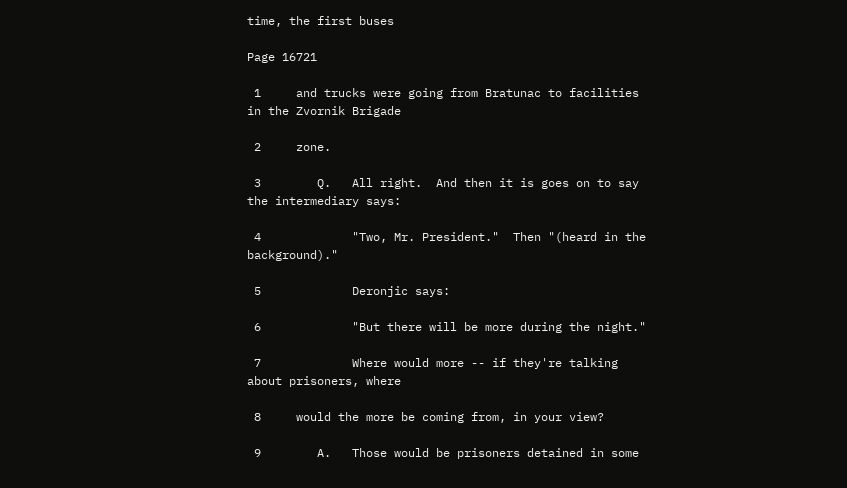time, the first buses

Page 16721

 1     and trucks were going from Bratunac to facilities in the Zvornik Brigade

 2     zone.

 3        Q.   All right.  And then it is goes on to say the intermediary says:

 4             "Two, Mr. President."  Then "(heard in the background)."

 5             Deronjic says:

 6             "But there will be more during the night."

 7             Where would more -- if they're talking about prisoners, where

 8     would the more be coming from, in your view?

 9        A.   Those would be prisoners detained in some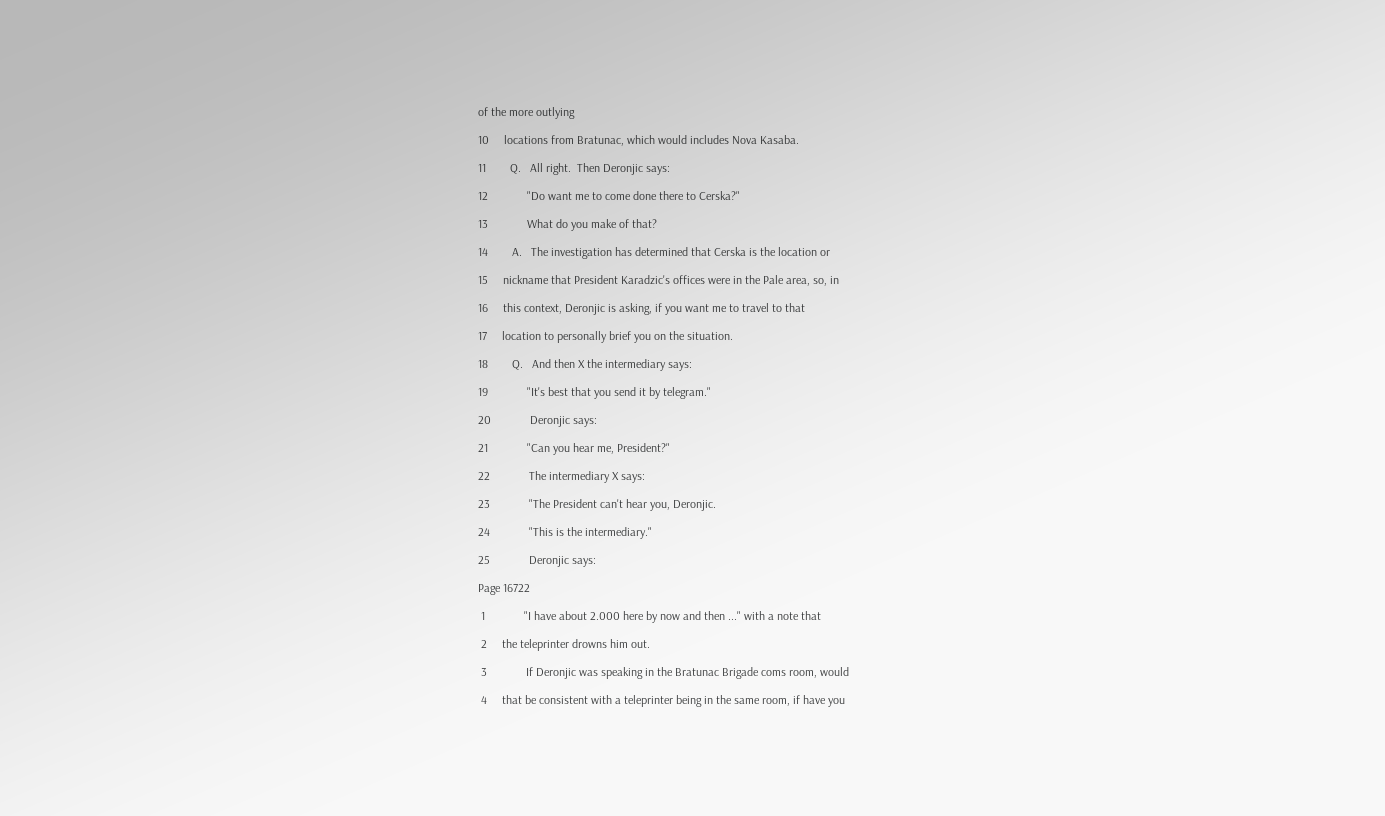of the more outlying

10     locations from Bratunac, which would includes Nova Kasaba.

11        Q.   All right.  Then Deronjic says:

12             "Do want me to come done there to Cerska?"

13             What do you make of that?

14        A.   The investigation has determined that Cerska is the location or

15     nickname that President Karadzic's offices were in the Pale area, so, in

16     this context, Deronjic is asking, if you want me to travel to that

17     location to personally brief you on the situation.

18        Q.   And then X the intermediary says:

19             "It's best that you send it by telegram."

20             Deronjic says:

21             "Can you hear me, President?"

22             The intermediary X says:

23             "The President can't hear you, Deronjic.

24             "This is the intermediary."

25             Deronjic says:

Page 16722

 1             "I have about 2.000 here by now and then ..." with a note that

 2     the teleprinter drowns him out.

 3             If Deronjic was speaking in the Bratunac Brigade coms room, would

 4     that be consistent with a teleprinter being in the same room, if have you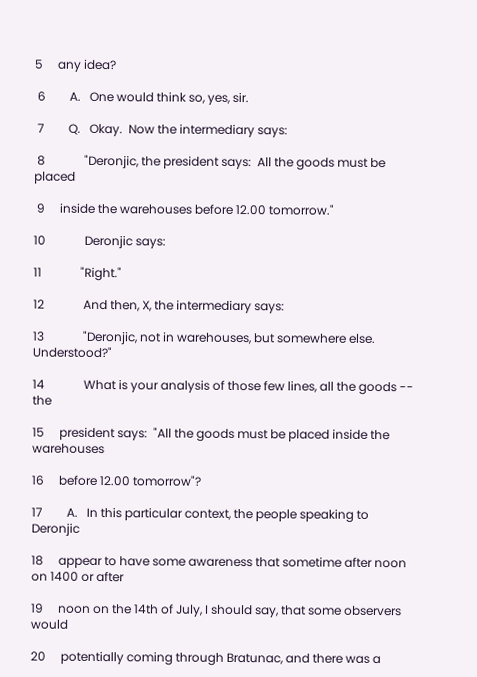5     any idea?

 6        A.   One would think so, yes, sir.

 7        Q.   Okay.  Now the intermediary says:

 8             "Deronjic, the president says:  All the goods must be placed

 9     inside the warehouses before 12.00 tomorrow."

10             Deronjic says:

11             "Right."

12             And then, X, the intermediary says:

13             "Deronjic, not in warehouses, but somewhere else.  Understood?"

14             What is your analysis of those few lines, all the goods -- the

15     president says:  "All the goods must be placed inside the warehouses

16     before 12.00 tomorrow"?

17        A.   In this particular context, the people speaking to Deronjic

18     appear to have some awareness that sometime after noon on 1400 or after

19     noon on the 14th of July, I should say, that some observers would

20     potentially coming through Bratunac, and there was a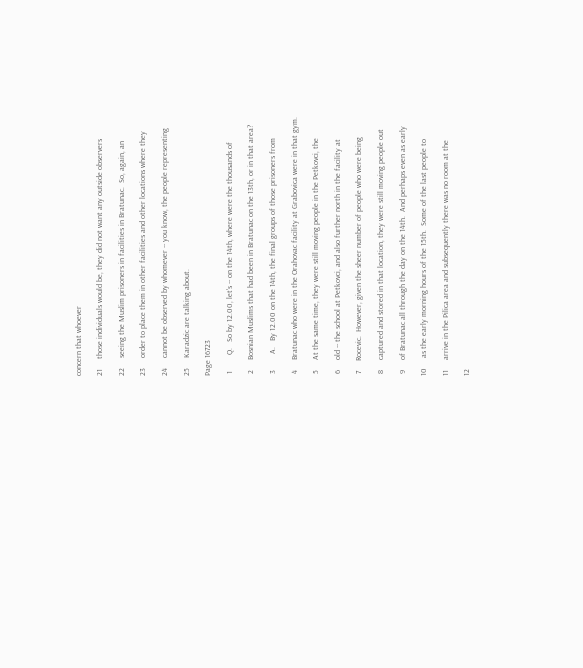concern that whoever

21     those individuals would be, they did not want any outside observers

22     seeing the Muslim prisoners in facilities in Bratunac.  So, again, an

23     order to place them in other facilities and other locations where they

24     cannot be observed by whomever -- you know, the people representing

25     Karadzic are talking about.

Page 16723

 1        Q.   So by 12.00, let's -- on the 14th, where were the thousands of

 2     Bosnian Muslims that had been in Bratunac on the 13th, or in that area?

 3        A.   By 12.00 on the 14th, the final groups of those prisoners from

 4     Bratunac who were in the Orahovac facility at Grabovica were in that gym.

 5     At the same time, they were still moving people in the Petkovci, the

 6     old -- the school at Petkovci, and also further north in the facility at

 7     Rocevic.  However, given the sheer number of people who were being

 8     captured and stored in that location, they were still moving people out

 9     of Bratunac all through the day on the 14th.  And perhaps even as early

10     as the early morning hours of the 15th.  Some of the last people to

11     arrive in the Pilica area and subsequently there was no room at the

12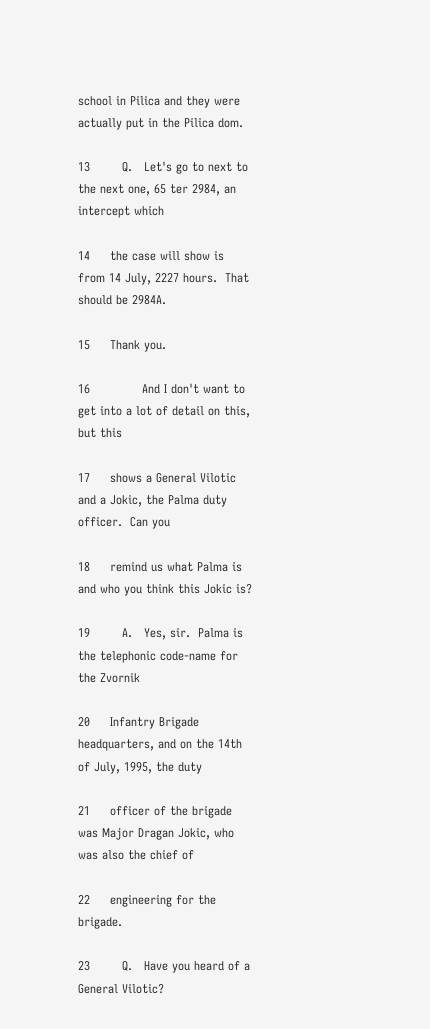school in Pilica and they were actually put in the Pilica dom.

13        Q.   Let's go to next to the next one, 65 ter 2984, an intercept which

14     the case will show is from 14 July, 2227 hours.  That should be 2984A.

15     Thank you.

16             And I don't want to get into a lot of detail on this, but this

17     shows a General Vilotic and a Jokic, the Palma duty officer.  Can you

18     remind us what Palma is and who you think this Jokic is?

19        A.   Yes, sir.  Palma is the telephonic code-name for the Zvornik

20     Infantry Brigade headquarters, and on the 14th of July, 1995, the duty

21     officer of the brigade was Major Dragan Jokic, who was also the chief of

22     engineering for the brigade.

23        Q.   Have you heard of a General Vilotic?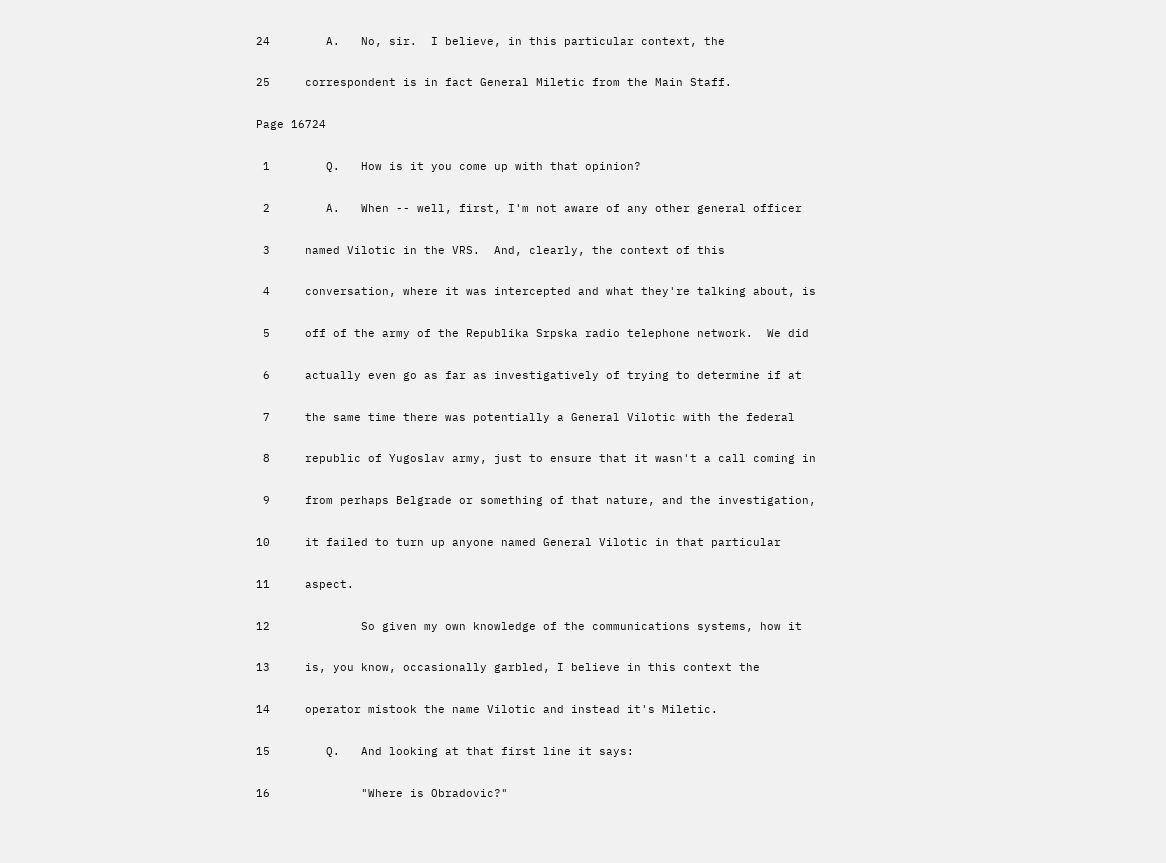24        A.   No, sir.  I believe, in this particular context, the

25     correspondent is in fact General Miletic from the Main Staff.

Page 16724

 1        Q.   How is it you come up with that opinion?

 2        A.   When -- well, first, I'm not aware of any other general officer

 3     named Vilotic in the VRS.  And, clearly, the context of this

 4     conversation, where it was intercepted and what they're talking about, is

 5     off of the army of the Republika Srpska radio telephone network.  We did

 6     actually even go as far as investigatively of trying to determine if at

 7     the same time there was potentially a General Vilotic with the federal

 8     republic of Yugoslav army, just to ensure that it wasn't a call coming in

 9     from perhaps Belgrade or something of that nature, and the investigation,

10     it failed to turn up anyone named General Vilotic in that particular

11     aspect.

12             So given my own knowledge of the communications systems, how it

13     is, you know, occasionally garbled, I believe in this context the

14     operator mistook the name Vilotic and instead it's Miletic.

15        Q.   And looking at that first line it says:

16             "Where is Obradovic?"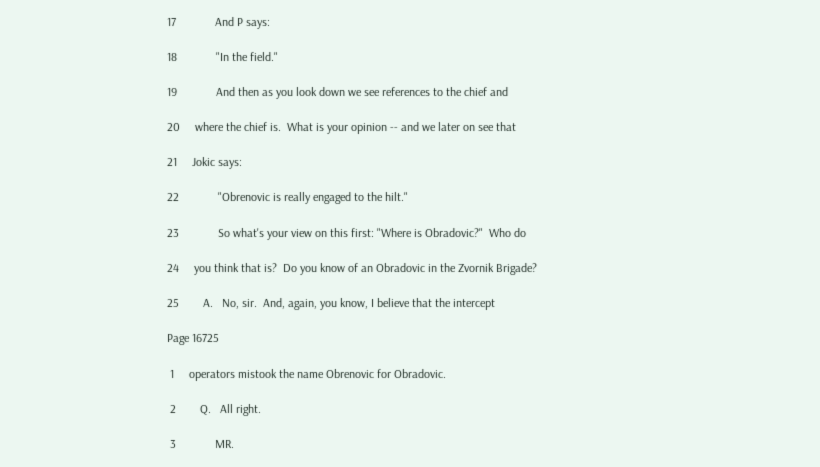17             And P says:

18             "In the field."

19             And then as you look down we see references to the chief and

20     where the chief is.  What is your opinion -- and we later on see that

21     Jokic says:

22             "Obrenovic is really engaged to the hilt."

23             So what's your view on this first: "Where is Obradovic?"  Who do

24     you think that is?  Do you know of an Obradovic in the Zvornik Brigade?

25        A.   No, sir.  And, again, you know, I believe that the intercept

Page 16725

 1     operators mistook the name Obrenovic for Obradovic.

 2        Q.   All right.

 3             MR.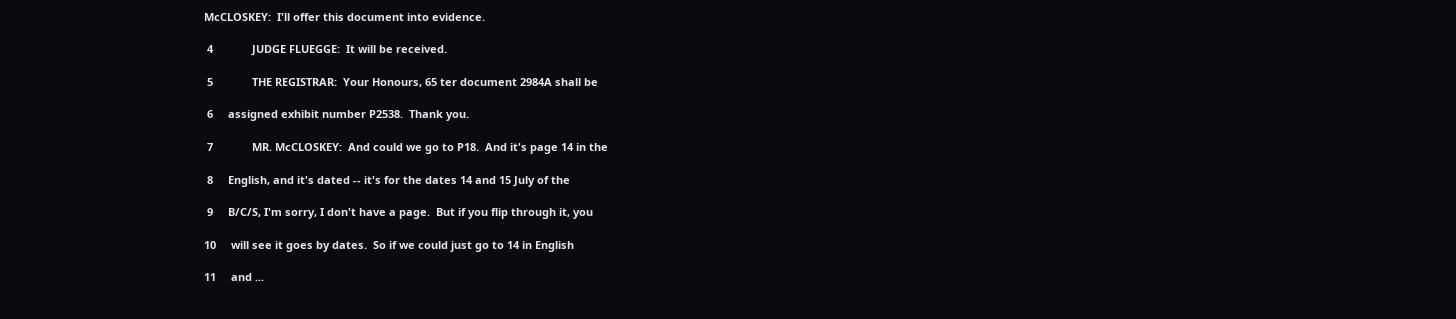McCLOSKEY:  I'll offer this document into evidence.

 4             JUDGE FLUEGGE:  It will be received.

 5             THE REGISTRAR:  Your Honours, 65 ter document 2984A shall be

 6     assigned exhibit number P2538.  Thank you.

 7             MR. McCLOSKEY:  And could we go to P18.  And it's page 14 in the

 8     English, and it's dated -- it's for the dates 14 and 15 July of the

 9     B/C/S, I'm sorry, I don't have a page.  But if you flip through it, you

10     will see it goes by dates.  So if we could just go to 14 in English

11     and ...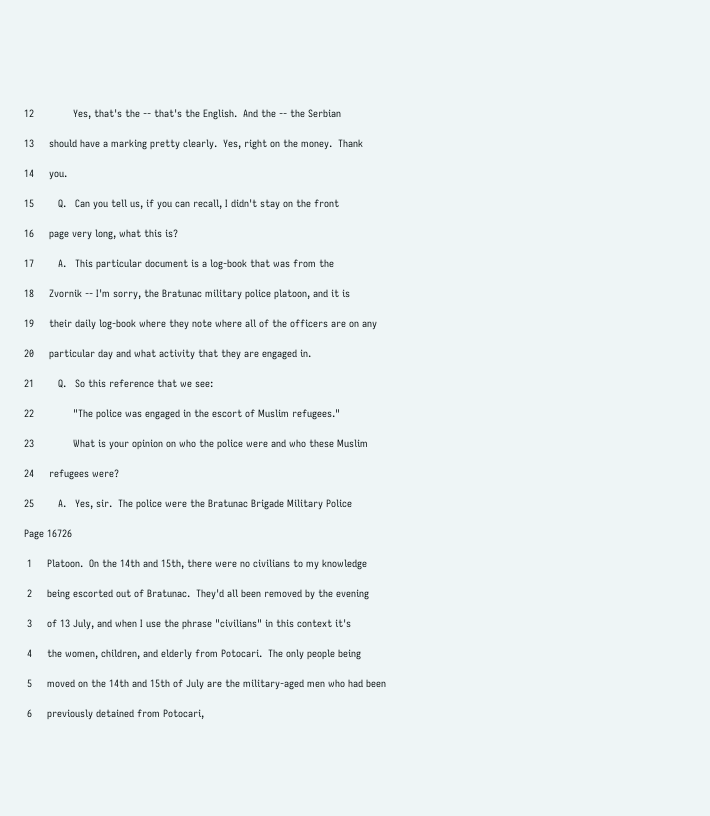12             Yes, that's the -- that's the English.  And the -- the Serbian

13     should have a marking pretty clearly.  Yes, right on the money.  Thank

14     you.

15        Q.   Can you tell us, if you can recall, I didn't stay on the front

16     page very long, what this is?

17        A.   This particular document is a log-book that was from the

18     Zvornik -- I'm sorry, the Bratunac military police platoon, and it is

19     their daily log-book where they note where all of the officers are on any

20     particular day and what activity that they are engaged in.

21        Q.   So this reference that we see:

22             "The police was engaged in the escort of Muslim refugees."

23             What is your opinion on who the police were and who these Muslim

24     refugees were?

25        A.   Yes, sir.  The police were the Bratunac Brigade Military Police

Page 16726

 1     Platoon.  On the 14th and 15th, there were no civilians to my knowledge

 2     being escorted out of Bratunac.  They'd all been removed by the evening

 3     of 13 July, and when I use the phrase "civilians" in this context it's

 4     the women, children, and elderly from Potocari.  The only people being

 5     moved on the 14th and 15th of July are the military-aged men who had been

 6     previously detained from Potocari,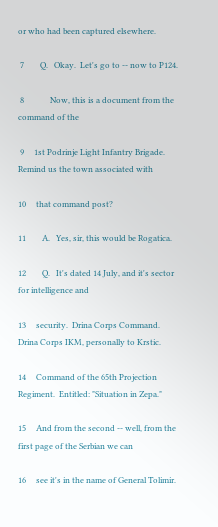or who had been captured elsewhere.

 7        Q.   Okay.  Let's go to -- now to P124.

 8             Now, this is a document from the command of the

 9     1st Podrinje Light Infantry Brigade.  Remind us the town associated with

10     that command post?

11        A.   Yes, sir, this would be Rogatica.

12        Q.   It's dated 14 July, and it's sector for intelligence and

13     security.  Drina Corps Command.  Drina Corps IKM, personally to Krstic.

14     Command of the 65th Projection Regiment.  Entitled: "Situation in Zepa."

15     And from the second -- well, from the first page of the Serbian we can

16     see it's in the name of General Tolimir.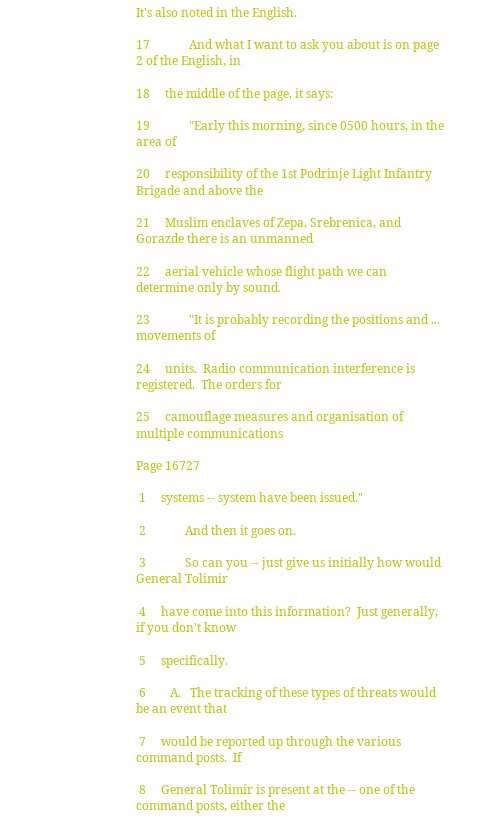It's also noted in the English.

17             And what I want to ask you about is on page 2 of the English, in

18     the middle of the page, it says:

19             "Early this morning, since 0500 hours, in the area of

20     responsibility of the 1st Podrinje Light Infantry Brigade and above the

21     Muslim enclaves of Zepa, Srebrenica, and Gorazde there is an unmanned

22     aerial vehicle whose flight path we can determine only by sound.

23             "It is probably recording the positions and ... movements of

24     units.  Radio communication interference is registered.  The orders for

25     camouflage measures and organisation of multiple communications

Page 16727

 1     systems -- system have been issued."

 2             And then it goes on.

 3             So can you -- just give us initially how would General Tolimir

 4     have come into this information?  Just generally, if you don't know

 5     specifically.

 6        A.   The tracking of these types of threats would be an event that

 7     would be reported up through the various command posts.  If

 8     General Tolimir is present at the -- one of the command posts, either the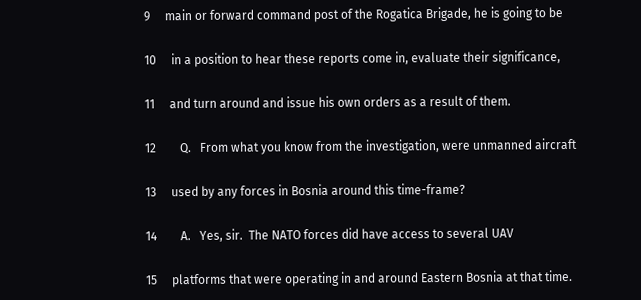9     main or forward command post of the Rogatica Brigade, he is going to be

10     in a position to hear these reports come in, evaluate their significance,

11     and turn around and issue his own orders as a result of them.

12        Q.   From what you know from the investigation, were unmanned aircraft

13     used by any forces in Bosnia around this time-frame?

14        A.   Yes, sir.  The NATO forces did have access to several UAV

15     platforms that were operating in and around Eastern Bosnia at that time.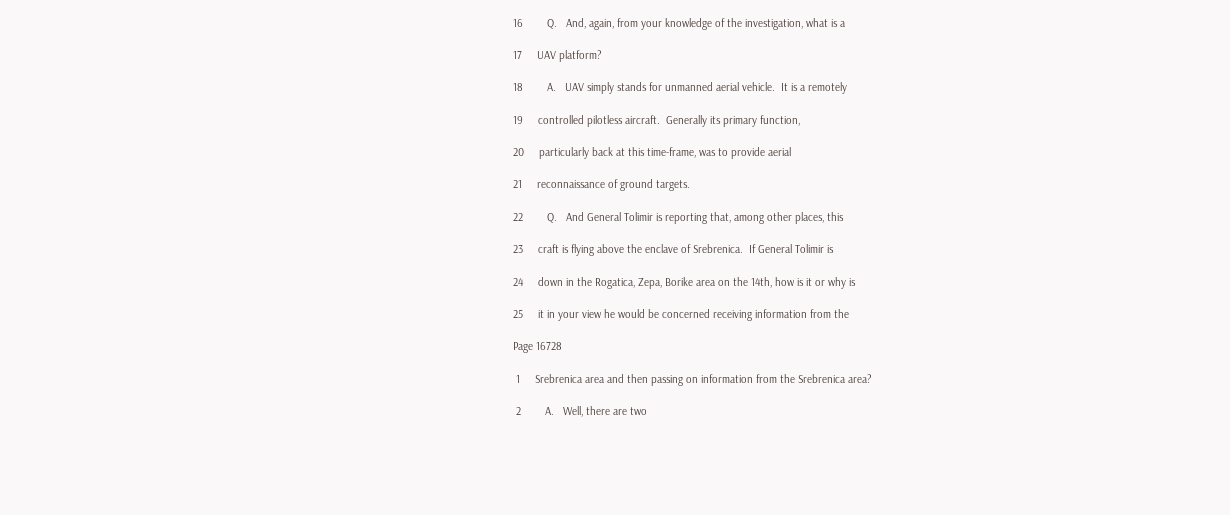16        Q.   And, again, from your knowledge of the investigation, what is a

17     UAV platform?

18        A.   UAV simply stands for unmanned aerial vehicle.  It is a remotely

19     controlled pilotless aircraft.  Generally its primary function,

20     particularly back at this time-frame, was to provide aerial

21     reconnaissance of ground targets.

22        Q.   And General Tolimir is reporting that, among other places, this

23     craft is flying above the enclave of Srebrenica.  If General Tolimir is

24     down in the Rogatica, Zepa, Borike area on the 14th, how is it or why is

25     it in your view he would be concerned receiving information from the

Page 16728

 1     Srebrenica area and then passing on information from the Srebrenica area?

 2        A.   Well, there are two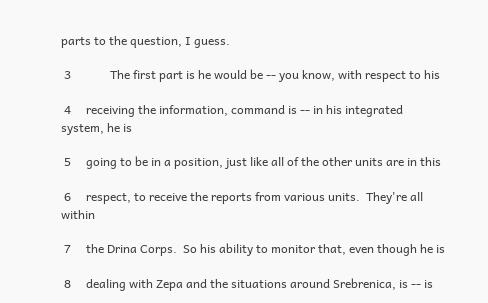parts to the question, I guess.

 3             The first part is he would be -- you know, with respect to his

 4     receiving the information, command is -- in his integrated system, he is

 5     going to be in a position, just like all of the other units are in this

 6     respect, to receive the reports from various units.  They're all within

 7     the Drina Corps.  So his ability to monitor that, even though he is

 8     dealing with Zepa and the situations around Srebrenica, is -- is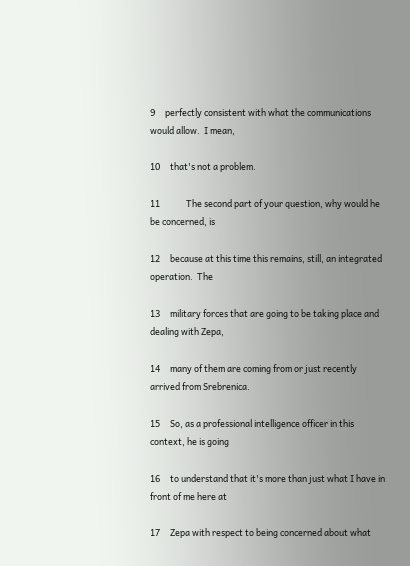9     perfectly consistent with what the communications would allow.  I mean,

10     that's not a problem.

11             The second part of your question, why would he be concerned, is

12     because at this time this remains, still, an integrated operation.  The

13     military forces that are going to be taking place and dealing with Zepa,

14     many of them are coming from or just recently arrived from Srebrenica.

15     So, as a professional intelligence officer in this context, he is going

16     to understand that it's more than just what I have in front of me here at

17     Zepa with respect to being concerned about what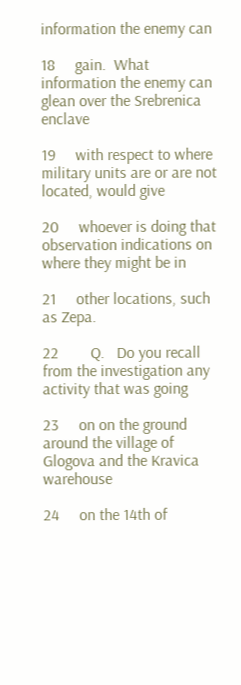information the enemy can

18     gain.  What information the enemy can glean over the Srebrenica enclave

19     with respect to where military units are or are not located, would give

20     whoever is doing that observation indications on where they might be in

21     other locations, such as Zepa.

22        Q.   Do you recall from the investigation any activity that was going

23     on on the ground around the village of Glogova and the Kravica warehouse

24     on the 14th of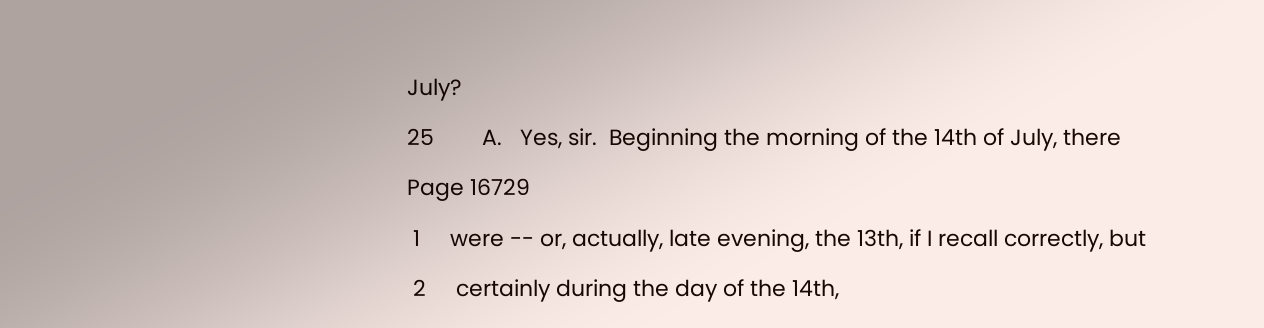July?

25        A.   Yes, sir.  Beginning the morning of the 14th of July, there

Page 16729

 1     were -- or, actually, late evening, the 13th, if I recall correctly, but

 2     certainly during the day of the 14th,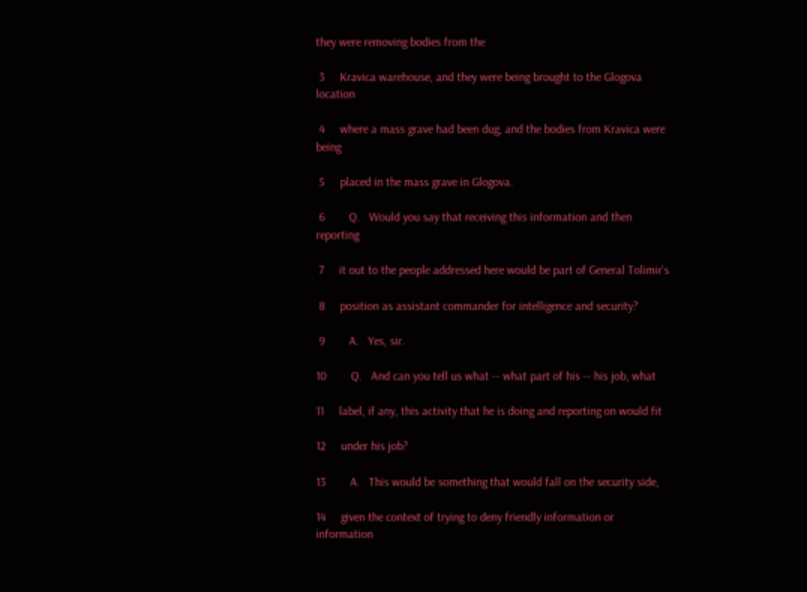they were removing bodies from the

 3     Kravica warehouse, and they were being brought to the Glogova location

 4     where a mass grave had been dug, and the bodies from Kravica were being

 5     placed in the mass grave in Glogova.

 6        Q.   Would you say that receiving this information and then reporting

 7     it out to the people addressed here would be part of General Tolimir's

 8     position as assistant commander for intelligence and security?

 9        A.   Yes, sir.

10        Q.   And can you tell us what -- what part of his -- his job, what

11     label, if any, this activity that he is doing and reporting on would fit

12     under his job?

13        A.   This would be something that would fall on the security side,

14     given the context of trying to deny friendly information or information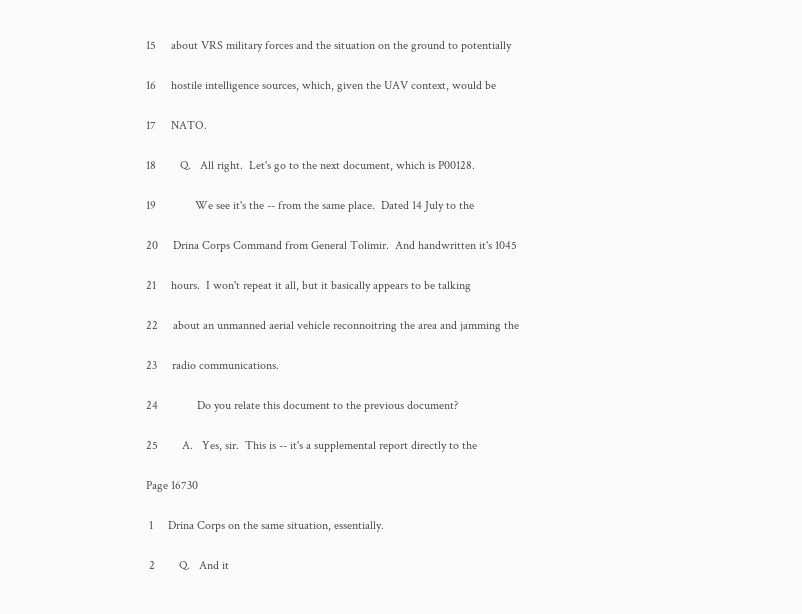15     about VRS military forces and the situation on the ground to potentially

16     hostile intelligence sources, which, given the UAV context, would be

17     NATO.

18        Q.   All right.  Let's go to the next document, which is P00128.

19             We see it's the -- from the same place.  Dated 14 July to the

20     Drina Corps Command from General Tolimir.  And handwritten it's 1045

21     hours.  I won't repeat it all, but it basically appears to be talking

22     about an unmanned aerial vehicle reconnoitring the area and jamming the

23     radio communications.

24             Do you relate this document to the previous document?

25        A.   Yes, sir.  This is -- it's a supplemental report directly to the

Page 16730

 1     Drina Corps on the same situation, essentially.

 2        Q.   And it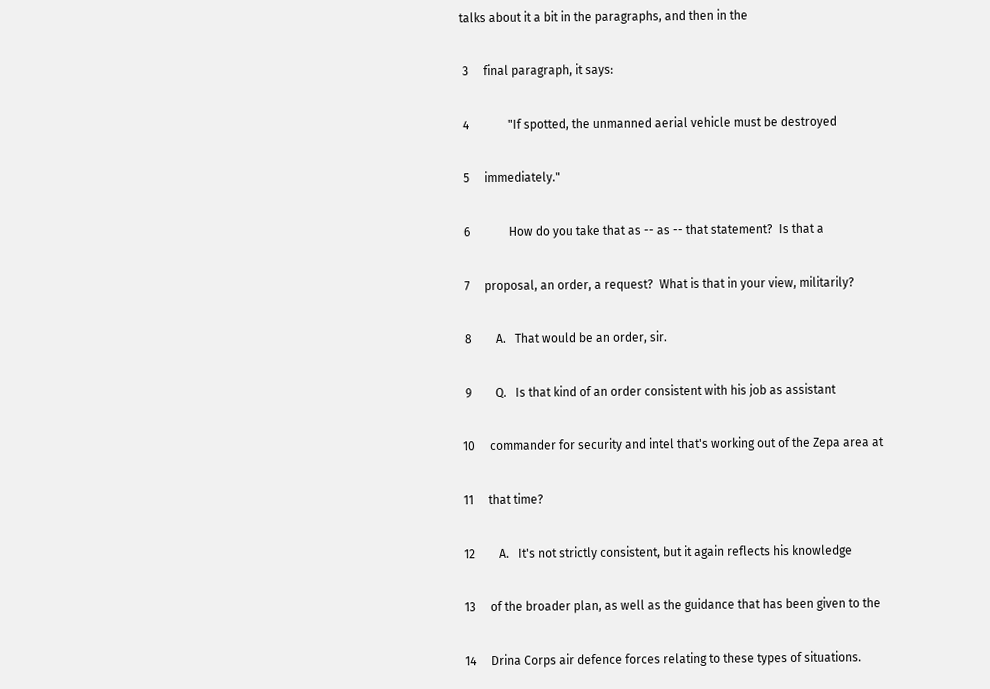talks about it a bit in the paragraphs, and then in the

 3     final paragraph, it says:

 4             "If spotted, the unmanned aerial vehicle must be destroyed

 5     immediately."

 6             How do you take that as -- as -- that statement?  Is that a

 7     proposal, an order, a request?  What is that in your view, militarily?

 8        A.   That would be an order, sir.

 9        Q.   Is that kind of an order consistent with his job as assistant

10     commander for security and intel that's working out of the Zepa area at

11     that time?

12        A.   It's not strictly consistent, but it again reflects his knowledge

13     of the broader plan, as well as the guidance that has been given to the

14     Drina Corps air defence forces relating to these types of situations.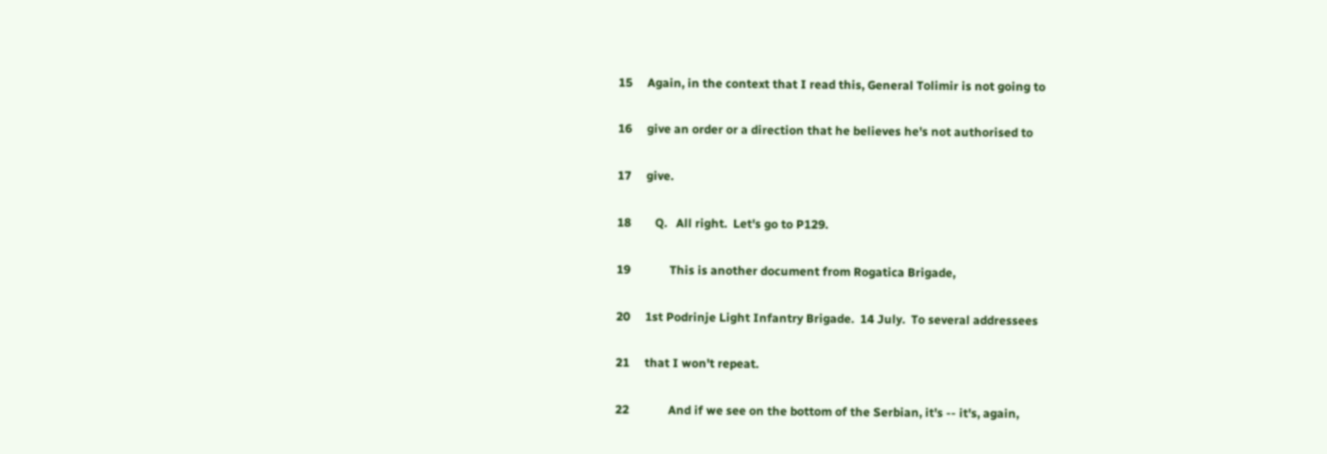15     Again, in the context that I read this, General Tolimir is not going to

16     give an order or a direction that he believes he's not authorised to

17     give.

18        Q.   All right.  Let's go to P129.

19             This is another document from Rogatica Brigade,

20     1st Podrinje Light Infantry Brigade.  14 July.  To several addressees

21     that I won't repeat.

22             And if we see on the bottom of the Serbian, it's -- it's, again,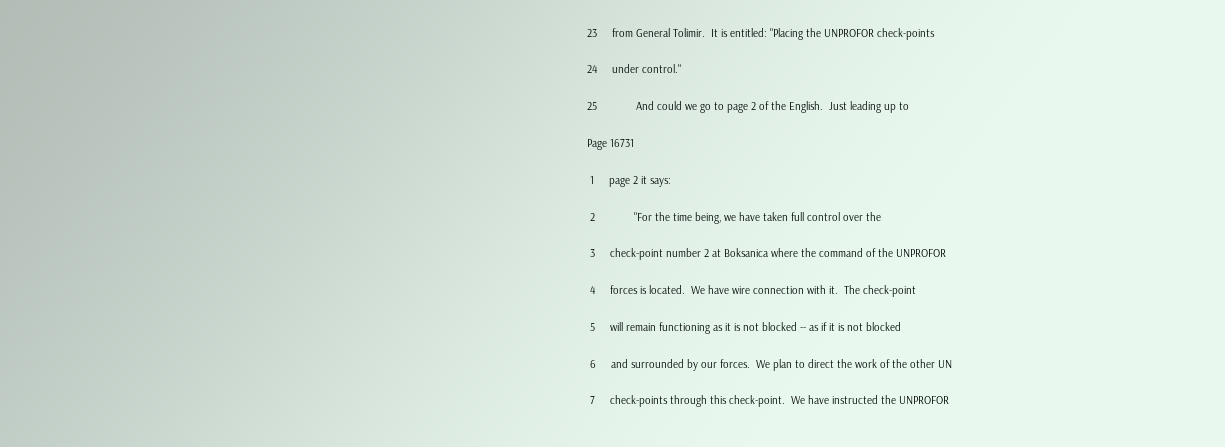23     from General Tolimir.  It is entitled: "Placing the UNPROFOR check-points

24     under control."

25             And could we go to page 2 of the English.  Just leading up to

Page 16731

 1     page 2 it says:

 2             "For the time being, we have taken full control over the

 3     check-point number 2 at Boksanica where the command of the UNPROFOR

 4     forces is located.  We have wire connection with it.  The check-point

 5     will remain functioning as it is not blocked -- as if it is not blocked

 6     and surrounded by our forces.  We plan to direct the work of the other UN

 7     check-points through this check-point.  We have instructed the UNPROFOR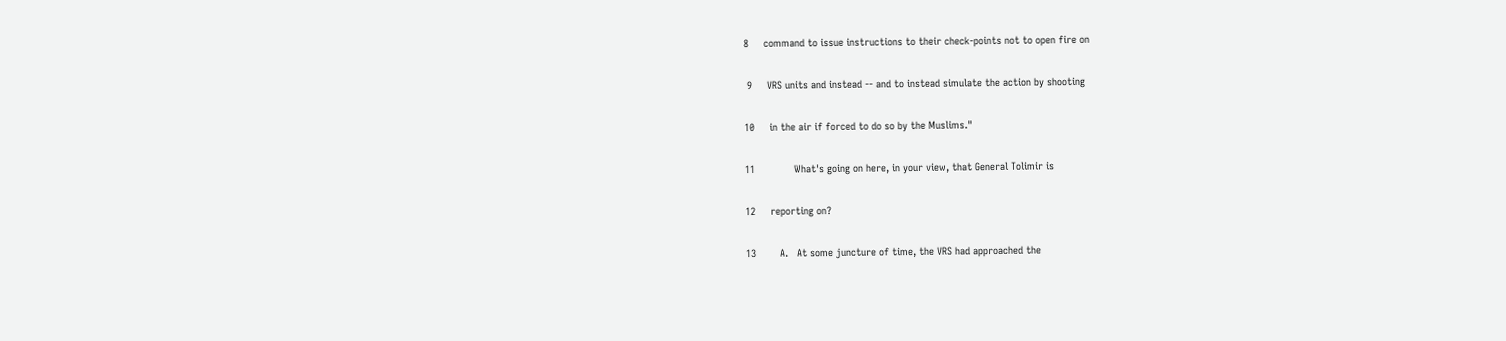8     command to issue instructions to their check-points not to open fire on

 9     VRS units and instead -- and to instead simulate the action by shooting

10     in the air if forced to do so by the Muslims."

11             What's going on here, in your view, that General Tolimir is

12     reporting on?

13        A.   At some juncture of time, the VRS had approached the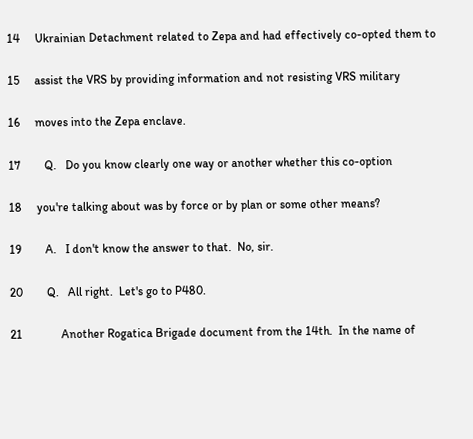14     Ukrainian Detachment related to Zepa and had effectively co-opted them to

15     assist the VRS by providing information and not resisting VRS military

16     moves into the Zepa enclave.

17        Q.   Do you know clearly one way or another whether this co-option

18     you're talking about was by force or by plan or some other means?

19        A.   I don't know the answer to that.  No, sir.

20        Q.   All right.  Let's go to P480.

21             Another Rogatica Brigade document from the 14th.  In the name of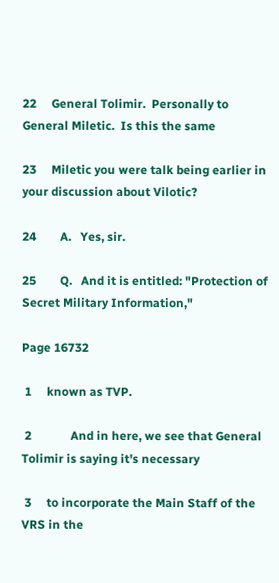22     General Tolimir.  Personally to General Miletic.  Is this the same

23     Miletic you were talk being earlier in your discussion about Vilotic?

24        A.   Yes, sir.

25        Q.   And it is entitled: "Protection of Secret Military Information,"

Page 16732

 1     known as TVP.

 2             And in here, we see that General Tolimir is saying it's necessary

 3     to incorporate the Main Staff of the VRS in the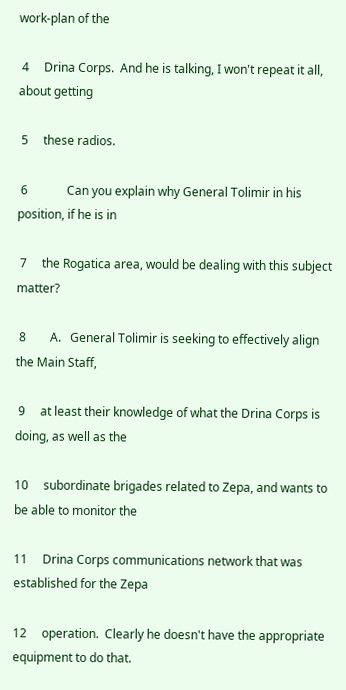work-plan of the

 4     Drina Corps.  And he is talking, I won't repeat it all, about getting

 5     these radios.

 6             Can you explain why General Tolimir in his position, if he is in

 7     the Rogatica area, would be dealing with this subject matter?

 8        A.   General Tolimir is seeking to effectively align the Main Staff,

 9     at least their knowledge of what the Drina Corps is doing, as well as the

10     subordinate brigades related to Zepa, and wants to be able to monitor the

11     Drina Corps communications network that was established for the Zepa

12     operation.  Clearly he doesn't have the appropriate equipment to do that.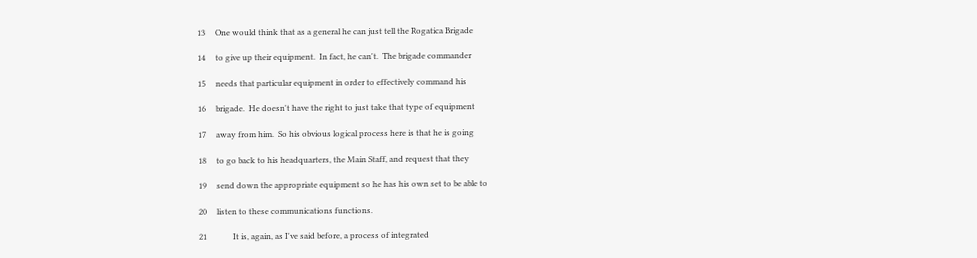13     One would think that as a general he can just tell the Rogatica Brigade

14     to give up their equipment.  In fact, he can't.  The brigade commander

15     needs that particular equipment in order to effectively command his

16     brigade.  He doesn't have the right to just take that type of equipment

17     away from him.  So his obvious logical process here is that he is going

18     to go back to his headquarters, the Main Staff, and request that they

19     send down the appropriate equipment so he has his own set to be able to

20     listen to these communications functions.

21             It is, again, as I've said before, a process of integrated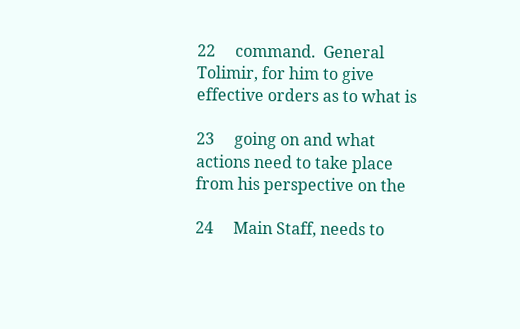22     command.  General Tolimir, for him to give effective orders as to what is

23     going on and what actions need to take place from his perspective on the

24     Main Staff, needs to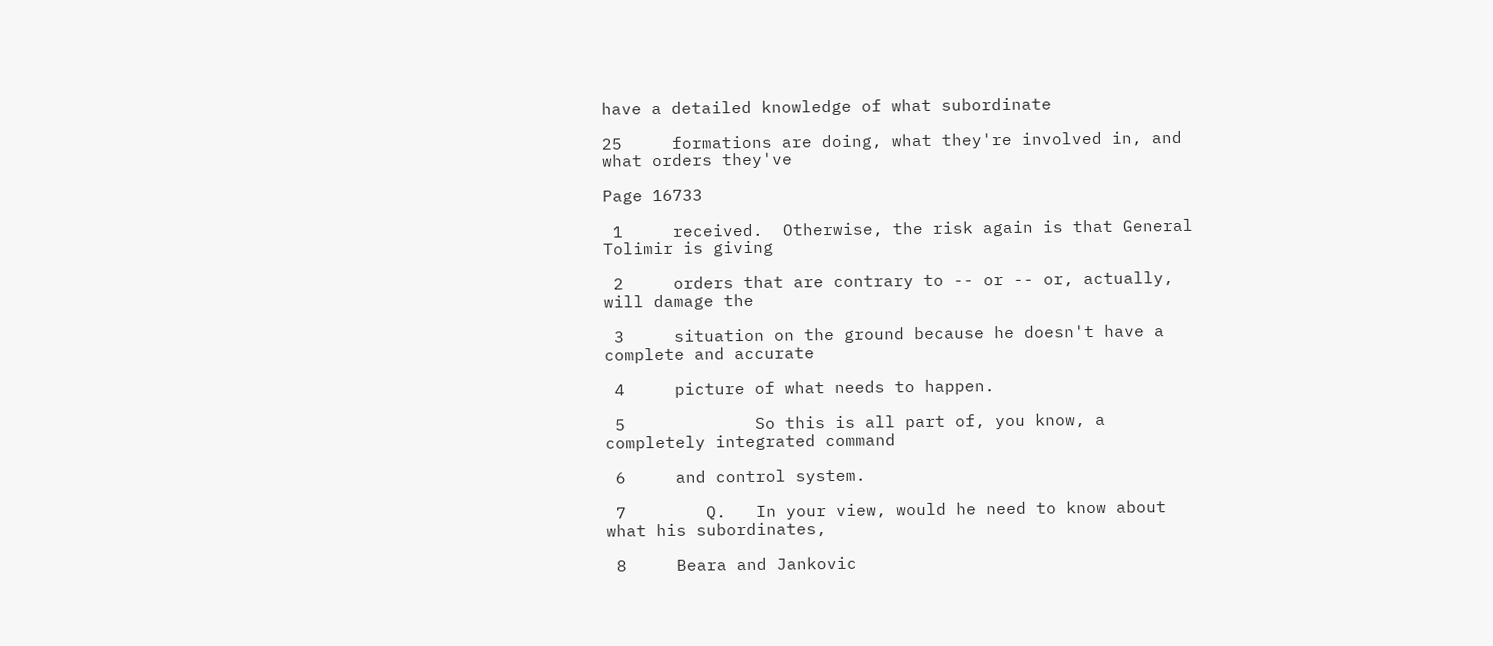have a detailed knowledge of what subordinate

25     formations are doing, what they're involved in, and what orders they've

Page 16733

 1     received.  Otherwise, the risk again is that General Tolimir is giving

 2     orders that are contrary to -- or -- or, actually, will damage the

 3     situation on the ground because he doesn't have a complete and accurate

 4     picture of what needs to happen.

 5             So this is all part of, you know, a completely integrated command

 6     and control system.

 7        Q.   In your view, would he need to know about what his subordinates,

 8     Beara and Jankovic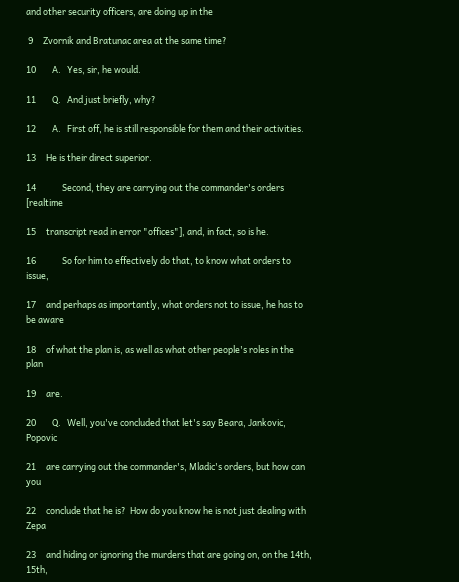and other security officers, are doing up in the

 9     Zvornik and Bratunac area at the same time?

10        A.   Yes, sir, he would.

11        Q.   And just briefly, why?

12        A.   First off, he is still responsible for them and their activities.

13     He is their direct superior.

14             Second, they are carrying out the commander's orders [realtime

15     transcript read in error "offices"], and, in fact, so is he.

16             So for him to effectively do that, to know what orders to issue,

17     and perhaps as importantly, what orders not to issue, he has to be aware

18     of what the plan is, as well as what other people's roles in the plan

19     are.

20        Q.   Well, you've concluded that let's say Beara, Jankovic, Popovic

21     are carrying out the commander's, Mladic's orders, but how can you

22     conclude that he is?  How do you know he is not just dealing with Zepa

23     and hiding or ignoring the murders that are going on, on the 14th, 15th,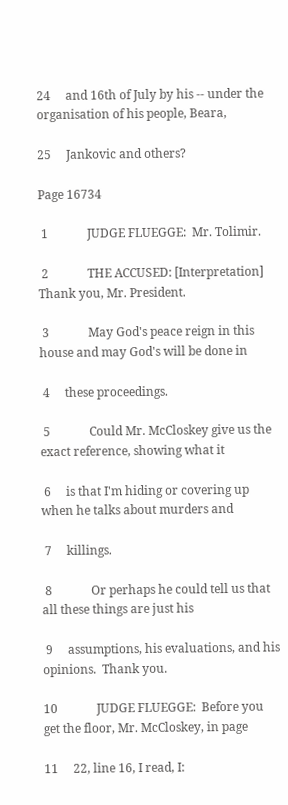24     and 16th of July by his -- under the organisation of his people, Beara,

25     Jankovic and others?

Page 16734

 1             JUDGE FLUEGGE:  Mr. Tolimir.

 2             THE ACCUSED: [Interpretation] Thank you, Mr. President.

 3             May God's peace reign in this house and may God's will be done in

 4     these proceedings.

 5             Could Mr. McCloskey give us the exact reference, showing what it

 6     is that I'm hiding or covering up when he talks about murders and

 7     killings.

 8             Or perhaps he could tell us that all these things are just his

 9     assumptions, his evaluations, and his opinions.  Thank you.

10             JUDGE FLUEGGE:  Before you get the floor, Mr. McCloskey, in page

11     22, line 16, I read, I: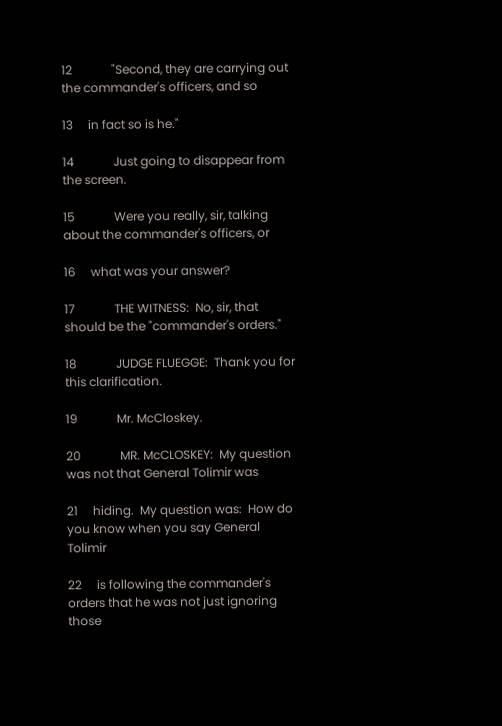12             "Second, they are carrying out the commander's officers, and so

13     in fact so is he."

14             Just going to disappear from the screen.

15             Were you really, sir, talking about the commander's officers, or

16     what was your answer?

17             THE WITNESS:  No, sir, that should be the "commander's orders."

18             JUDGE FLUEGGE:  Thank you for this clarification.

19             Mr. McCloskey.

20             MR. McCLOSKEY:  My question was not that General Tolimir was

21     hiding.  My question was:  How do you know when you say General Tolimir

22     is following the commander's orders that he was not just ignoring those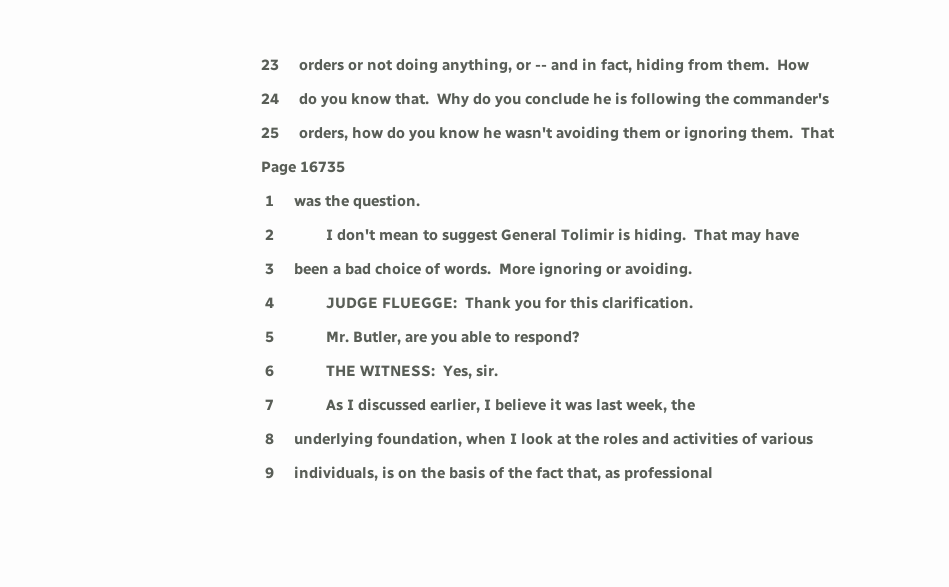23     orders or not doing anything, or -- and in fact, hiding from them.  How

24     do you know that.  Why do you conclude he is following the commander's

25     orders, how do you know he wasn't avoiding them or ignoring them.  That

Page 16735

 1     was the question.

 2             I don't mean to suggest General Tolimir is hiding.  That may have

 3     been a bad choice of words.  More ignoring or avoiding.

 4             JUDGE FLUEGGE:  Thank you for this clarification.

 5             Mr. Butler, are you able to respond?

 6             THE WITNESS:  Yes, sir.

 7             As I discussed earlier, I believe it was last week, the

 8     underlying foundation, when I look at the roles and activities of various

 9     individuals, is on the basis of the fact that, as professional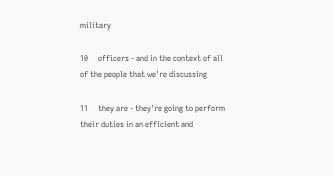military

10     officers - and in the context of all of the people that we're discussing

11     they are - they're going to perform their duties in an efficient and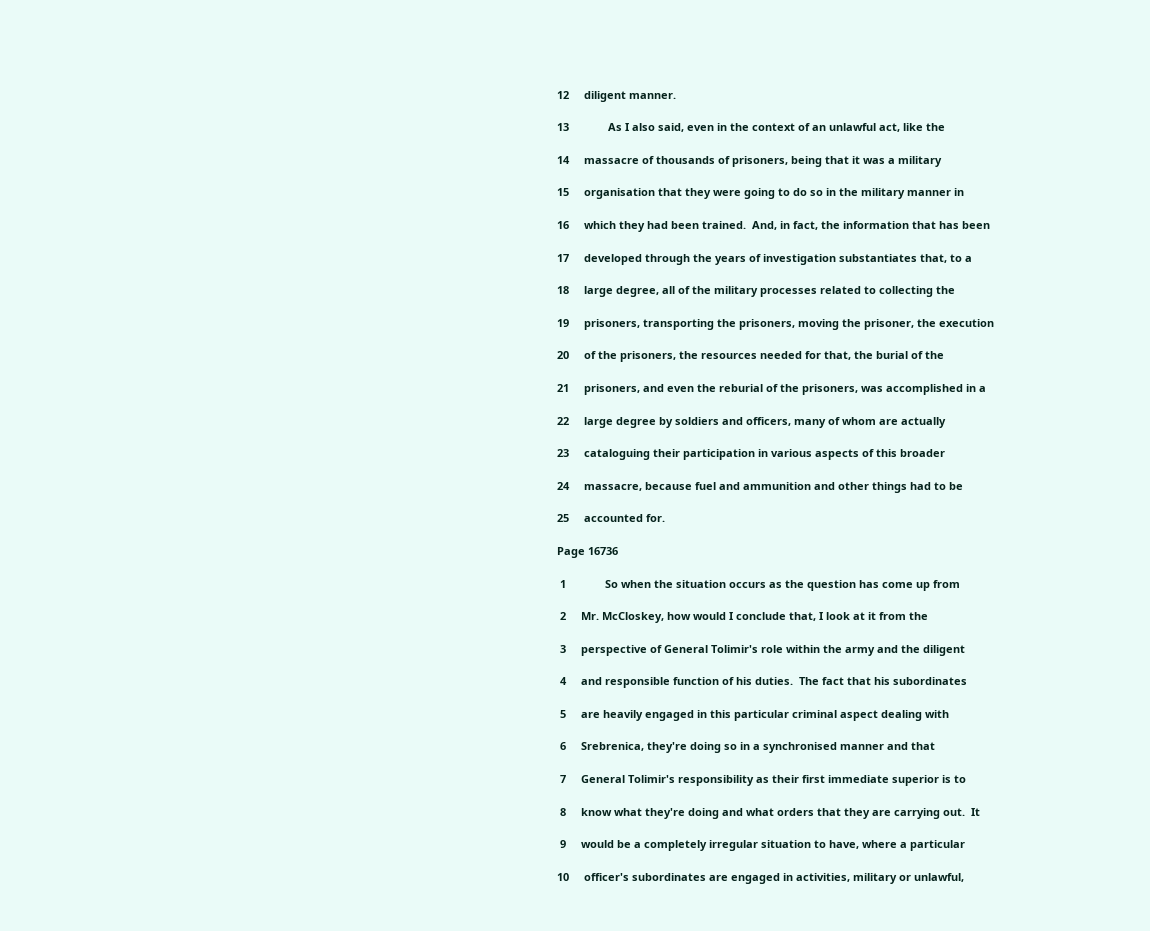12     diligent manner.

13             As I also said, even in the context of an unlawful act, like the

14     massacre of thousands of prisoners, being that it was a military

15     organisation that they were going to do so in the military manner in

16     which they had been trained.  And, in fact, the information that has been

17     developed through the years of investigation substantiates that, to a

18     large degree, all of the military processes related to collecting the

19     prisoners, transporting the prisoners, moving the prisoner, the execution

20     of the prisoners, the resources needed for that, the burial of the

21     prisoners, and even the reburial of the prisoners, was accomplished in a

22     large degree by soldiers and officers, many of whom are actually

23     cataloguing their participation in various aspects of this broader

24     massacre, because fuel and ammunition and other things had to be

25     accounted for.

Page 16736

 1             So when the situation occurs as the question has come up from

 2     Mr. McCloskey, how would I conclude that, I look at it from the

 3     perspective of General Tolimir's role within the army and the diligent

 4     and responsible function of his duties.  The fact that his subordinates

 5     are heavily engaged in this particular criminal aspect dealing with

 6     Srebrenica, they're doing so in a synchronised manner and that

 7     General Tolimir's responsibility as their first immediate superior is to

 8     know what they're doing and what orders that they are carrying out.  It

 9     would be a completely irregular situation to have, where a particular

10     officer's subordinates are engaged in activities, military or unlawful,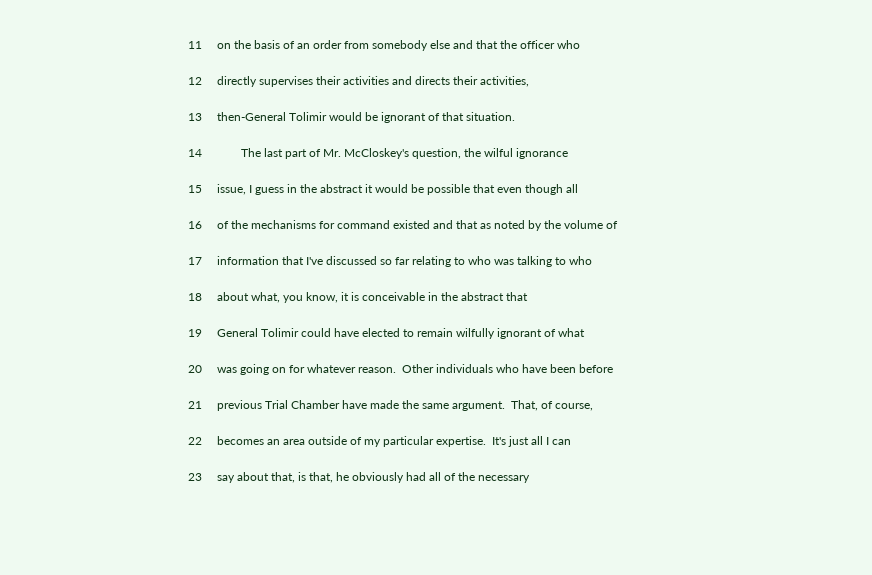11     on the basis of an order from somebody else and that the officer who

12     directly supervises their activities and directs their activities,

13     then-General Tolimir would be ignorant of that situation.

14             The last part of Mr. McCloskey's question, the wilful ignorance

15     issue, I guess in the abstract it would be possible that even though all

16     of the mechanisms for command existed and that as noted by the volume of

17     information that I've discussed so far relating to who was talking to who

18     about what, you know, it is conceivable in the abstract that

19     General Tolimir could have elected to remain wilfully ignorant of what

20     was going on for whatever reason.  Other individuals who have been before

21     previous Trial Chamber have made the same argument.  That, of course,

22     becomes an area outside of my particular expertise.  It's just all I can

23     say about that, is that, he obviously had all of the necessary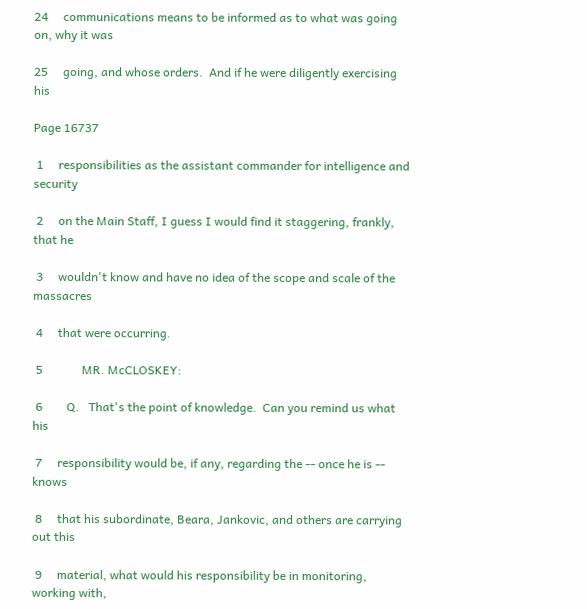24     communications means to be informed as to what was going on, why it was

25     going, and whose orders.  And if he were diligently exercising his

Page 16737

 1     responsibilities as the assistant commander for intelligence and security

 2     on the Main Staff, I guess I would find it staggering, frankly, that he

 3     wouldn't know and have no idea of the scope and scale of the massacres

 4     that were occurring.

 5             MR. McCLOSKEY:

 6        Q.   That's the point of knowledge.  Can you remind us what his

 7     responsibility would be, if any, regarding the -- once he is -- knows

 8     that his subordinate, Beara, Jankovic, and others are carrying out this

 9     material, what would his responsibility be in monitoring, working with,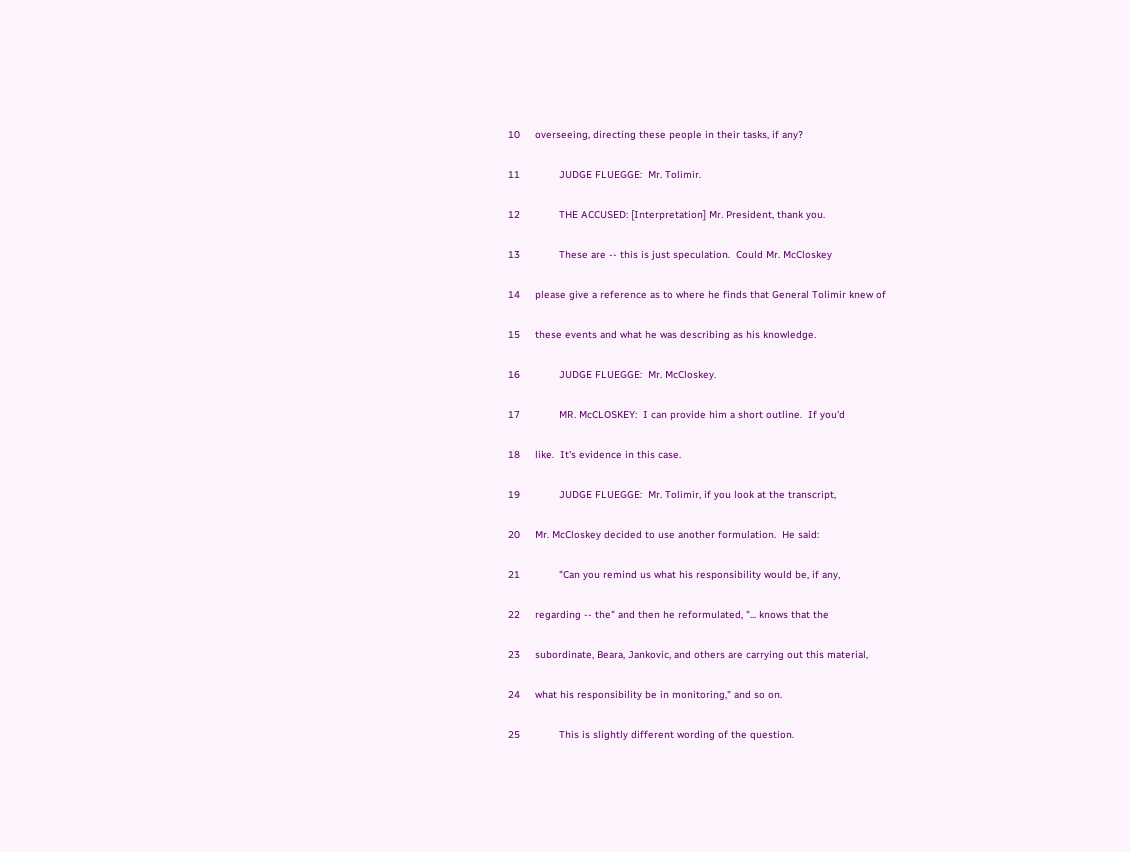10     overseeing, directing these people in their tasks, if any?

11             JUDGE FLUEGGE:  Mr. Tolimir.

12             THE ACCUSED: [Interpretation] Mr. President, thank you.

13             These are -- this is just speculation.  Could Mr. McCloskey

14     please give a reference as to where he finds that General Tolimir knew of

15     these events and what he was describing as his knowledge.

16             JUDGE FLUEGGE:  Mr. McCloskey.

17             MR. McCLOSKEY:  I can provide him a short outline.  If you'd

18     like.  It's evidence in this case.

19             JUDGE FLUEGGE:  Mr. Tolimir, if you look at the transcript,

20     Mr. McCloskey decided to use another formulation.  He said:

21             "Can you remind us what his responsibility would be, if any,

22     regarding -- the" and then he reformulated, "... knows that the

23     subordinate, Beara, Jankovic, and others are carrying out this material,

24     what his responsibility be in monitoring," and so on.

25             This is slightly different wording of the question.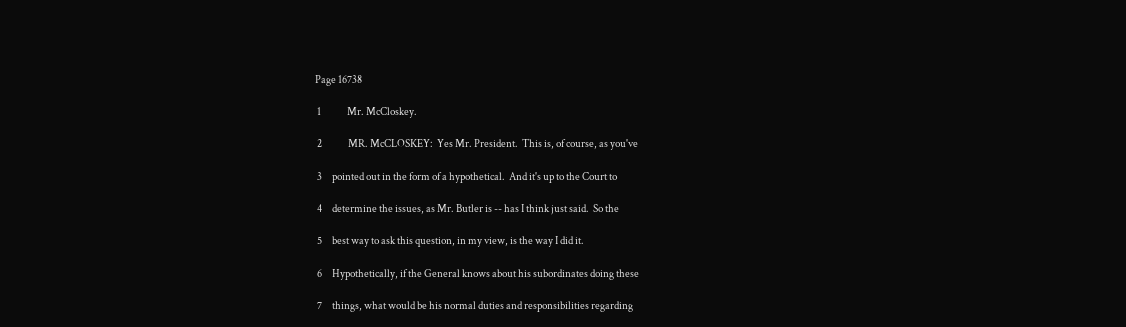Page 16738

 1             Mr. McCloskey.

 2             MR. McCLOSKEY:  Yes Mr. President.  This is, of course, as you've

 3     pointed out in the form of a hypothetical.  And it's up to the Court to

 4     determine the issues, as Mr. Butler is -- has I think just said.  So the

 5     best way to ask this question, in my view, is the way I did it.

 6     Hypothetically, if the General knows about his subordinates doing these

 7     things, what would be his normal duties and responsibilities regarding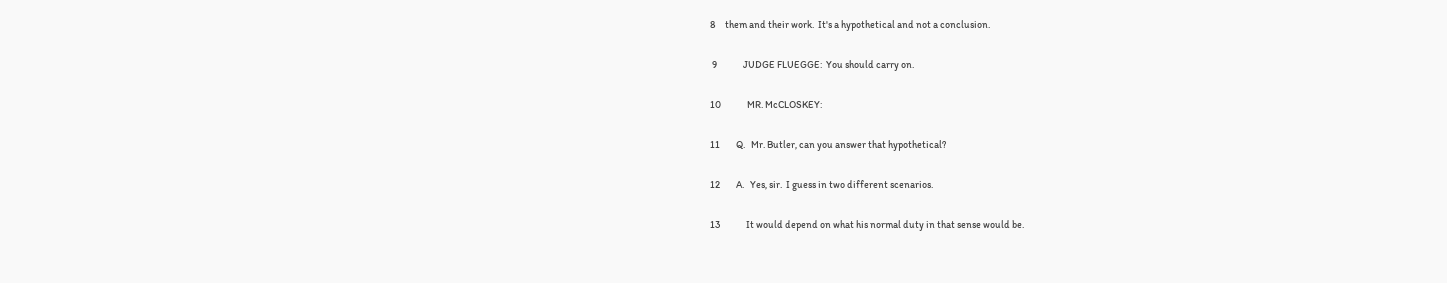8     them and their work.  It's a hypothetical and not a conclusion.

 9             JUDGE FLUEGGE:  You should carry on.

10             MR. McCLOSKEY:

11        Q.   Mr. Butler, can you answer that hypothetical?

12        A.   Yes, sir.  I guess in two different scenarios.

13             It would depend on what his normal duty in that sense would be.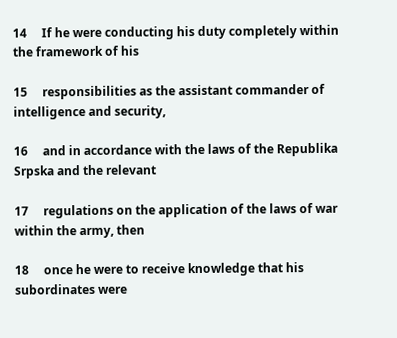14     If he were conducting his duty completely within the framework of his

15     responsibilities as the assistant commander of intelligence and security,

16     and in accordance with the laws of the Republika Srpska and the relevant

17     regulations on the application of the laws of war within the army, then

18     once he were to receive knowledge that his subordinates were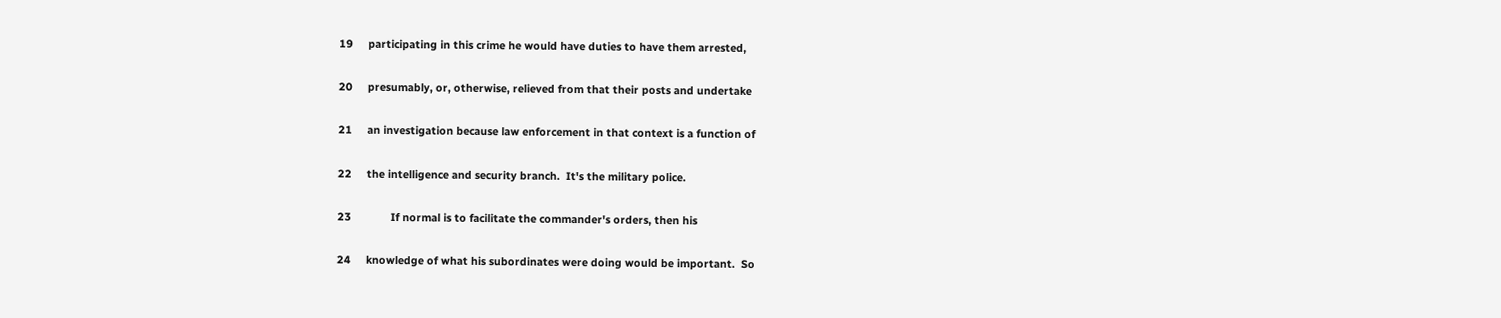19     participating in this crime he would have duties to have them arrested,

20     presumably, or, otherwise, relieved from that their posts and undertake

21     an investigation because law enforcement in that context is a function of

22     the intelligence and security branch.  It's the military police.

23             If normal is to facilitate the commander's orders, then his

24     knowledge of what his subordinates were doing would be important.  So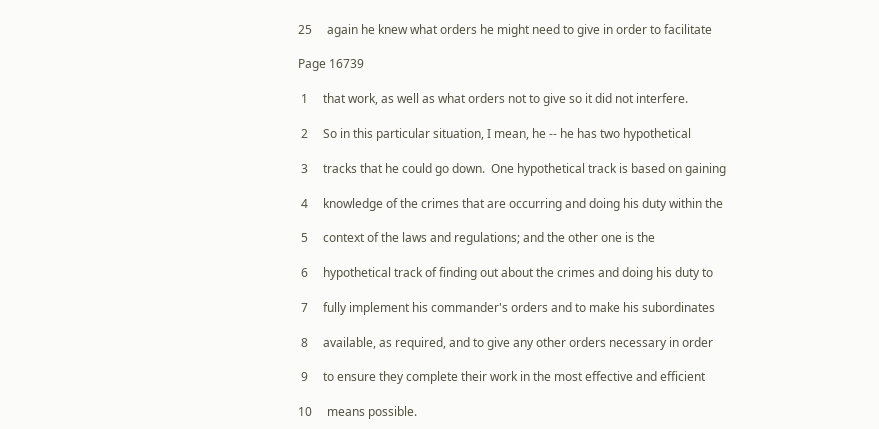25     again he knew what orders he might need to give in order to facilitate

Page 16739

 1     that work, as well as what orders not to give so it did not interfere.

 2     So in this particular situation, I mean, he -- he has two hypothetical

 3     tracks that he could go down.  One hypothetical track is based on gaining

 4     knowledge of the crimes that are occurring and doing his duty within the

 5     context of the laws and regulations; and the other one is the

 6     hypothetical track of finding out about the crimes and doing his duty to

 7     fully implement his commander's orders and to make his subordinates

 8     available, as required, and to give any other orders necessary in order

 9     to ensure they complete their work in the most effective and efficient

10     means possible.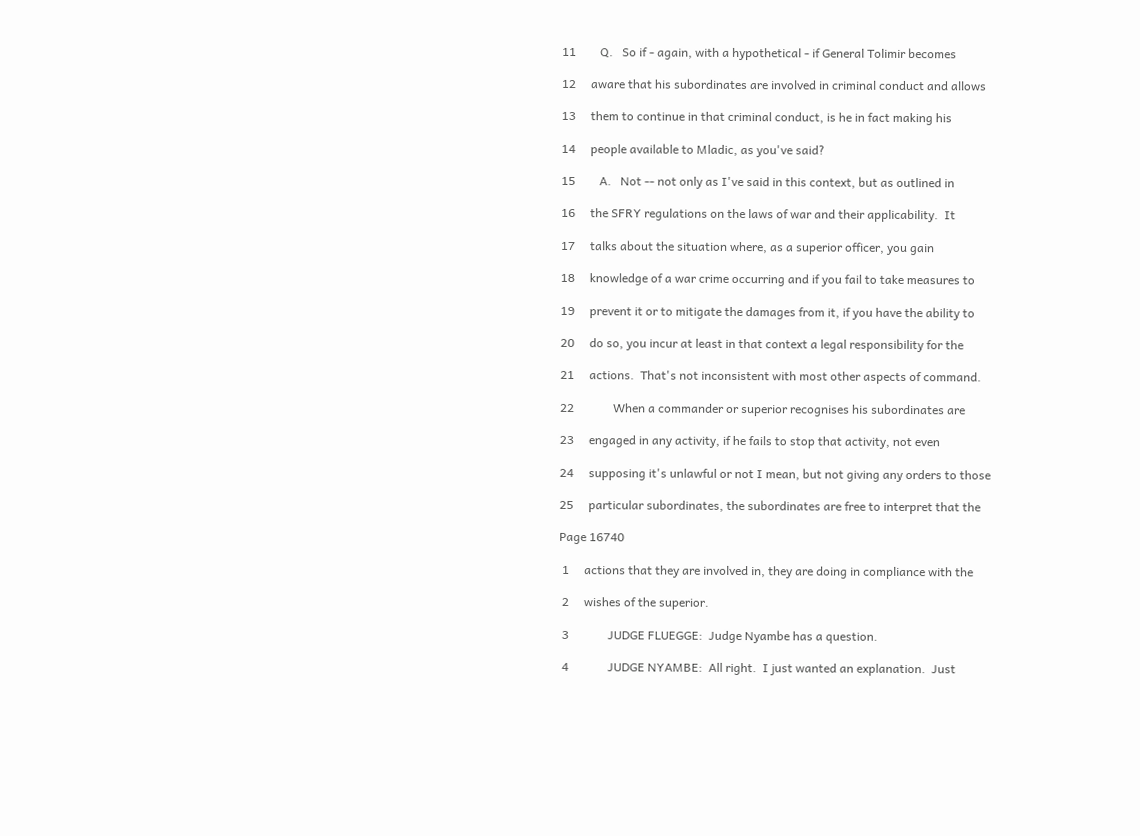11        Q.   So if - again, with a hypothetical - if General Tolimir becomes

12     aware that his subordinates are involved in criminal conduct and allows

13     them to continue in that criminal conduct, is he in fact making his

14     people available to Mladic, as you've said?

15        A.   Not -- not only as I've said in this context, but as outlined in

16     the SFRY regulations on the laws of war and their applicability.  It

17     talks about the situation where, as a superior officer, you gain

18     knowledge of a war crime occurring and if you fail to take measures to

19     prevent it or to mitigate the damages from it, if you have the ability to

20     do so, you incur at least in that context a legal responsibility for the

21     actions.  That's not inconsistent with most other aspects of command.

22             When a commander or superior recognises his subordinates are

23     engaged in any activity, if he fails to stop that activity, not even

24     supposing it's unlawful or not I mean, but not giving any orders to those

25     particular subordinates, the subordinates are free to interpret that the

Page 16740

 1     actions that they are involved in, they are doing in compliance with the

 2     wishes of the superior.

 3             JUDGE FLUEGGE:  Judge Nyambe has a question.

 4             JUDGE NYAMBE:  All right.  I just wanted an explanation.  Just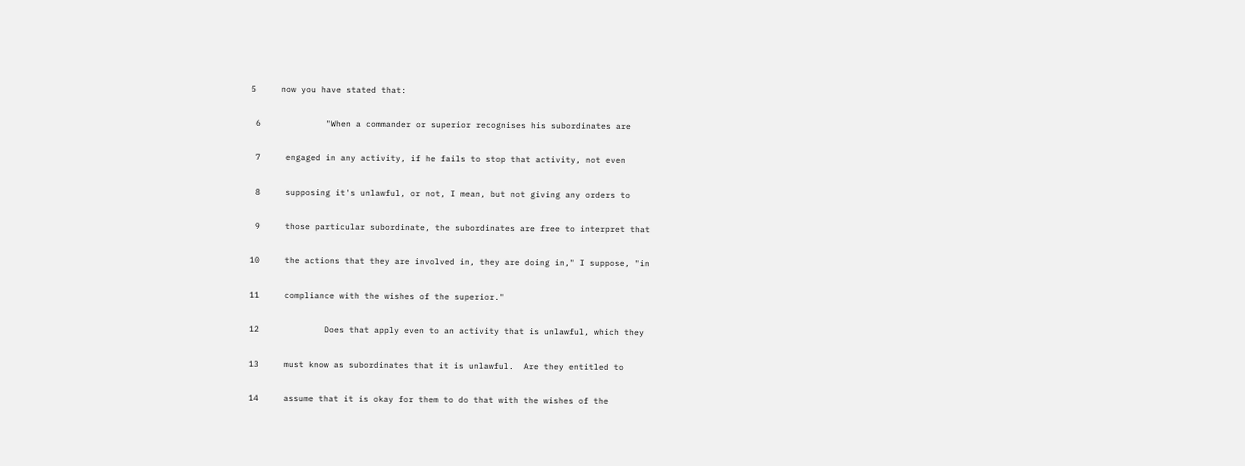5     now you have stated that:

 6             "When a commander or superior recognises his subordinates are

 7     engaged in any activity, if he fails to stop that activity, not even

 8     supposing it's unlawful, or not, I mean, but not giving any orders to

 9     those particular subordinate, the subordinates are free to interpret that

10     the actions that they are involved in, they are doing in," I suppose, "in

11     compliance with the wishes of the superior."

12             Does that apply even to an activity that is unlawful, which they

13     must know as subordinates that it is unlawful.  Are they entitled to

14     assume that it is okay for them to do that with the wishes of the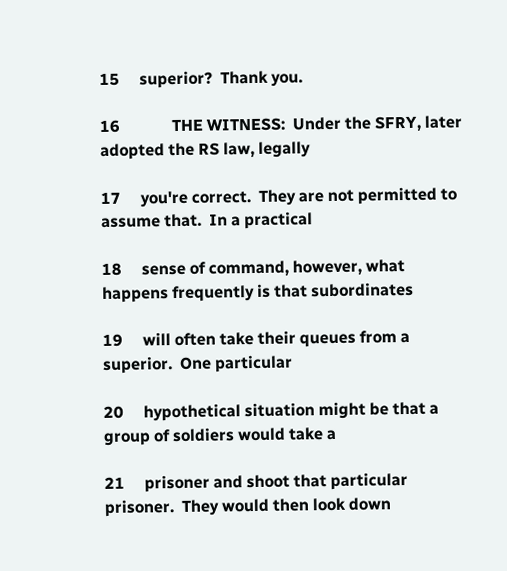15     superior?  Thank you.

16             THE WITNESS:  Under the SFRY, later adopted the RS law, legally

17     you're correct.  They are not permitted to assume that.  In a practical

18     sense of command, however, what happens frequently is that subordinates

19     will often take their queues from a superior.  One particular

20     hypothetical situation might be that a group of soldiers would take a

21     prisoner and shoot that particular prisoner.  They would then look down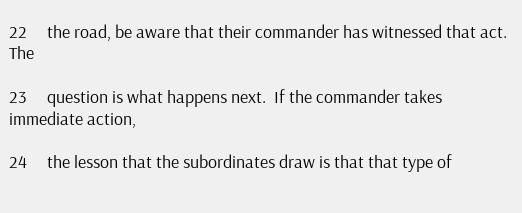22     the road, be aware that their commander has witnessed that act.  The

23     question is what happens next.  If the commander takes immediate action,

24     the lesson that the subordinates draw is that that type of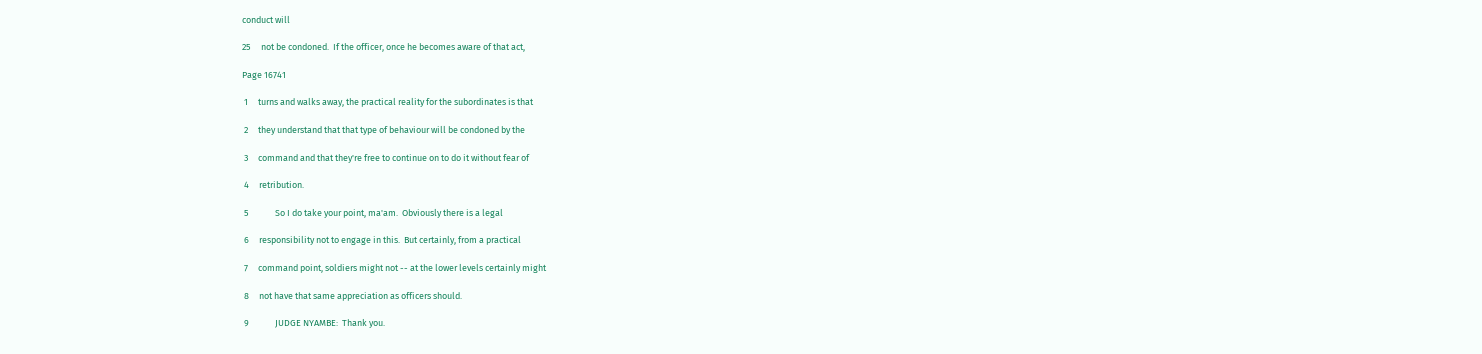conduct will

25     not be condoned.  If the officer, once he becomes aware of that act,

Page 16741

 1     turns and walks away, the practical reality for the subordinates is that

 2     they understand that that type of behaviour will be condoned by the

 3     command and that they're free to continue on to do it without fear of

 4     retribution.

 5             So I do take your point, ma'am.  Obviously there is a legal

 6     responsibility not to engage in this.  But certainly, from a practical

 7     command point, soldiers might not -- at the lower levels certainly might

 8     not have that same appreciation as officers should.

 9             JUDGE NYAMBE:  Thank you.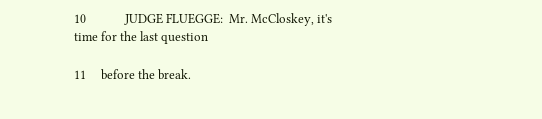10             JUDGE FLUEGGE:  Mr. McCloskey, it's time for the last question

11     before the break.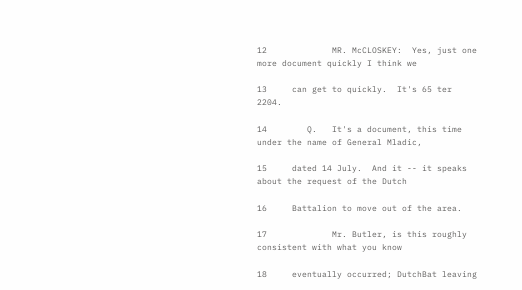12             MR. McCLOSKEY:  Yes, just one more document quickly I think we

13     can get to quickly.  It's 65 ter 2204.

14        Q.   It's a document, this time under the name of General Mladic,

15     dated 14 July.  And it -- it speaks about the request of the Dutch

16     Battalion to move out of the area.

17             Mr. Butler, is this roughly consistent with what you know

18     eventually occurred; DutchBat leaving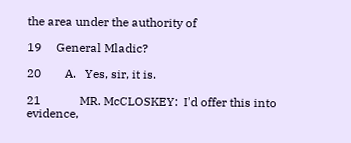the area under the authority of

19     General Mladic?

20        A.   Yes, sir, it is.

21             MR. McCLOSKEY:  I'd offer this into evidence,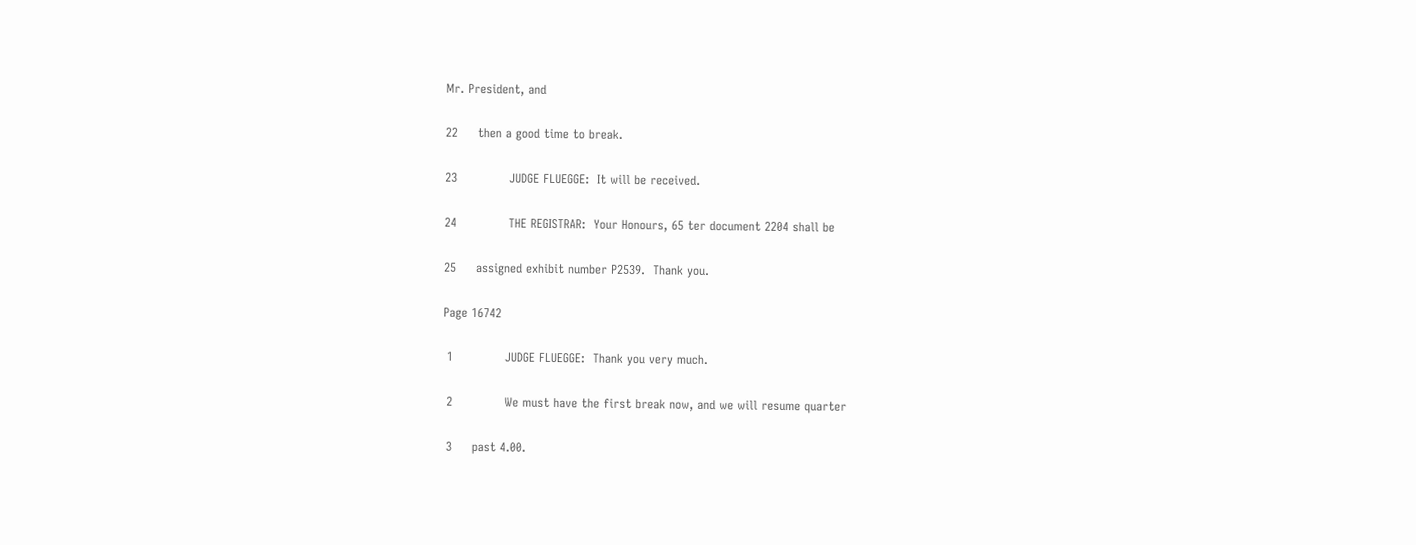Mr. President, and

22     then a good time to break.

23             JUDGE FLUEGGE:  It will be received.

24             THE REGISTRAR:  Your Honours, 65 ter document 2204 shall be

25     assigned exhibit number P2539.  Thank you.

Page 16742

 1             JUDGE FLUEGGE:  Thank you very much.

 2             We must have the first break now, and we will resume quarter

 3     past 4.00.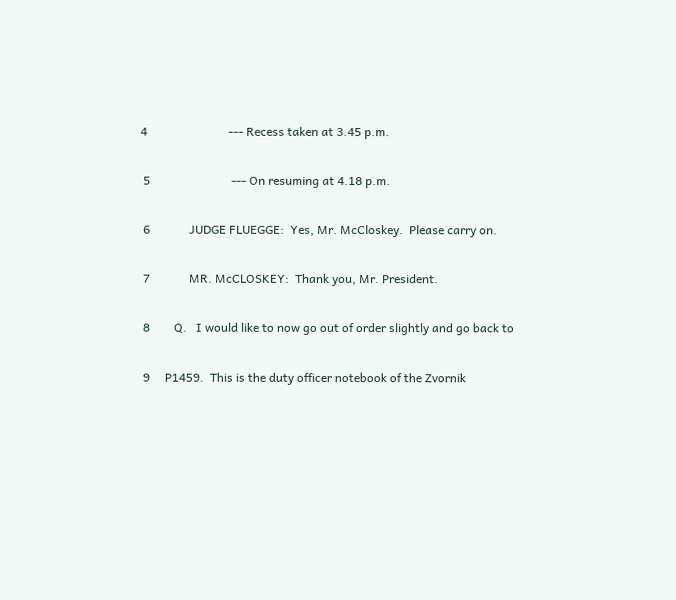4                           --- Recess taken at 3.45 p.m.

 5                           --- On resuming at 4.18 p.m.

 6             JUDGE FLUEGGE:  Yes, Mr. McCloskey.  Please carry on.

 7             MR. McCLOSKEY:  Thank you, Mr. President.

 8        Q.   I would like to now go out of order slightly and go back to

 9     P1459.  This is the duty officer notebook of the Zvornik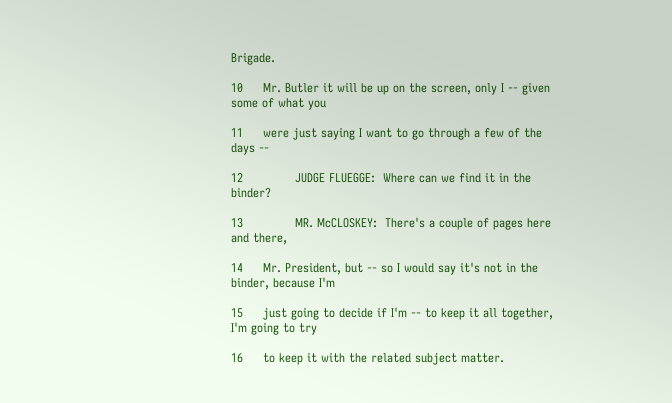Brigade.

10     Mr. Butler it will be up on the screen, only I -- given some of what you

11     were just saying I want to go through a few of the days --

12             JUDGE FLUEGGE:  Where can we find it in the binder?

13             MR. McCLOSKEY:  There's a couple of pages here and there,

14     Mr. President, but -- so I would say it's not in the binder, because I'm

15     just going to decide if I'm -- to keep it all together, I'm going to try

16     to keep it with the related subject matter.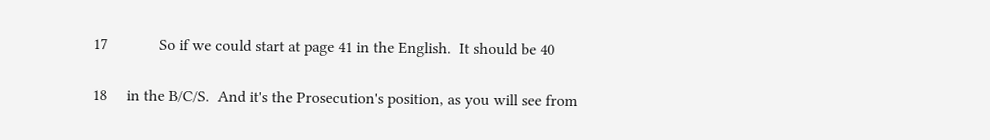17             So if we could start at page 41 in the English.  It should be 40

18     in the B/C/S.  And it's the Prosecution's position, as you will see from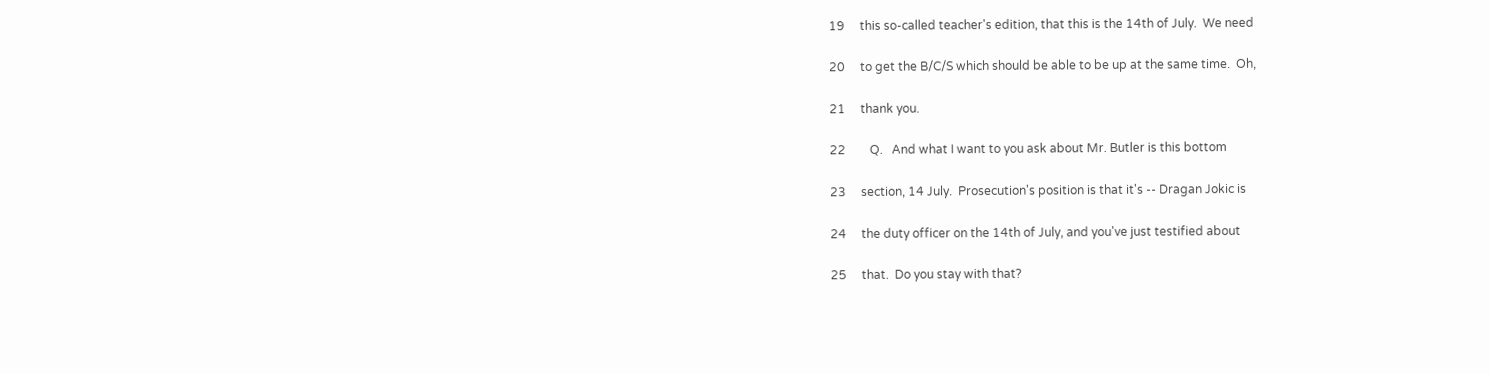19     this so-called teacher's edition, that this is the 14th of July.  We need

20     to get the B/C/S which should be able to be up at the same time.  Oh,

21     thank you.

22        Q.   And what I want to you ask about Mr. Butler is this bottom

23     section, 14 July.  Prosecution's position is that it's -- Dragan Jokic is

24     the duty officer on the 14th of July, and you've just testified about

25     that.  Do you stay with that?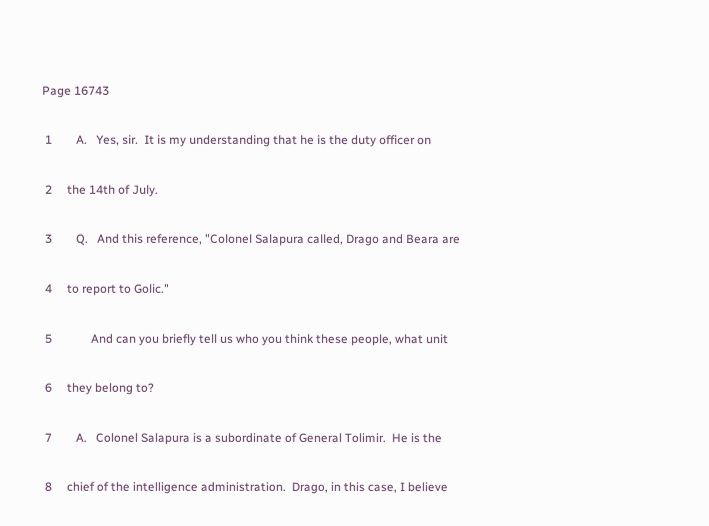Page 16743

 1        A.   Yes, sir.  It is my understanding that he is the duty officer on

 2     the 14th of July.

 3        Q.   And this reference, "Colonel Salapura called, Drago and Beara are

 4     to report to Golic."

 5             And can you briefly tell us who you think these people, what unit

 6     they belong to?

 7        A.   Colonel Salapura is a subordinate of General Tolimir.  He is the

 8     chief of the intelligence administration.  Drago, in this case, I believe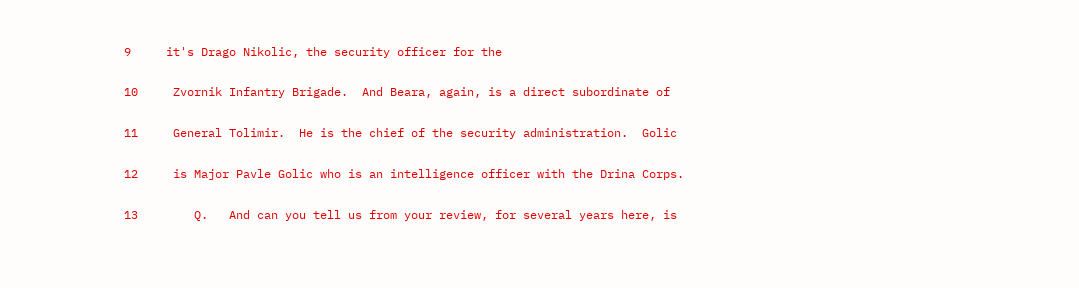9     it's Drago Nikolic, the security officer for the

10     Zvornik Infantry Brigade.  And Beara, again, is a direct subordinate of

11     General Tolimir.  He is the chief of the security administration.  Golic

12     is Major Pavle Golic who is an intelligence officer with the Drina Corps.

13        Q.   And can you tell us from your review, for several years here, is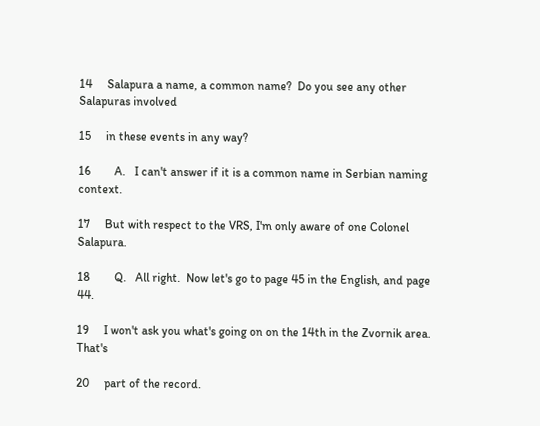14     Salapura a name, a common name?  Do you see any other Salapuras involved

15     in these events in any way?

16        A.   I can't answer if it is a common name in Serbian naming context.

17     But with respect to the VRS, I'm only aware of one Colonel Salapura.

18        Q.   All right.  Now let's go to page 45 in the English, and page 44.

19     I won't ask you what's going on on the 14th in the Zvornik area.  That's

20     part of the record.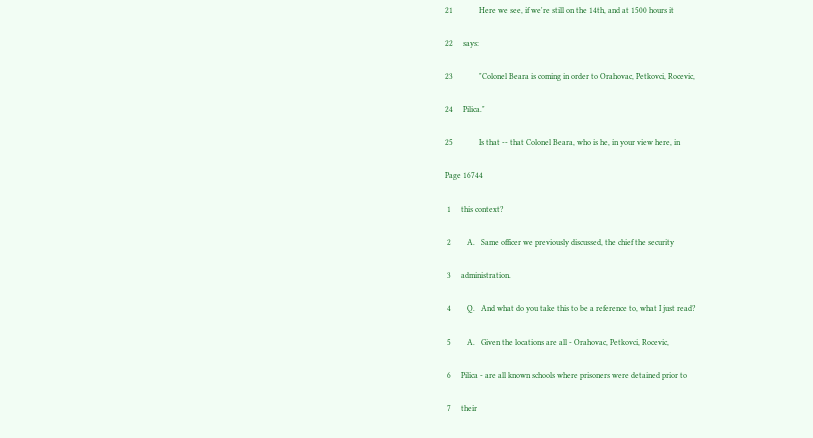21             Here we see, if we're still on the 14th, and at 1500 hours it

22     says:

23             "Colonel Beara is coming in order to Orahovac, Petkovci, Rocevic,

24     Pilica."

25             Is that -- that Colonel Beara, who is he, in your view here, in

Page 16744

 1     this context?

 2        A.   Same officer we previously discussed, the chief the security

 3     administration.

 4        Q.   And what do you take this to be a reference to, what I just read?

 5        A.   Given the locations are all - Orahovac, Petkovci, Rocevic,

 6     Pilica - are all known schools where prisoners were detained prior to

 7     their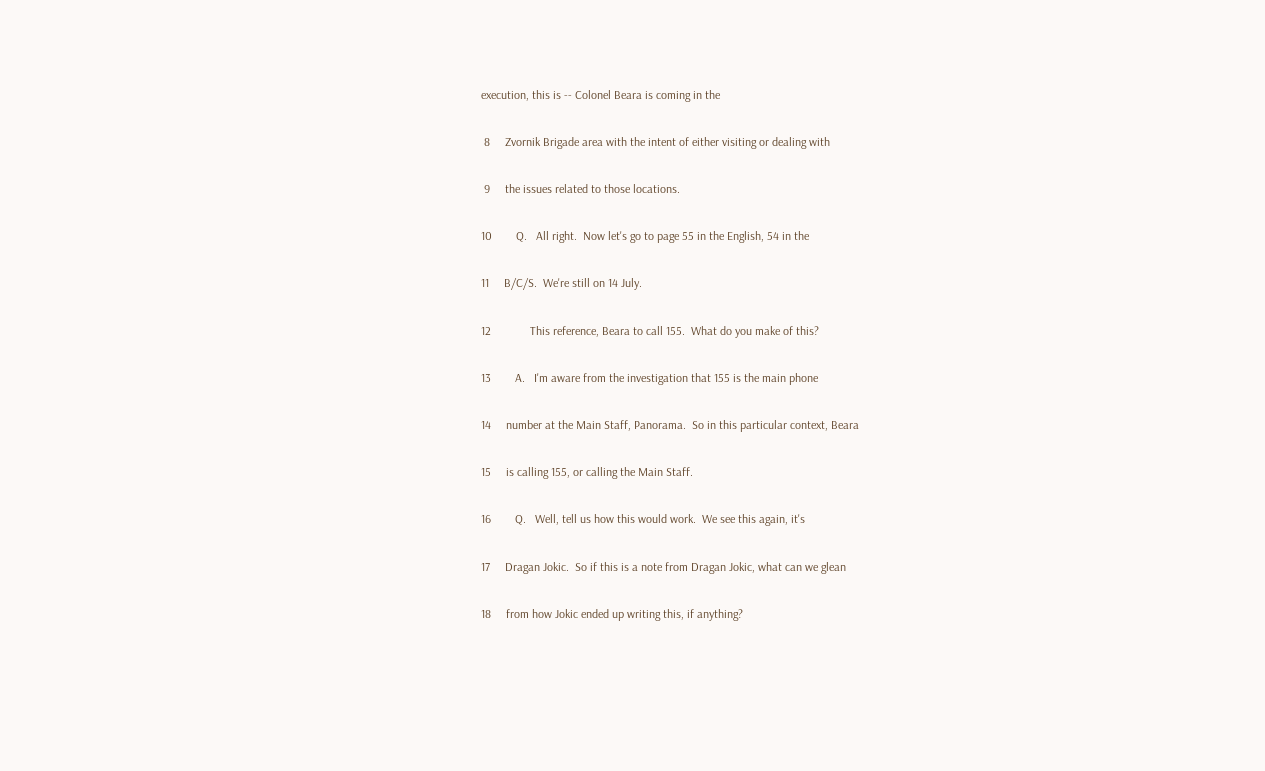execution, this is -- Colonel Beara is coming in the

 8     Zvornik Brigade area with the intent of either visiting or dealing with

 9     the issues related to those locations.

10        Q.   All right.  Now let's go to page 55 in the English, 54 in the

11     B/C/S.  We're still on 14 July.

12             This reference, Beara to call 155.  What do you make of this?

13        A.   I'm aware from the investigation that 155 is the main phone

14     number at the Main Staff, Panorama.  So in this particular context, Beara

15     is calling 155, or calling the Main Staff.

16        Q.   Well, tell us how this would work.  We see this again, it's

17     Dragan Jokic.  So if this is a note from Dragan Jokic, what can we glean

18     from how Jokic ended up writing this, if anything?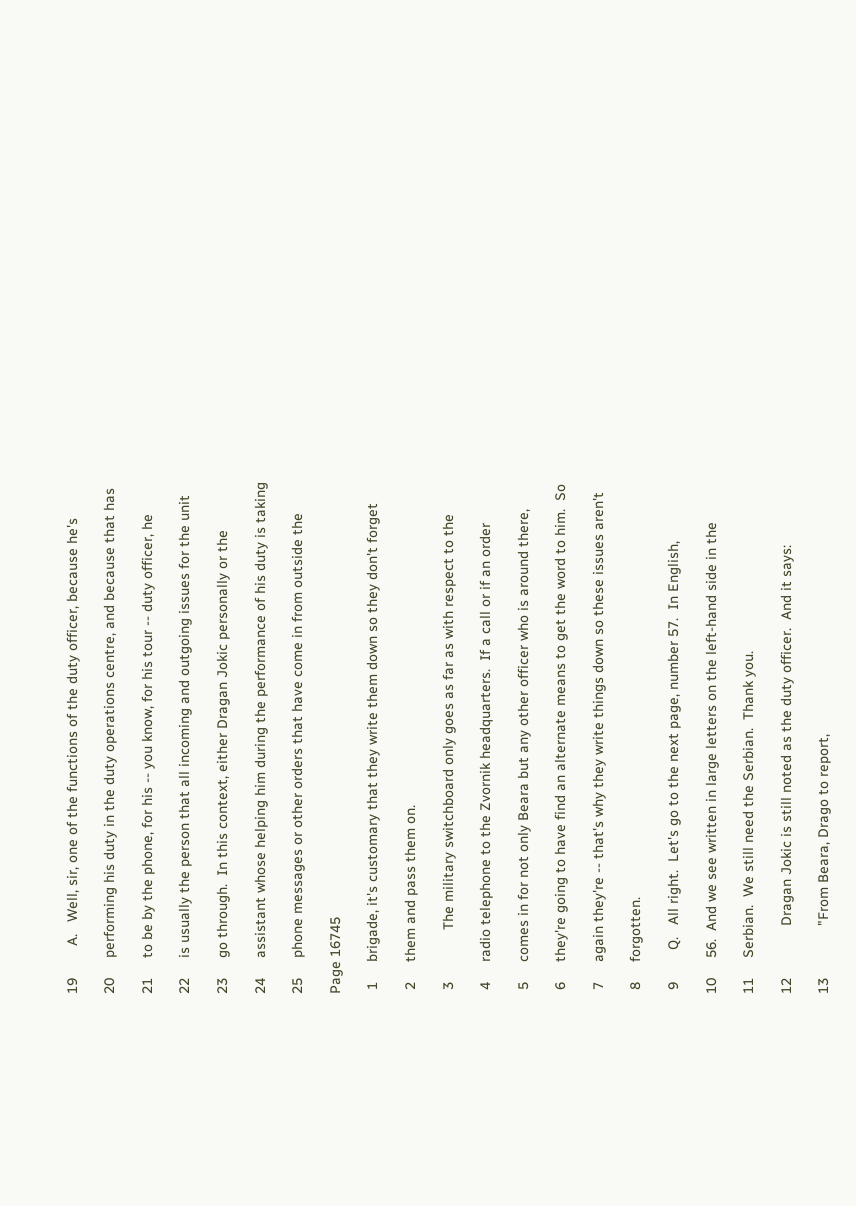19        A.   Well, sir, one of the functions of the duty officer, because he's

20     performing his duty in the duty operations centre, and because that has

21     to be by the phone, for his -- you know, for his tour -- duty officer, he

22     is usually the person that all incoming and outgoing issues for the unit

23     go through.  In this context, either Dragan Jokic personally or the

24     assistant whose helping him during the performance of his duty is taking

25     phone messages or other orders that have come in from outside the

Page 16745

 1     brigade, it's customary that they write them down so they don't forget

 2     them and pass them on.

 3             The military switchboard only goes as far as with respect to the

 4     radio telephone to the Zvornik headquarters.  If a call or if an order

 5     comes in for not only Beara but any other officer who is around there,

 6     they're going to have find an alternate means to get the word to him.  So

 7     again they're -- that's why they write things down so these issues aren't

 8     forgotten.

 9        Q.   All right.  Let's go to the next page, number 57.  In English,

10     56.  And we see written in large letters on the left-hand side in the

11     Serbian.  We still need the Serbian.  Thank you.

12             Dragan Jokic is still noted as the duty officer.  And it says:

13             "From Beara, Drago to report,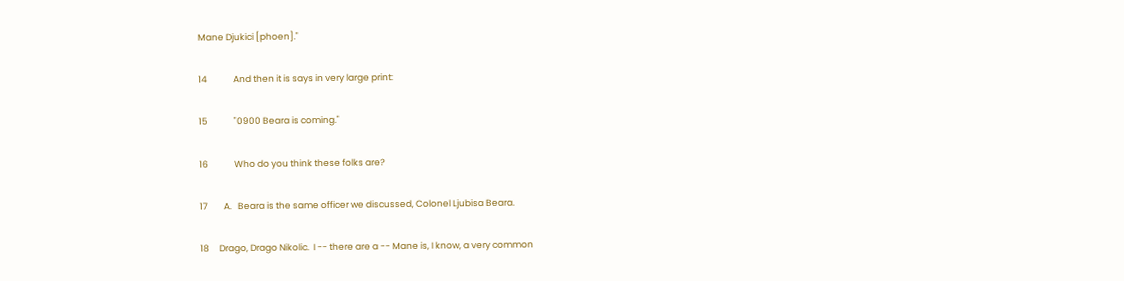Mane Djukici [phoen]."

14             And then it is says in very large print:

15             "0900 Beara is coming."

16             Who do you think these folks are?

17        A.   Beara is the same officer we discussed, Colonel Ljubisa Beara.

18     Drago, Drago Nikolic.  I -- there are a -- Mane is, I know, a very common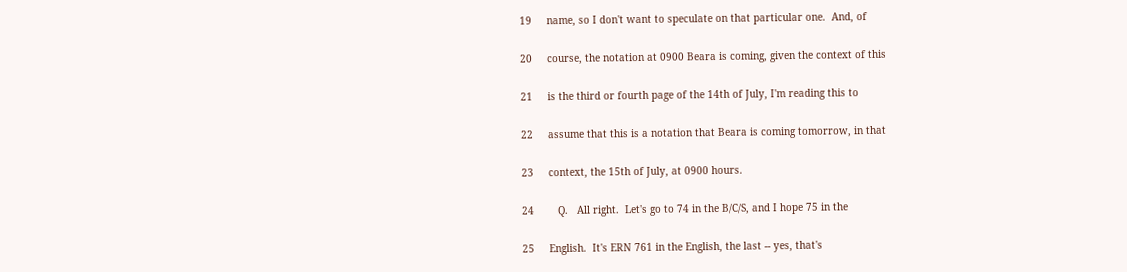19     name, so I don't want to speculate on that particular one.  And, of

20     course, the notation at 0900 Beara is coming, given the context of this

21     is the third or fourth page of the 14th of July, I'm reading this to

22     assume that this is a notation that Beara is coming tomorrow, in that

23     context, the 15th of July, at 0900 hours.

24        Q.   All right.  Let's go to 74 in the B/C/S, and I hope 75 in the

25     English.  It's ERN 761 in the English, the last -- yes, that's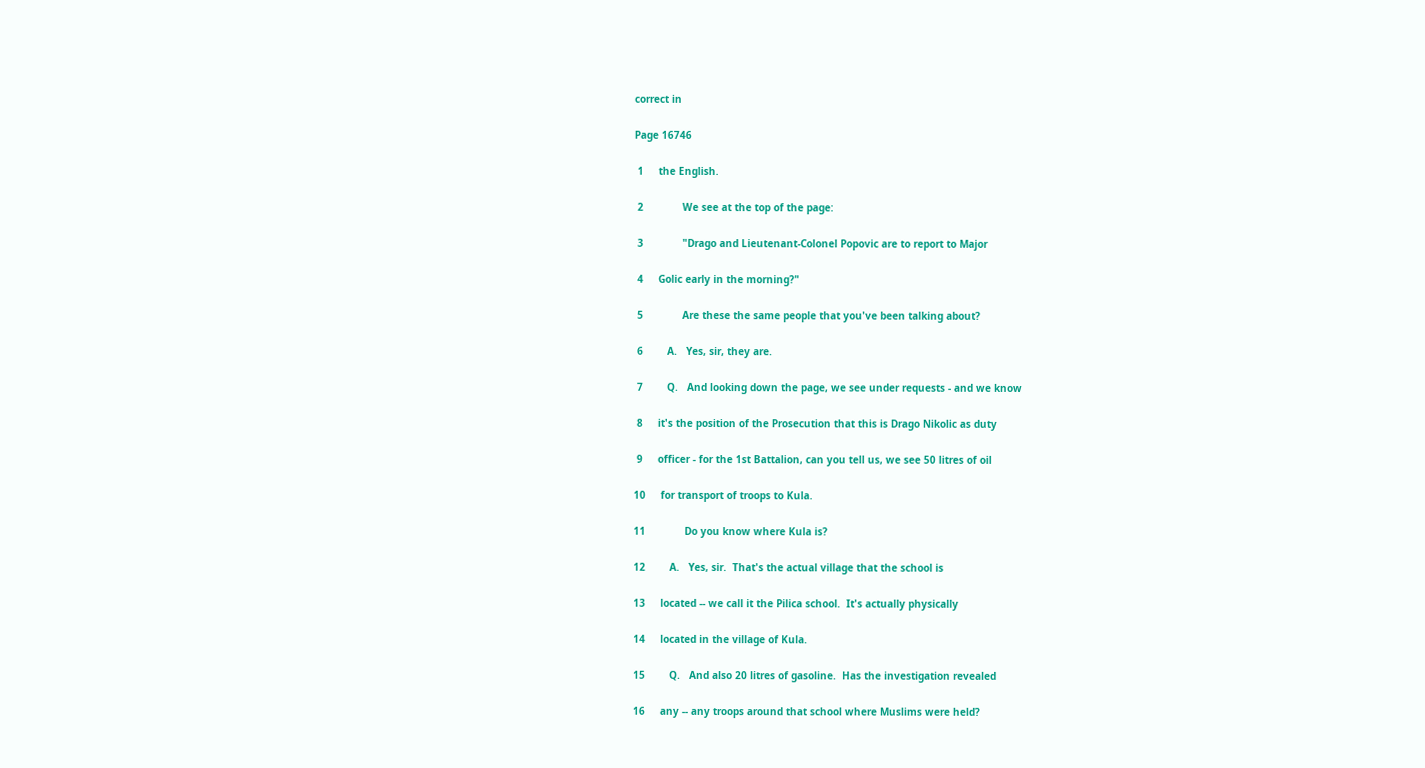correct in

Page 16746

 1     the English.

 2             We see at the top of the page:

 3             "Drago and Lieutenant-Colonel Popovic are to report to Major

 4     Golic early in the morning?"

 5             Are these the same people that you've been talking about?

 6        A.   Yes, sir, they are.

 7        Q.   And looking down the page, we see under requests - and we know

 8     it's the position of the Prosecution that this is Drago Nikolic as duty

 9     officer - for the 1st Battalion, can you tell us, we see 50 litres of oil

10     for transport of troops to Kula.

11             Do you know where Kula is?

12        A.   Yes, sir.  That's the actual village that the school is

13     located -- we call it the Pilica school.  It's actually physically

14     located in the village of Kula.

15        Q.   And also 20 litres of gasoline.  Has the investigation revealed

16     any -- any troops around that school where Muslims were held?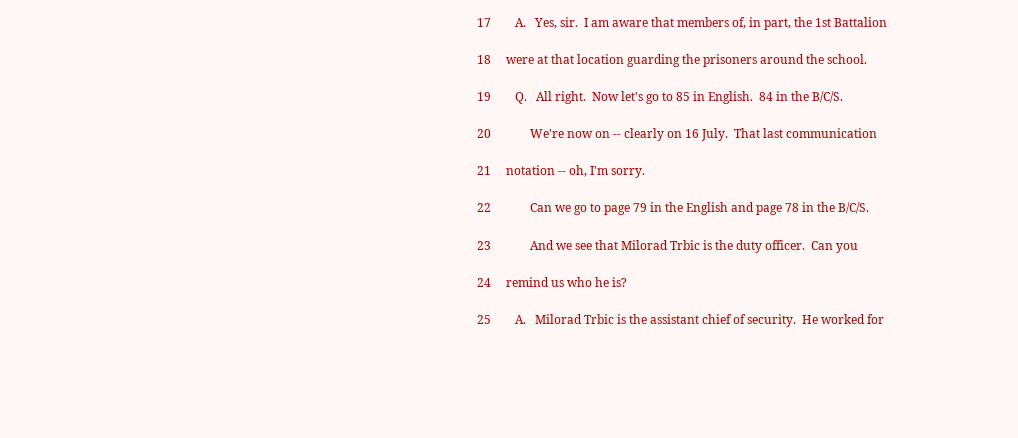17        A.   Yes, sir.  I am aware that members of, in part, the 1st Battalion

18     were at that location guarding the prisoners around the school.

19        Q.   All right.  Now let's go to 85 in English.  84 in the B/C/S.

20             We're now on -- clearly on 16 July.  That last communication

21     notation -- oh, I'm sorry.

22             Can we go to page 79 in the English and page 78 in the B/C/S.

23             And we see that Milorad Trbic is the duty officer.  Can you

24     remind us who he is?

25        A.   Milorad Trbic is the assistant chief of security.  He worked for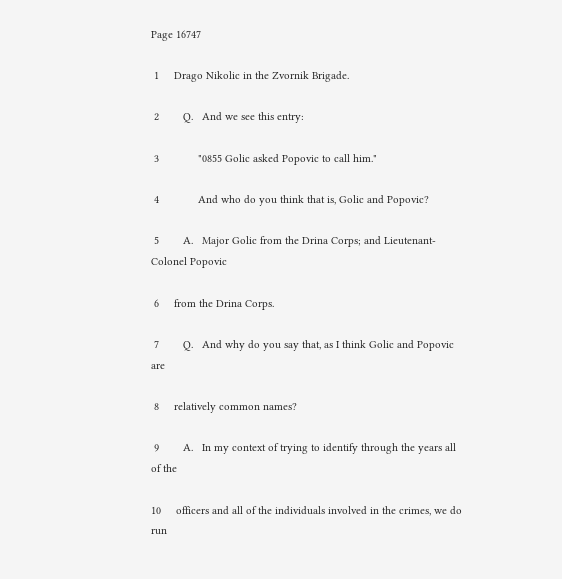Page 16747

 1     Drago Nikolic in the Zvornik Brigade.

 2        Q.   And we see this entry:

 3             "0855 Golic asked Popovic to call him."

 4             And who do you think that is, Golic and Popovic?

 5        A.   Major Golic from the Drina Corps; and Lieutenant-Colonel Popovic

 6     from the Drina Corps.

 7        Q.   And why do you say that, as I think Golic and Popovic are

 8     relatively common names?

 9        A.   In my context of trying to identify through the years all of the

10     officers and all of the individuals involved in the crimes, we do run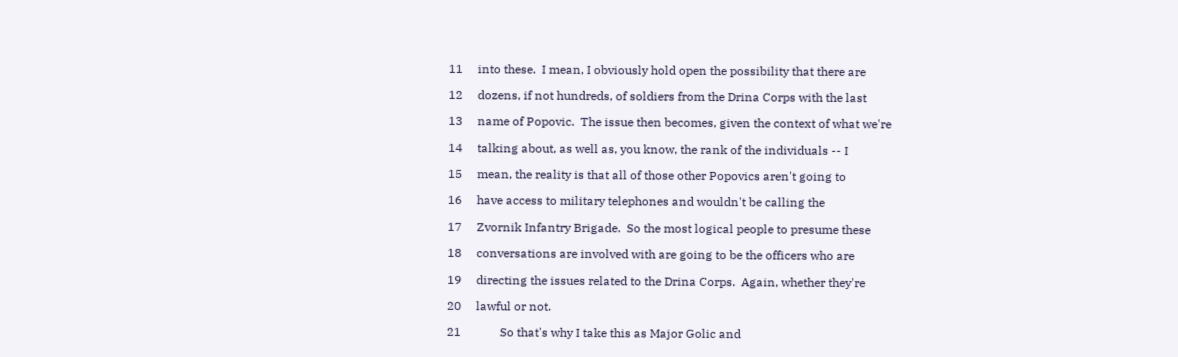11     into these.  I mean, I obviously hold open the possibility that there are

12     dozens, if not hundreds, of soldiers from the Drina Corps with the last

13     name of Popovic.  The issue then becomes, given the context of what we're

14     talking about, as well as, you know, the rank of the individuals -- I

15     mean, the reality is that all of those other Popovics aren't going to

16     have access to military telephones and wouldn't be calling the

17     Zvornik Infantry Brigade.  So the most logical people to presume these

18     conversations are involved with are going to be the officers who are

19     directing the issues related to the Drina Corps.  Again, whether they're

20     lawful or not.

21             So that's why I take this as Major Golic and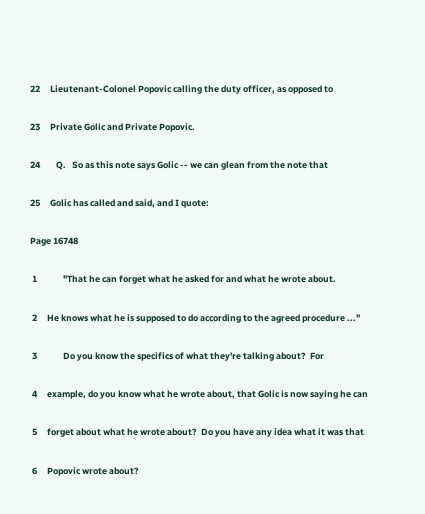22     Lieutenant-Colonel Popovic calling the duty officer, as opposed to

23     Private Golic and Private Popovic.

24        Q.   So as this note says Golic -- we can glean from the note that

25     Golic has called and said, and I quote:

Page 16748

 1             "That he can forget what he asked for and what he wrote about.

 2     He knows what he is supposed to do according to the agreed procedure ..."

 3             Do you know the specifics of what they're talking about?  For

 4     example, do you know what he wrote about, that Golic is now saying he can

 5     forget about what he wrote about?  Do you have any idea what it was that

 6     Popovic wrote about?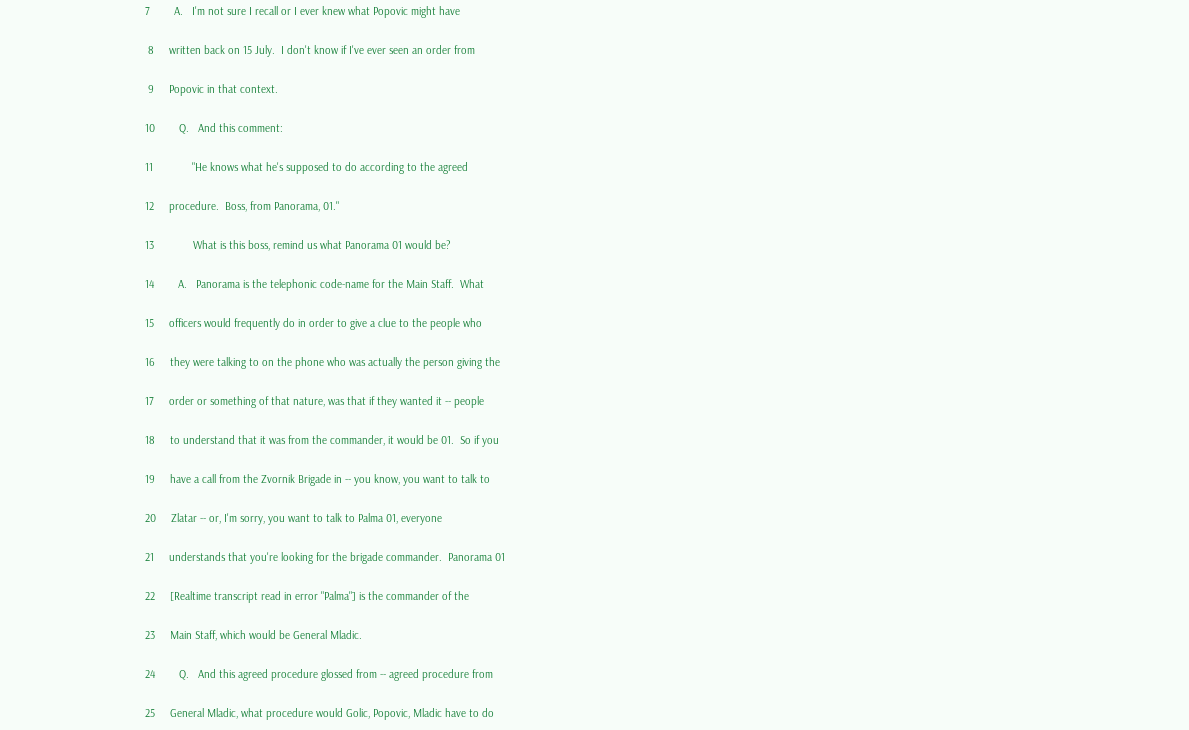7        A.   I'm not sure I recall or I ever knew what Popovic might have

 8     written back on 15 July.  I don't know if I've ever seen an order from

 9     Popovic in that context.

10        Q.   And this comment:

11             "He knows what he's supposed to do according to the agreed

12     procedure.  Boss, from Panorama, 01."

13             What is this boss, remind us what Panorama 01 would be?

14        A.   Panorama is the telephonic code-name for the Main Staff.  What

15     officers would frequently do in order to give a clue to the people who

16     they were talking to on the phone who was actually the person giving the

17     order or something of that nature, was that if they wanted it -- people

18     to understand that it was from the commander, it would be 01.  So if you

19     have a call from the Zvornik Brigade in -- you know, you want to talk to

20     Zlatar -- or, I'm sorry, you want to talk to Palma 01, everyone

21     understands that you're looking for the brigade commander.  Panorama 01

22     [Realtime transcript read in error "Palma"] is the commander of the

23     Main Staff, which would be General Mladic.

24        Q.   And this agreed procedure glossed from -- agreed procedure from

25     General Mladic, what procedure would Golic, Popovic, Mladic have to do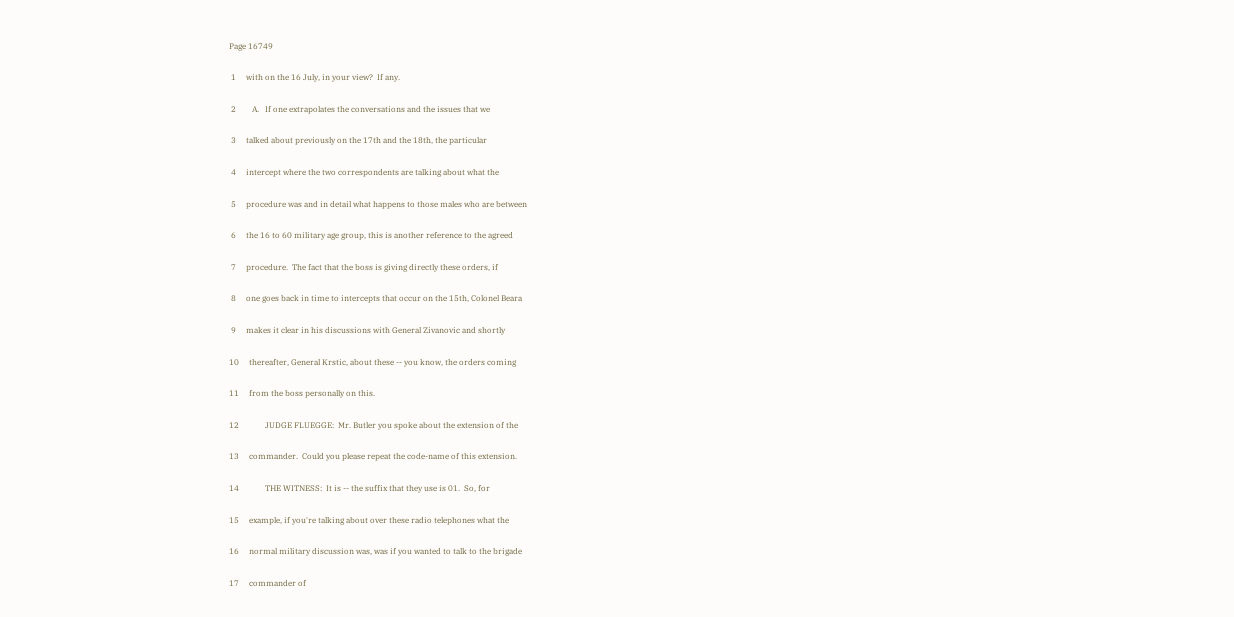Page 16749

 1     with on the 16 July, in your view?  If any.

 2        A.   If one extrapolates the conversations and the issues that we

 3     talked about previously on the 17th and the 18th, the particular

 4     intercept where the two correspondents are talking about what the

 5     procedure was and in detail what happens to those males who are between

 6     the 16 to 60 military age group, this is another reference to the agreed

 7     procedure.  The fact that the boss is giving directly these orders, if

 8     one goes back in time to intercepts that occur on the 15th, Colonel Beara

 9     makes it clear in his discussions with General Zivanovic and shortly

10     thereafter, General Krstic, about these -- you know, the orders coming

11     from the boss personally on this.

12             JUDGE FLUEGGE:  Mr. Butler you spoke about the extension of the

13     commander.  Could you please repeat the code-name of this extension.

14             THE WITNESS:  It is -- the suffix that they use is 01.  So, for

15     example, if you're talking about over these radio telephones what the

16     normal military discussion was, was if you wanted to talk to the brigade

17     commander of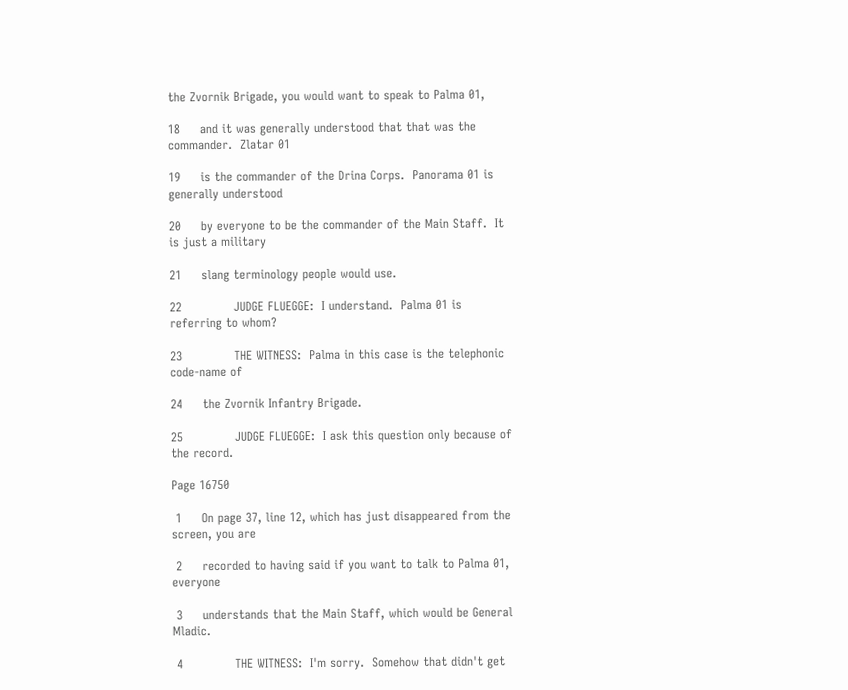the Zvornik Brigade, you would want to speak to Palma 01,

18     and it was generally understood that that was the commander.  Zlatar 01

19     is the commander of the Drina Corps.  Panorama 01 is generally understood

20     by everyone to be the commander of the Main Staff.  It is just a military

21     slang terminology people would use.

22             JUDGE FLUEGGE:  I understand.  Palma 01 is referring to whom?

23             THE WITNESS:  Palma in this case is the telephonic code-name of

24     the Zvornik Infantry Brigade.

25             JUDGE FLUEGGE:  I ask this question only because of the record.

Page 16750

 1     On page 37, line 12, which has just disappeared from the screen, you are

 2     recorded to having said if you want to talk to Palma 01, everyone

 3     understands that the Main Staff, which would be General Mladic.

 4             THE WITNESS:  I'm sorry.  Somehow that didn't get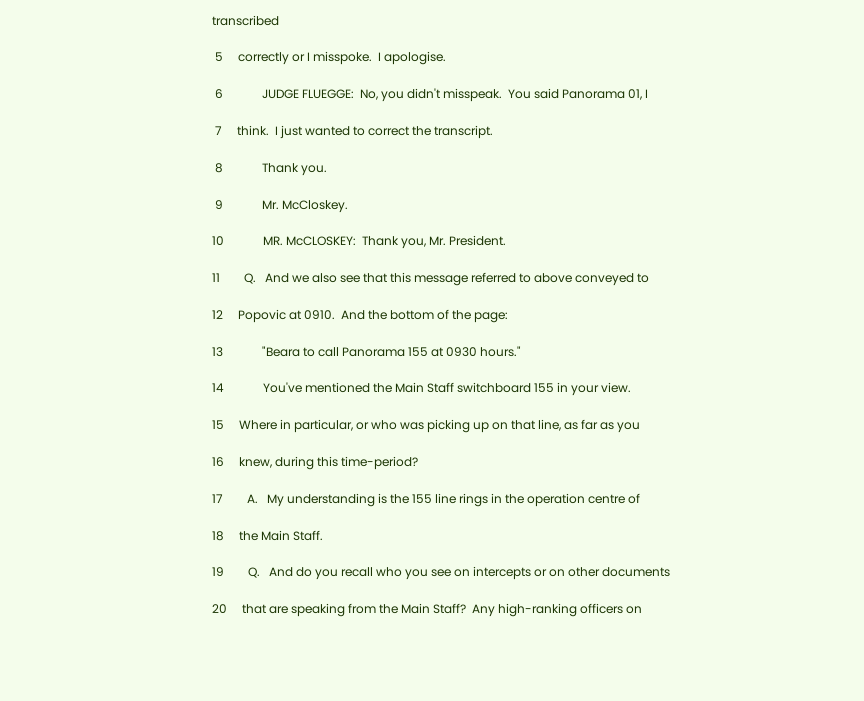transcribed

 5     correctly or I misspoke.  I apologise.

 6             JUDGE FLUEGGE:  No, you didn't misspeak.  You said Panorama 01, I

 7     think.  I just wanted to correct the transcript.

 8             Thank you.

 9             Mr. McCloskey.

10             MR. McCLOSKEY:  Thank you, Mr. President.

11        Q.   And we also see that this message referred to above conveyed to

12     Popovic at 0910.  And the bottom of the page:

13             "Beara to call Panorama 155 at 0930 hours."

14             You've mentioned the Main Staff switchboard 155 in your view.

15     Where in particular, or who was picking up on that line, as far as you

16     knew, during this time-period?

17        A.   My understanding is the 155 line rings in the operation centre of

18     the Main Staff.

19        Q.   And do you recall who you see on intercepts or on other documents

20     that are speaking from the Main Staff?  Any high-ranking officers on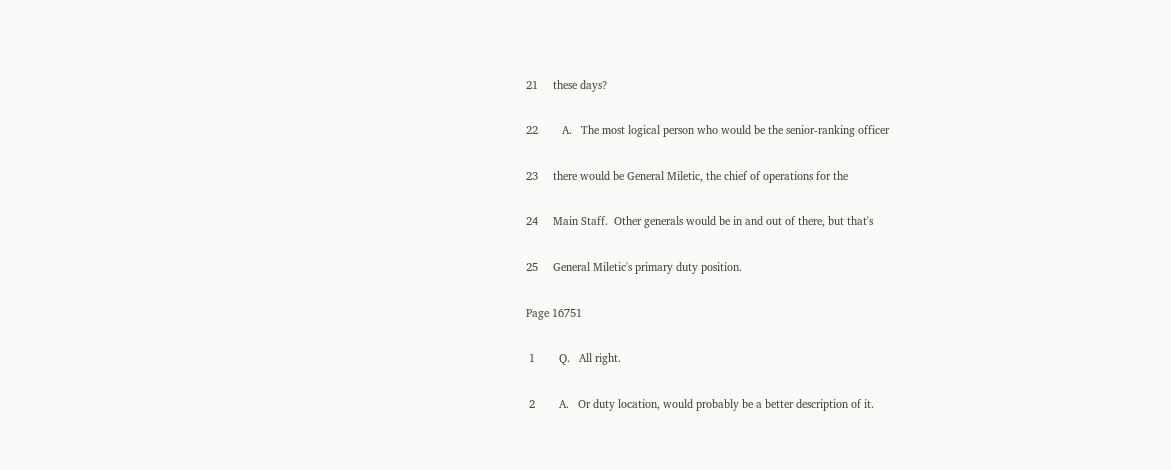21     these days?

22        A.   The most logical person who would be the senior-ranking officer

23     there would be General Miletic, the chief of operations for the

24     Main Staff.  Other generals would be in and out of there, but that's

25     General Miletic's primary duty position.

Page 16751

 1        Q.   All right.

 2        A.   Or duty location, would probably be a better description of it.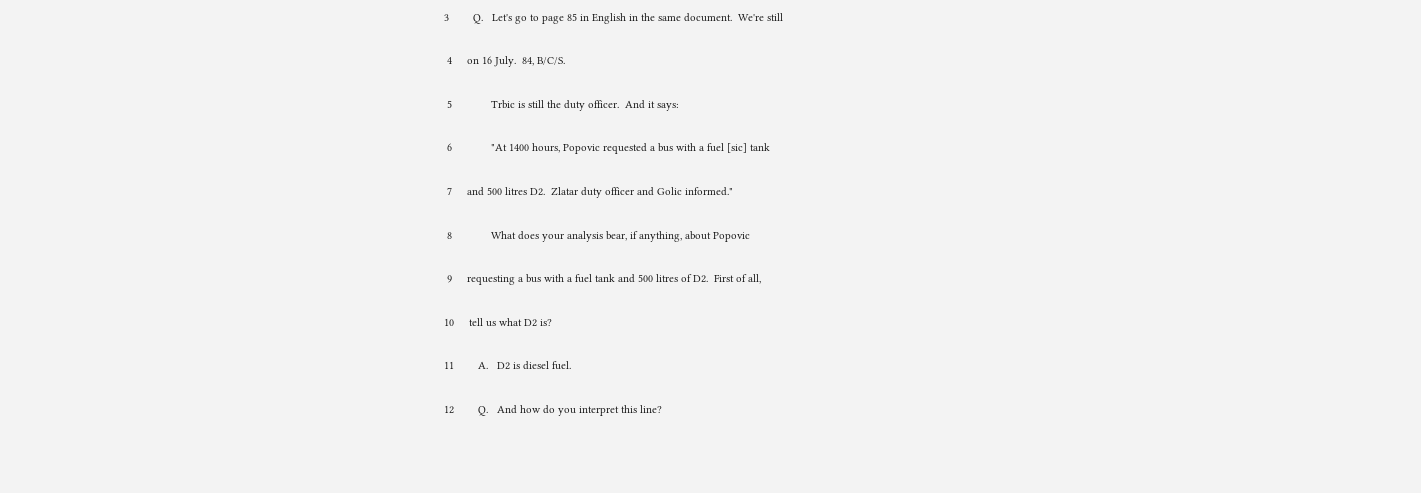3        Q.   Let's go to page 85 in English in the same document.  We're still

 4     on 16 July.  84, B/C/S.

 5             Trbic is still the duty officer.  And it says:

 6             "At 1400 hours, Popovic requested a bus with a fuel [sic] tank

 7     and 500 litres D2.  Zlatar duty officer and Golic informed."

 8             What does your analysis bear, if anything, about Popovic

 9     requesting a bus with a fuel tank and 500 litres of D2.  First of all,

10     tell us what D2 is?

11        A.   D2 is diesel fuel.

12        Q.   And how do you interpret this line?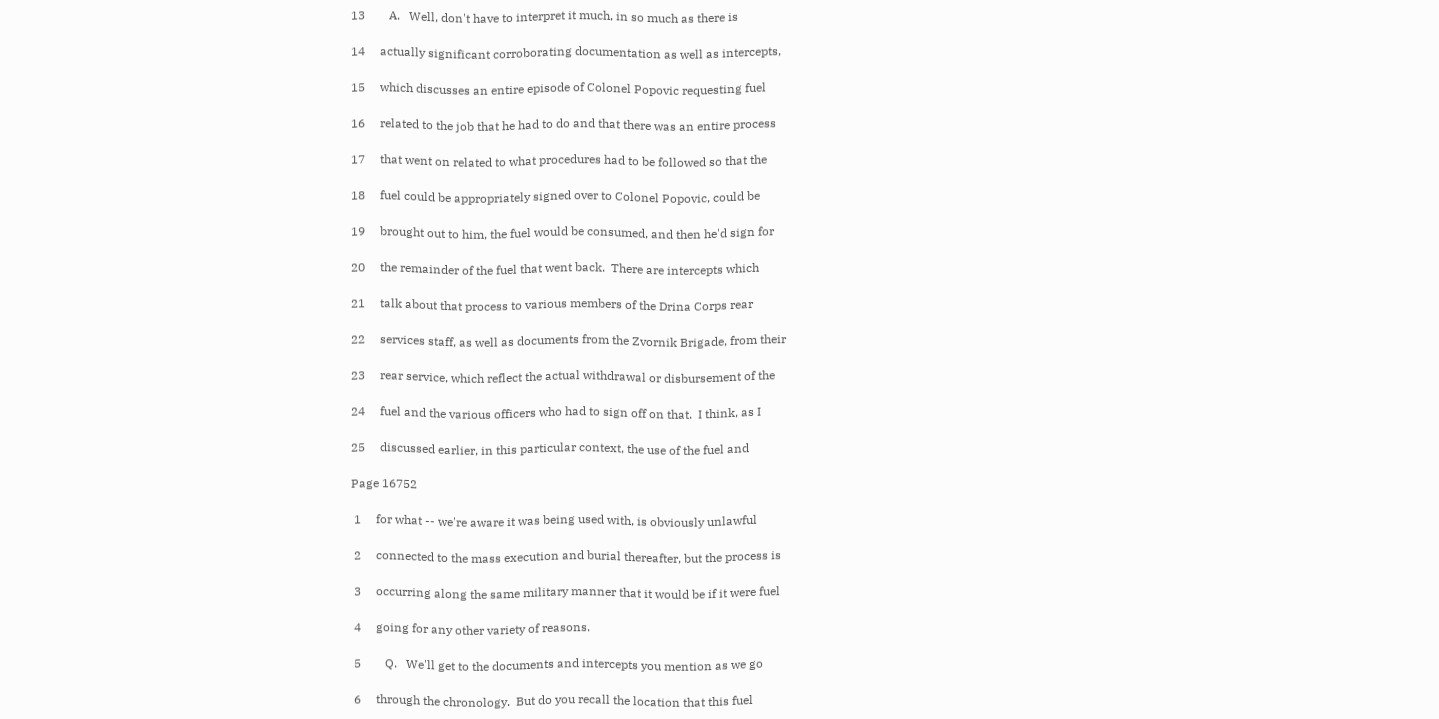13        A.   Well, don't have to interpret it much, in so much as there is

14     actually significant corroborating documentation as well as intercepts,

15     which discusses an entire episode of Colonel Popovic requesting fuel

16     related to the job that he had to do and that there was an entire process

17     that went on related to what procedures had to be followed so that the

18     fuel could be appropriately signed over to Colonel Popovic, could be

19     brought out to him, the fuel would be consumed, and then he'd sign for

20     the remainder of the fuel that went back.  There are intercepts which

21     talk about that process to various members of the Drina Corps rear

22     services staff, as well as documents from the Zvornik Brigade, from their

23     rear service, which reflect the actual withdrawal or disbursement of the

24     fuel and the various officers who had to sign off on that.  I think, as I

25     discussed earlier, in this particular context, the use of the fuel and

Page 16752

 1     for what -- we're aware it was being used with, is obviously unlawful

 2     connected to the mass execution and burial thereafter, but the process is

 3     occurring along the same military manner that it would be if it were fuel

 4     going for any other variety of reasons.

 5        Q.   We'll get to the documents and intercepts you mention as we go

 6     through the chronology.  But do you recall the location that this fuel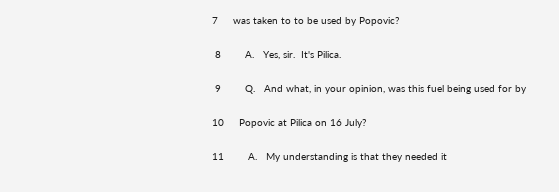7     was taken to to be used by Popovic?

 8        A.   Yes, sir.  It's Pilica.

 9        Q.   And what, in your opinion, was this fuel being used for by

10     Popovic at Pilica on 16 July?

11        A.   My understanding is that they needed it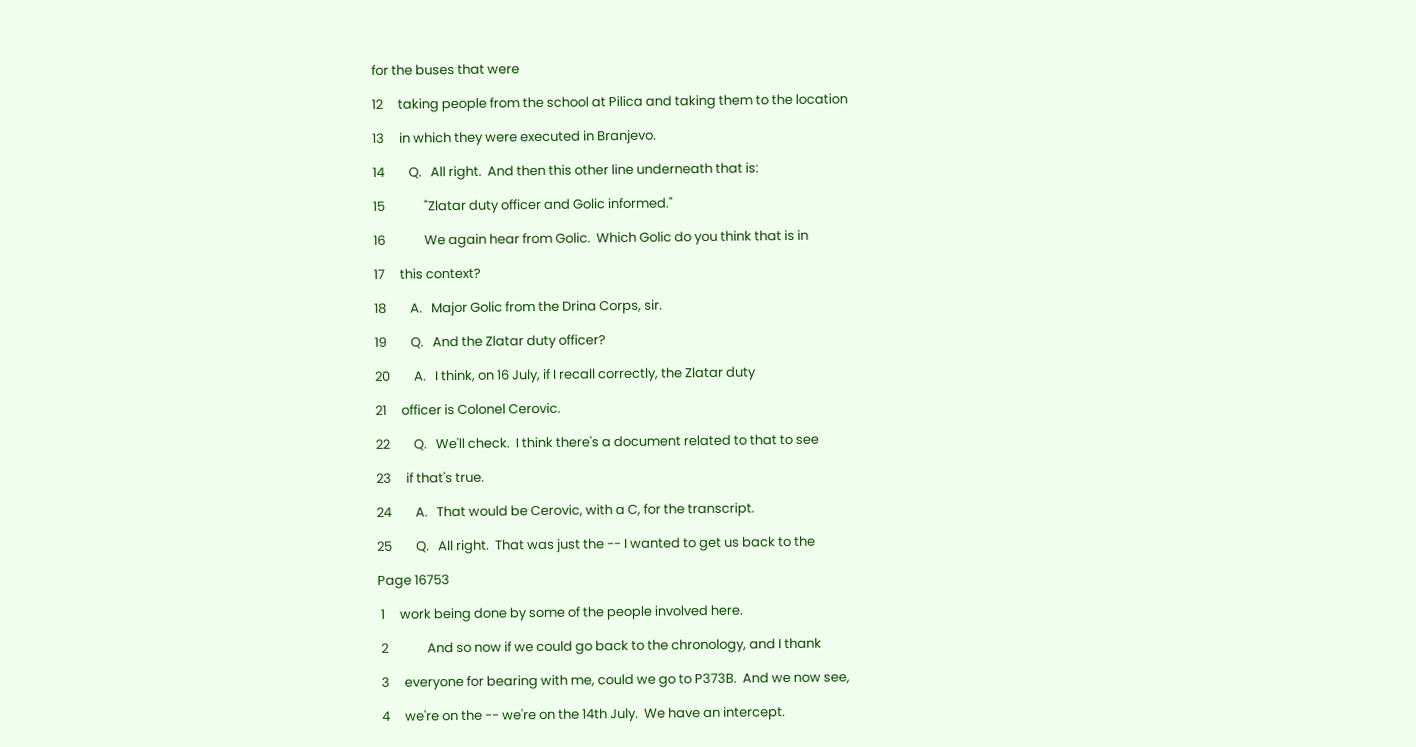for the buses that were

12     taking people from the school at Pilica and taking them to the location

13     in which they were executed in Branjevo.

14        Q.   All right.  And then this other line underneath that is:

15             "Zlatar duty officer and Golic informed."

16             We again hear from Golic.  Which Golic do you think that is in

17     this context?

18        A.   Major Golic from the Drina Corps, sir.

19        Q.   And the Zlatar duty officer?

20        A.   I think, on 16 July, if I recall correctly, the Zlatar duty

21     officer is Colonel Cerovic.

22        Q.   We'll check.  I think there's a document related to that to see

23     if that's true.

24        A.   That would be Cerovic, with a C, for the transcript.

25        Q.   All right.  That was just the -- I wanted to get us back to the

Page 16753

 1     work being done by some of the people involved here.

 2             And so now if we could go back to the chronology, and I thank

 3     everyone for bearing with me, could we go to P373B.  And we now see,

 4     we're on the -- we're on the 14th July.  We have an intercept.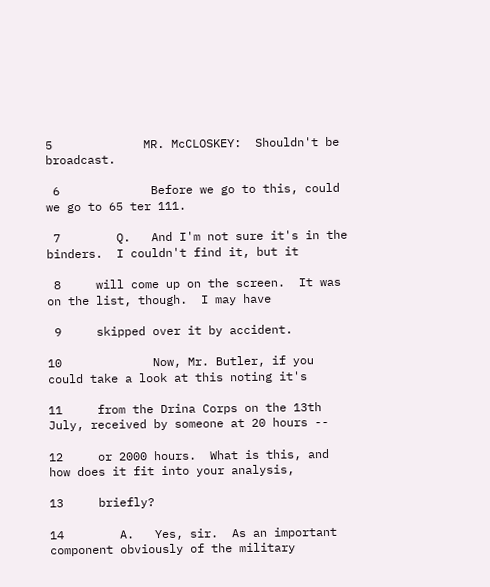5             MR. McCLOSKEY:  Shouldn't be broadcast.

 6             Before we go to this, could we go to 65 ter 111.

 7        Q.   And I'm not sure it's in the binders.  I couldn't find it, but it

 8     will come up on the screen.  It was on the list, though.  I may have

 9     skipped over it by accident.

10             Now, Mr. Butler, if you could take a look at this noting it's

11     from the Drina Corps on the 13th July, received by someone at 20 hours --

12     or 2000 hours.  What is this, and how does it fit into your analysis,

13     briefly?

14        A.   Yes, sir.  As an important component obviously of the military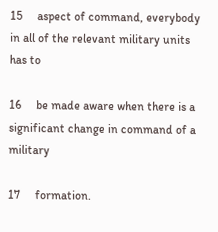15     aspect of command, everybody in all of the relevant military units has to

16     be made aware when there is a significant change in command of a military

17     formation.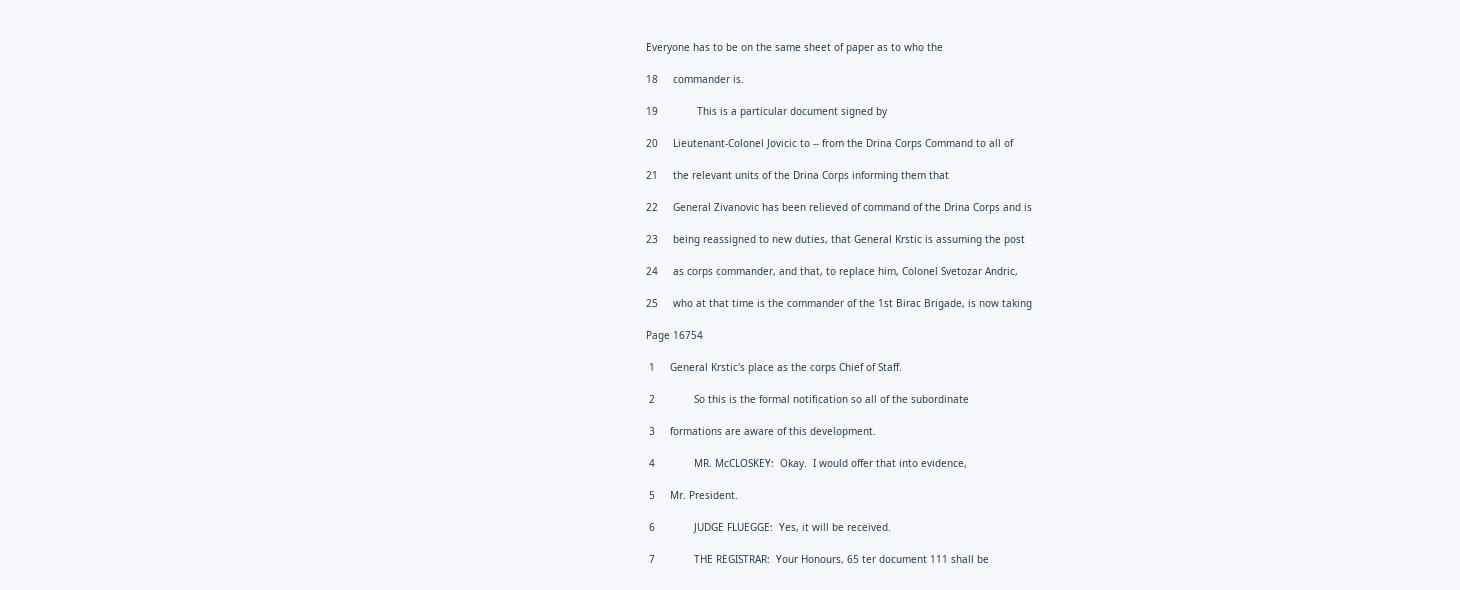Everyone has to be on the same sheet of paper as to who the

18     commander is.

19             This is a particular document signed by

20     Lieutenant-Colonel Jovicic to -- from the Drina Corps Command to all of

21     the relevant units of the Drina Corps informing them that

22     General Zivanovic has been relieved of command of the Drina Corps and is

23     being reassigned to new duties, that General Krstic is assuming the post

24     as corps commander, and that, to replace him, Colonel Svetozar Andric,

25     who at that time is the commander of the 1st Birac Brigade, is now taking

Page 16754

 1     General Krstic's place as the corps Chief of Staff.

 2             So this is the formal notification so all of the subordinate

 3     formations are aware of this development.

 4             MR. McCLOSKEY:  Okay.  I would offer that into evidence,

 5     Mr. President.

 6             JUDGE FLUEGGE:  Yes, it will be received.

 7             THE REGISTRAR:  Your Honours, 65 ter document 111 shall be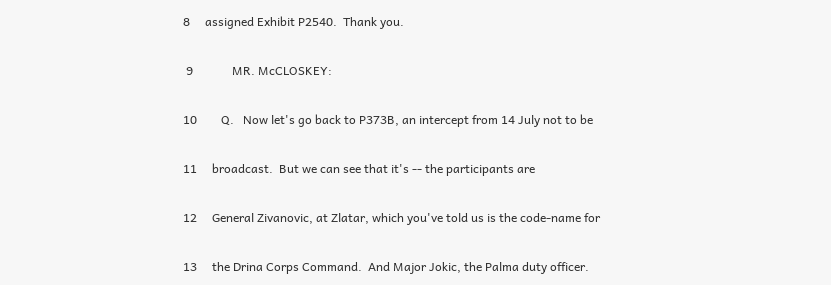8     assigned Exhibit P2540.  Thank you.

 9             MR. McCLOSKEY:

10        Q.   Now let's go back to P373B, an intercept from 14 July not to be

11     broadcast.  But we can see that it's -- the participants are

12     General Zivanovic, at Zlatar, which you've told us is the code-name for

13     the Drina Corps Command.  And Major Jokic, the Palma duty officer.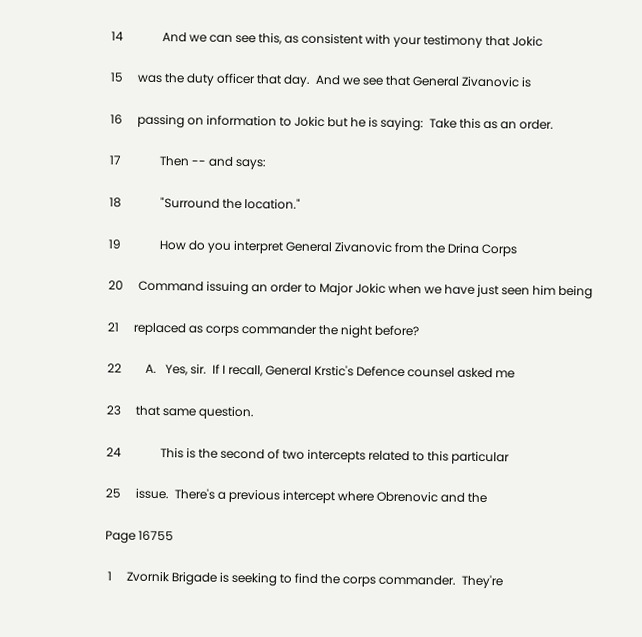14             And we can see this, as consistent with your testimony that Jokic

15     was the duty officer that day.  And we see that General Zivanovic is

16     passing on information to Jokic but he is saying:  Take this as an order.

17             Then -- and says:

18             "Surround the location."

19             How do you interpret General Zivanovic from the Drina Corps

20     Command issuing an order to Major Jokic when we have just seen him being

21     replaced as corps commander the night before?

22        A.   Yes, sir.  If I recall, General Krstic's Defence counsel asked me

23     that same question.

24             This is the second of two intercepts related to this particular

25     issue.  There's a previous intercept where Obrenovic and the

Page 16755

 1     Zvornik Brigade is seeking to find the corps commander.  They're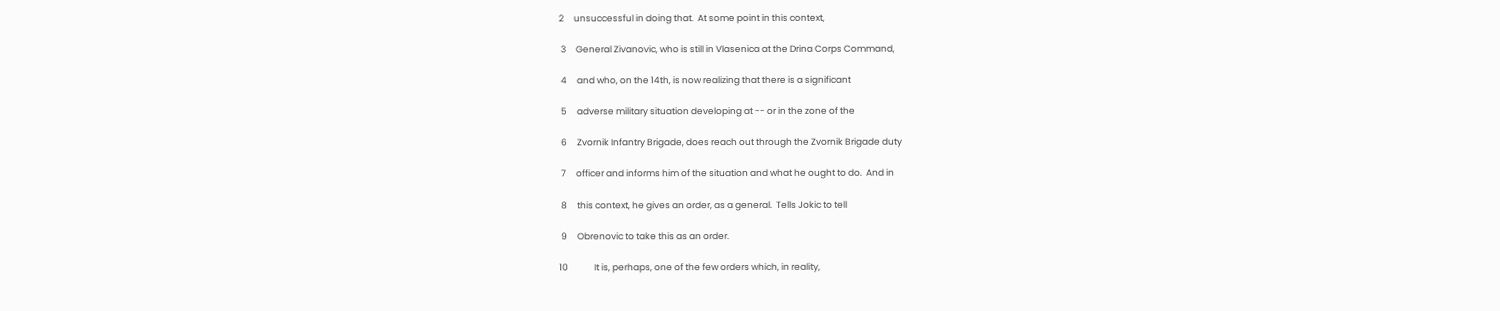2     unsuccessful in doing that.  At some point in this context,

 3     General Zivanovic, who is still in Vlasenica at the Drina Corps Command,

 4     and who, on the 14th, is now realizing that there is a significant

 5     adverse military situation developing at -- or in the zone of the

 6     Zvornik Infantry Brigade, does reach out through the Zvornik Brigade duty

 7     officer and informs him of the situation and what he ought to do.  And in

 8     this context, he gives an order, as a general.  Tells Jokic to tell

 9     Obrenovic to take this as an order.

10             It is, perhaps, one of the few orders which, in reality,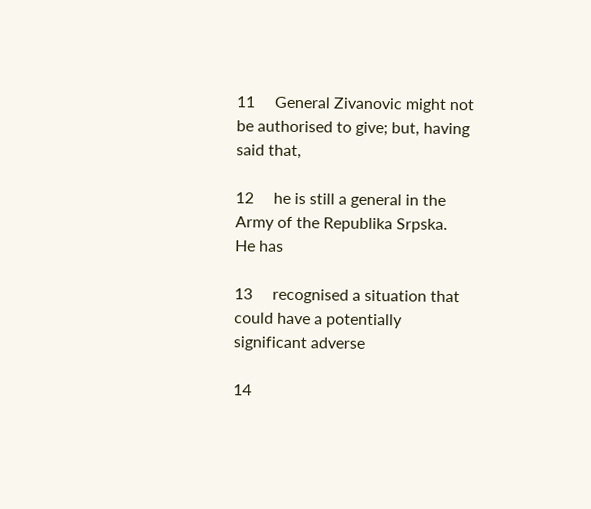11     General Zivanovic might not be authorised to give; but, having said that,

12     he is still a general in the Army of the Republika Srpska.  He has

13     recognised a situation that could have a potentially significant adverse

14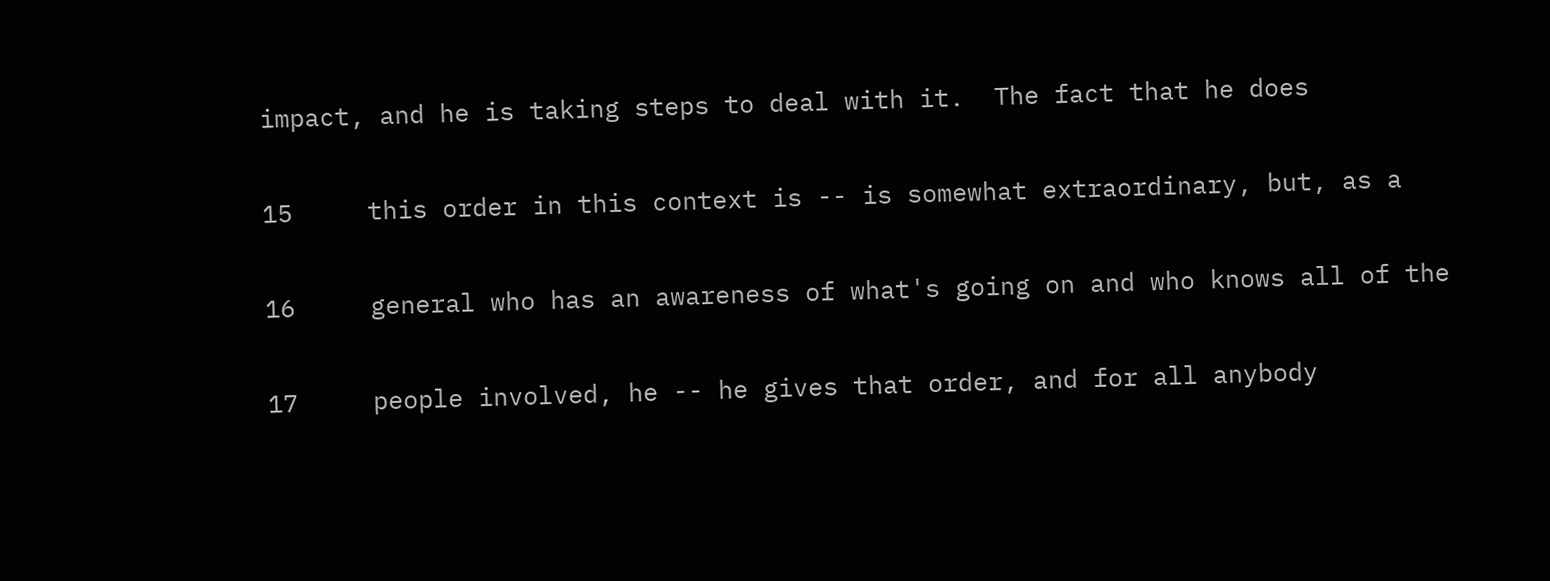impact, and he is taking steps to deal with it.  The fact that he does

15     this order in this context is -- is somewhat extraordinary, but, as a

16     general who has an awareness of what's going on and who knows all of the

17     people involved, he -- he gives that order, and for all anybody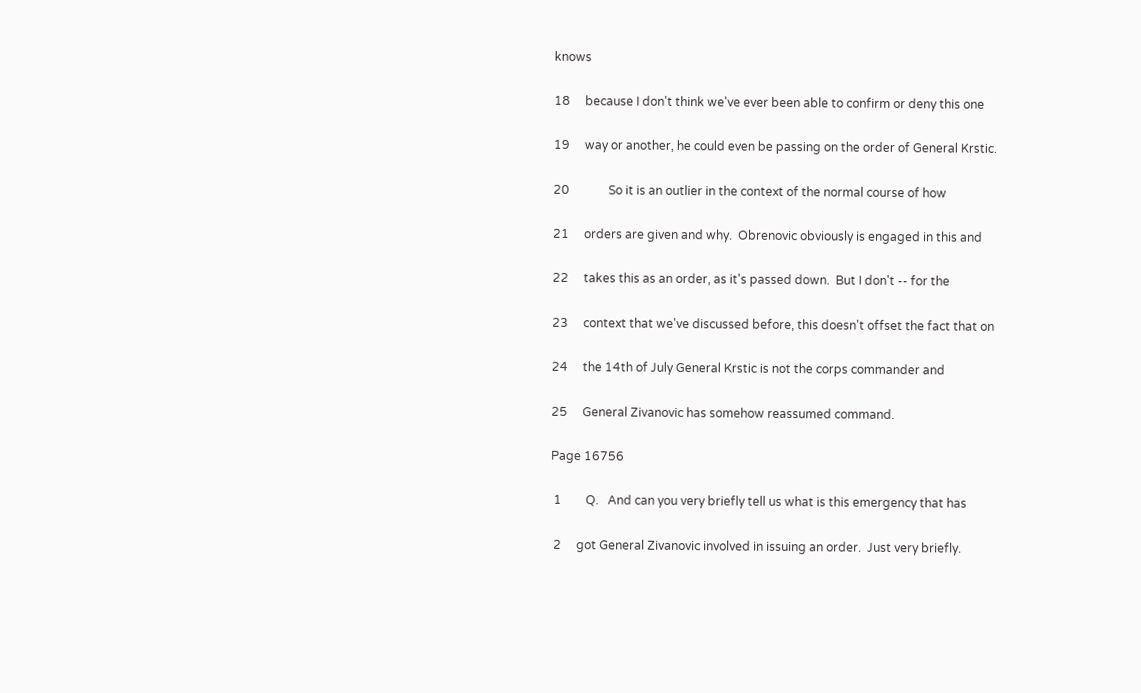knows

18     because I don't think we've ever been able to confirm or deny this one

19     way or another, he could even be passing on the order of General Krstic.

20             So it is an outlier in the context of the normal course of how

21     orders are given and why.  Obrenovic obviously is engaged in this and

22     takes this as an order, as it's passed down.  But I don't -- for the

23     context that we've discussed before, this doesn't offset the fact that on

24     the 14th of July General Krstic is not the corps commander and

25     General Zivanovic has somehow reassumed command.

Page 16756

 1        Q.   And can you very briefly tell us what is this emergency that has

 2     got General Zivanovic involved in issuing an order.  Just very briefly.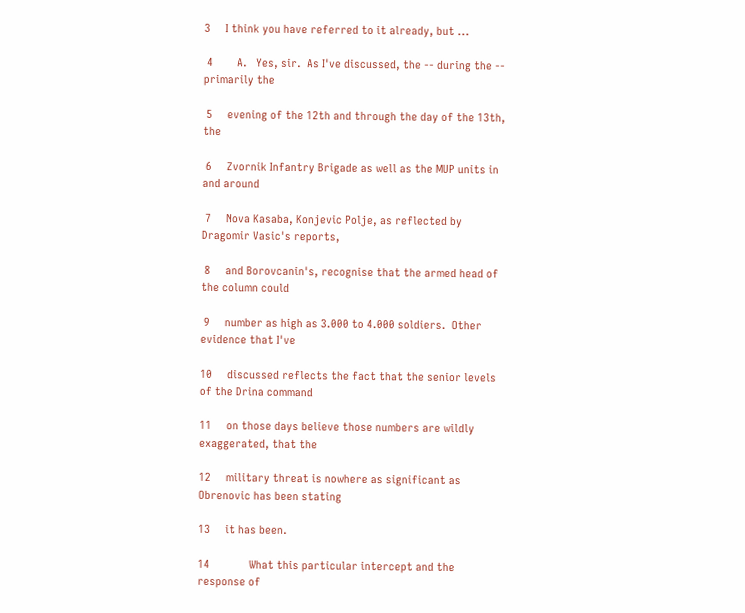3     I think you have referred to it already, but ...

 4        A.   Yes, sir.  As I've discussed, the -- during the -- primarily the

 5     evening of the 12th and through the day of the 13th, the

 6     Zvornik Infantry Brigade as well as the MUP units in and around

 7     Nova Kasaba, Konjevic Polje, as reflected by Dragomir Vasic's reports,

 8     and Borovcanin's, recognise that the armed head of the column could

 9     number as high as 3.000 to 4.000 soldiers.  Other evidence that I've

10     discussed reflects the fact that the senior levels of the Drina command

11     on those days believe those numbers are wildly exaggerated, that the

12     military threat is nowhere as significant as Obrenovic has been stating

13     it has been.

14             What this particular intercept and the response of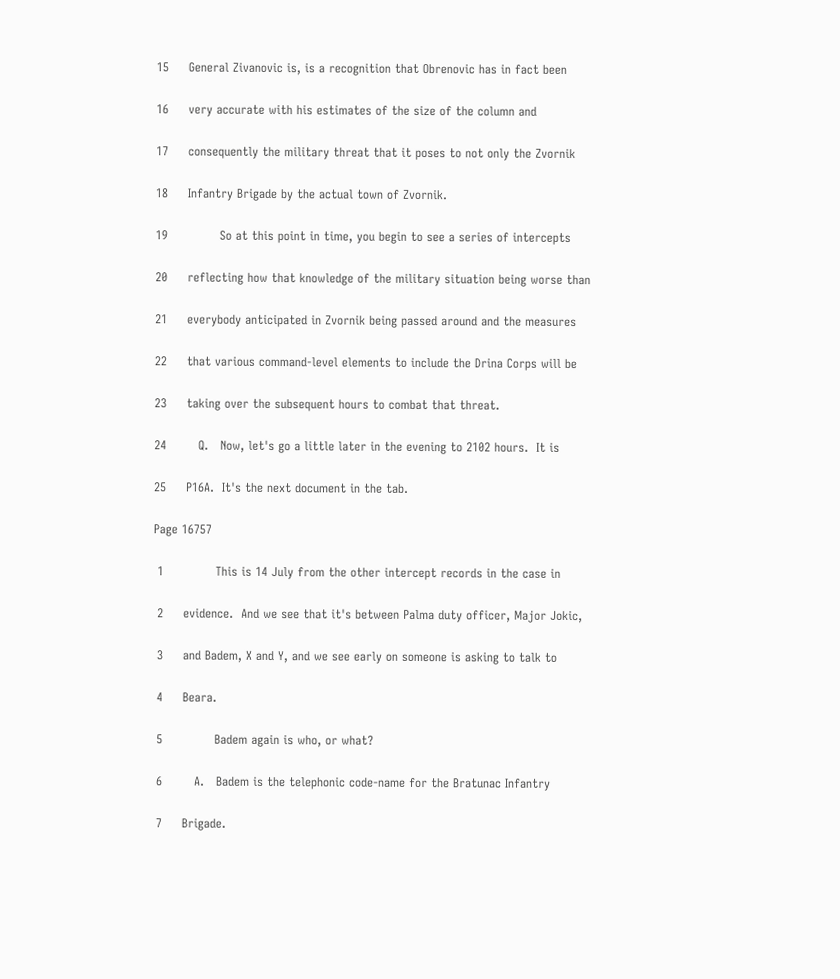15     General Zivanovic is, is a recognition that Obrenovic has in fact been

16     very accurate with his estimates of the size of the column and

17     consequently the military threat that it poses to not only the Zvornik

18     Infantry Brigade by the actual town of Zvornik.

19             So at this point in time, you begin to see a series of intercepts

20     reflecting how that knowledge of the military situation being worse than

21     everybody anticipated in Zvornik being passed around and the measures

22     that various command-level elements to include the Drina Corps will be

23     taking over the subsequent hours to combat that threat.

24        Q.   Now, let's go a little later in the evening to 2102 hours.  It is

25     P16A.  It's the next document in the tab.

Page 16757

 1             This is 14 July from the other intercept records in the case in

 2     evidence.  And we see that it's between Palma duty officer, Major Jokic,

 3     and Badem, X and Y, and we see early on someone is asking to talk to

 4     Beara.

 5             Badem again is who, or what?

 6        A.   Badem is the telephonic code-name for the Bratunac Infantry

 7     Brigade.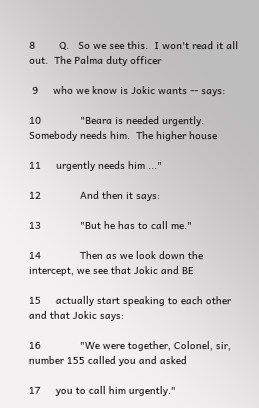8        Q.   So we see this.  I won't read it all out.  The Palma duty officer

 9     who we know is Jokic wants -- says:

10             "Beara is needed urgently.  Somebody needs him.  The higher house

11     urgently needs him ..."

12             And then it says:

13             "But he has to call me."

14             Then as we look down the intercept, we see that Jokic and BE

15     actually start speaking to each other and that Jokic says:

16             "We were together, Colonel, sir, number 155 called you and asked

17     you to call him urgently."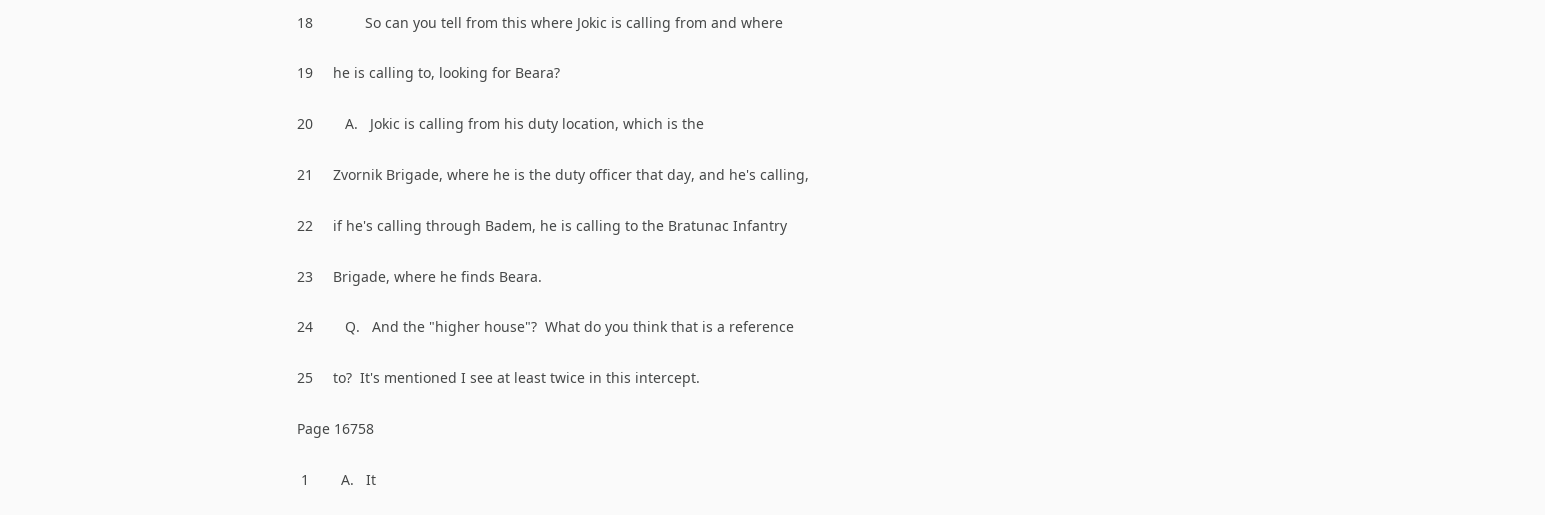18             So can you tell from this where Jokic is calling from and where

19     he is calling to, looking for Beara?

20        A.   Jokic is calling from his duty location, which is the

21     Zvornik Brigade, where he is the duty officer that day, and he's calling,

22     if he's calling through Badem, he is calling to the Bratunac Infantry

23     Brigade, where he finds Beara.

24        Q.   And the "higher house"?  What do you think that is a reference

25     to?  It's mentioned I see at least twice in this intercept.

Page 16758

 1        A.   It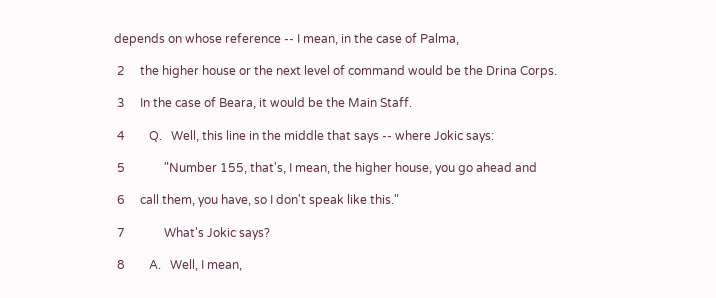depends on whose reference -- I mean, in the case of Palma,

 2     the higher house or the next level of command would be the Drina Corps.

 3     In the case of Beara, it would be the Main Staff.

 4        Q.   Well, this line in the middle that says -- where Jokic says:

 5             "Number 155, that's, I mean, the higher house, you go ahead and

 6     call them, you have, so I don't speak like this."

 7             What's Jokic says?

 8        A.   Well, I mean,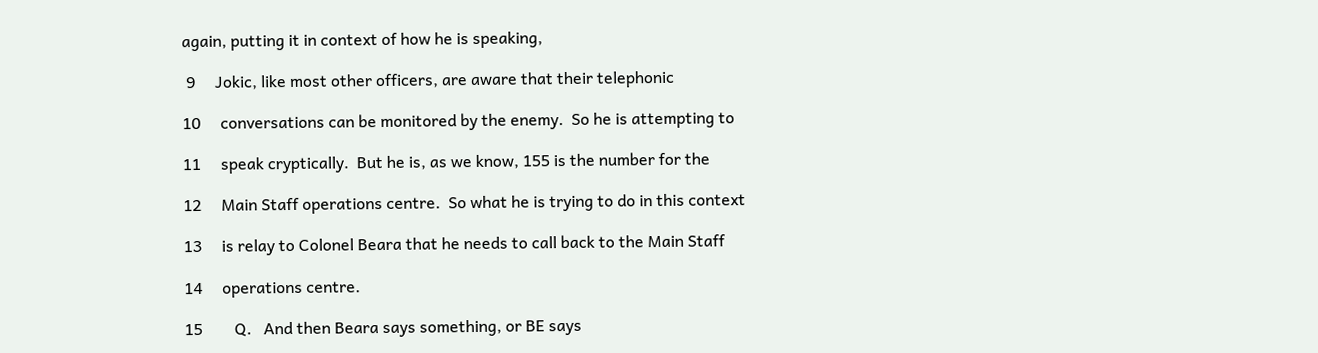again, putting it in context of how he is speaking,

 9     Jokic, like most other officers, are aware that their telephonic

10     conversations can be monitored by the enemy.  So he is attempting to

11     speak cryptically.  But he is, as we know, 155 is the number for the

12     Main Staff operations centre.  So what he is trying to do in this context

13     is relay to Colonel Beara that he needs to call back to the Main Staff

14     operations centre.

15        Q.   And then Beara says something, or BE says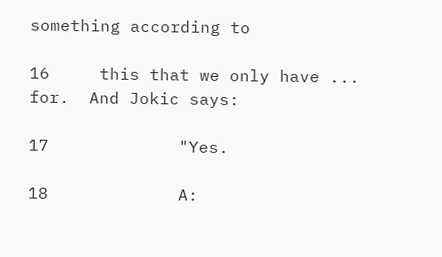something according to

16     this that we only have ... for.  And Jokic says:

17             "Yes.

18             A: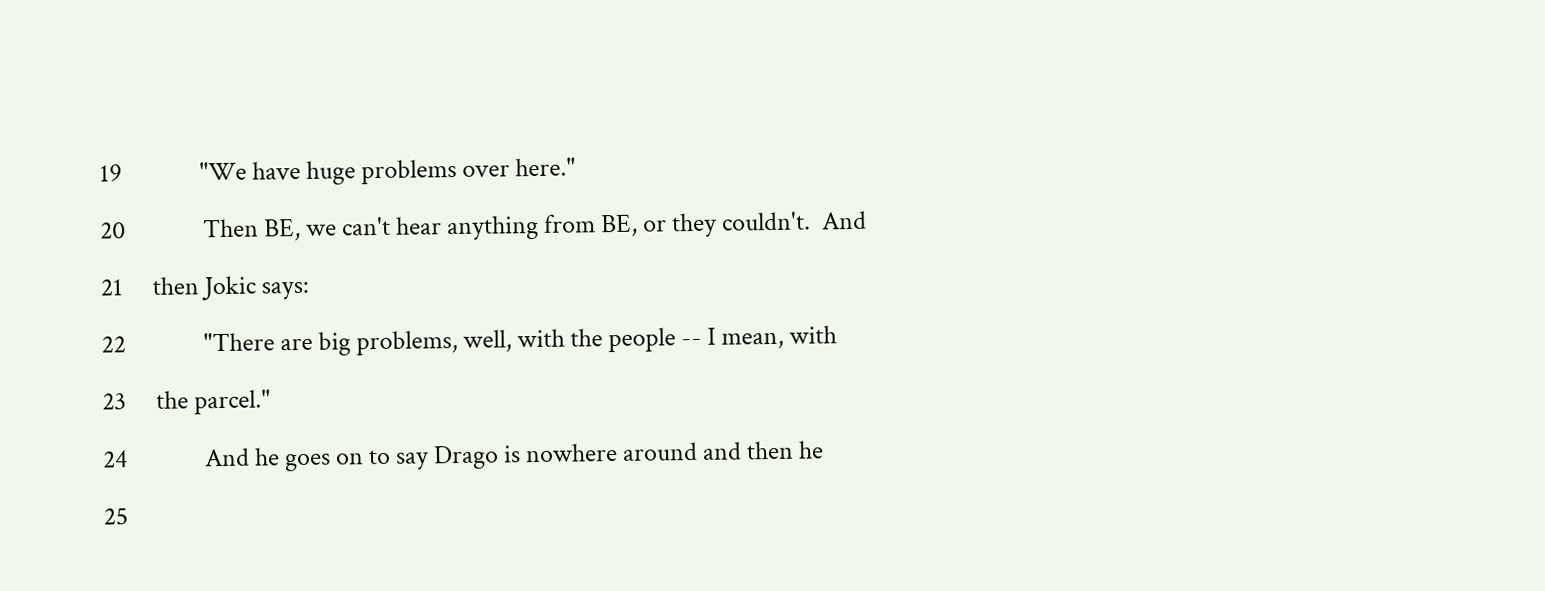19             "We have huge problems over here."

20             Then BE, we can't hear anything from BE, or they couldn't.  And

21     then Jokic says:

22             "There are big problems, well, with the people -- I mean, with

23     the parcel."

24             And he goes on to say Drago is nowhere around and then he

25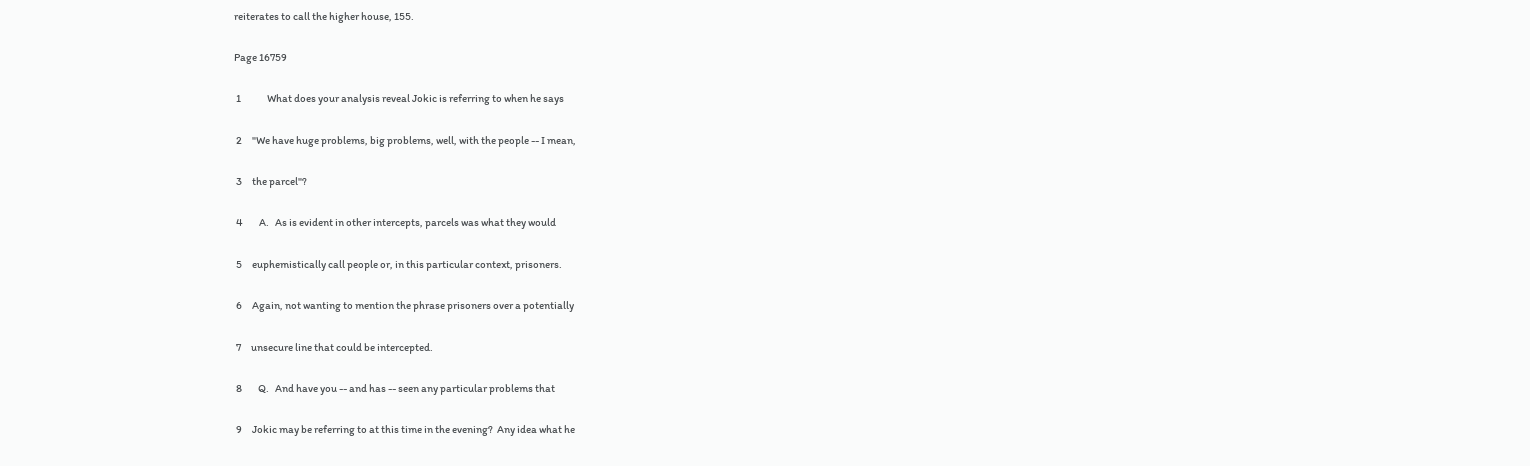reiterates to call the higher house, 155.

Page 16759

 1             What does your analysis reveal Jokic is referring to when he says

 2     "We have huge problems, big problems, well, with the people -- I mean,

 3     the parcel"?

 4        A.   As is evident in other intercepts, parcels was what they would

 5     euphemistically call people or, in this particular context, prisoners.

 6     Again, not wanting to mention the phrase prisoners over a potentially

 7     unsecure line that could be intercepted.

 8        Q.   And have you -- and has -- seen any particular problems that

 9     Jokic may be referring to at this time in the evening?  Any idea what he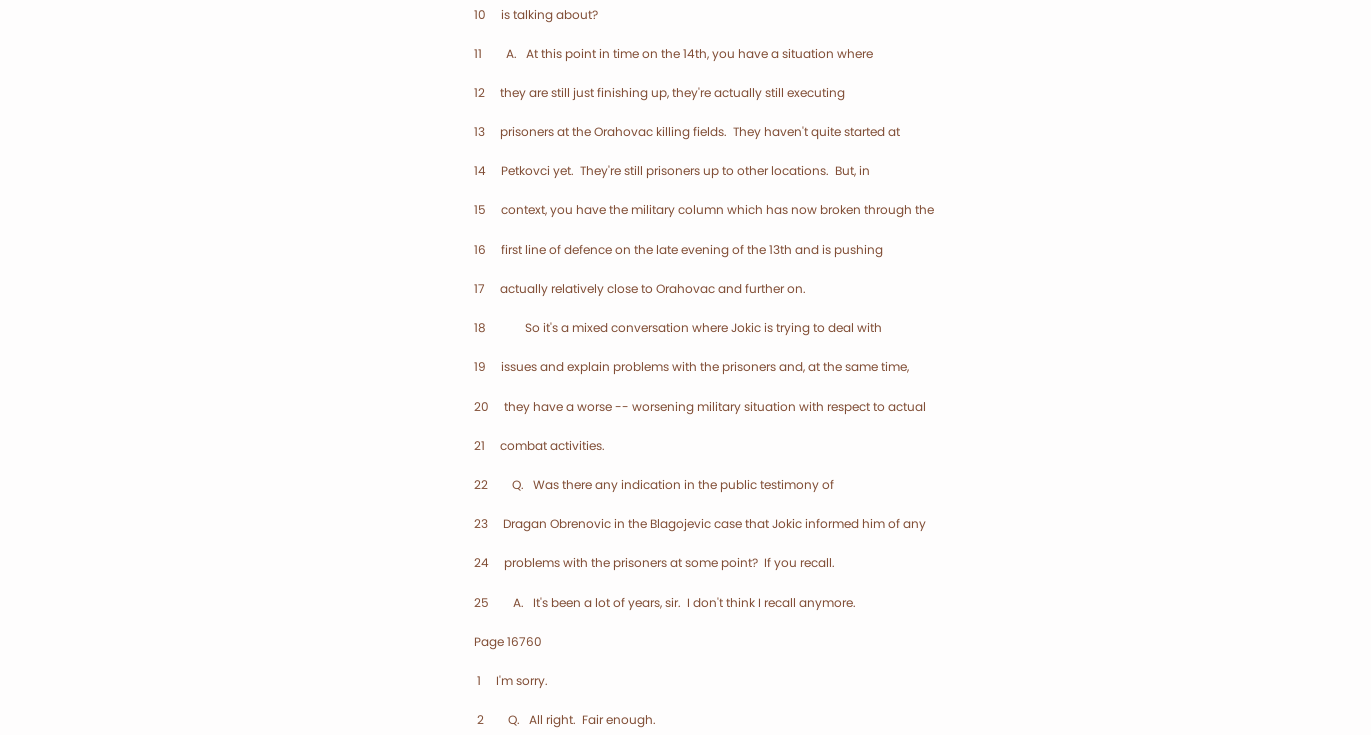10     is talking about?

11        A.   At this point in time on the 14th, you have a situation where

12     they are still just finishing up, they're actually still executing

13     prisoners at the Orahovac killing fields.  They haven't quite started at

14     Petkovci yet.  They're still prisoners up to other locations.  But, in

15     context, you have the military column which has now broken through the

16     first line of defence on the late evening of the 13th and is pushing

17     actually relatively close to Orahovac and further on.

18             So it's a mixed conversation where Jokic is trying to deal with

19     issues and explain problems with the prisoners and, at the same time,

20     they have a worse -- worsening military situation with respect to actual

21     combat activities.

22        Q.   Was there any indication in the public testimony of

23     Dragan Obrenovic in the Blagojevic case that Jokic informed him of any

24     problems with the prisoners at some point?  If you recall.

25        A.   It's been a lot of years, sir.  I don't think I recall anymore.

Page 16760

 1     I'm sorry.

 2        Q.   All right.  Fair enough.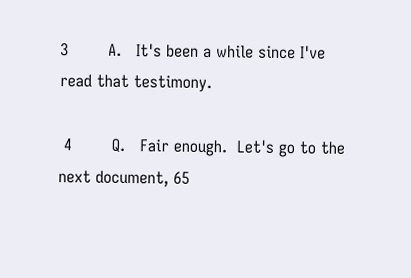3        A.   It's been a while since I've read that testimony.

 4        Q.   Fair enough.  Let's go to the next document, 65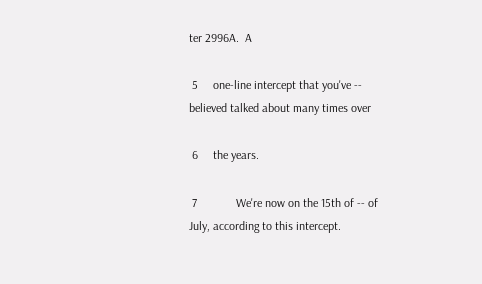ter 2996A.  A

 5     one-line intercept that you've -- believed talked about many times over

 6     the years.

 7             We're now on the 15th of -- of July, according to this intercept.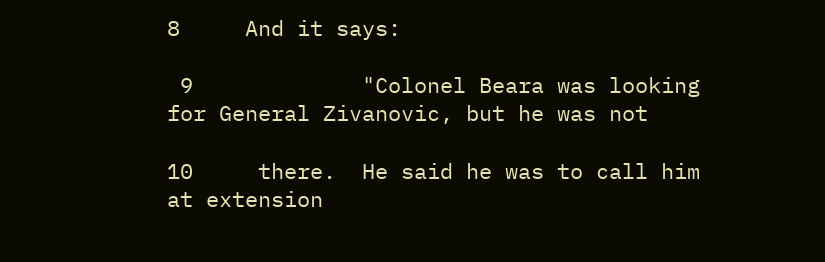8     And it says:

 9             "Colonel Beara was looking for General Zivanovic, but he was not

10     there.  He said he was to call him at extension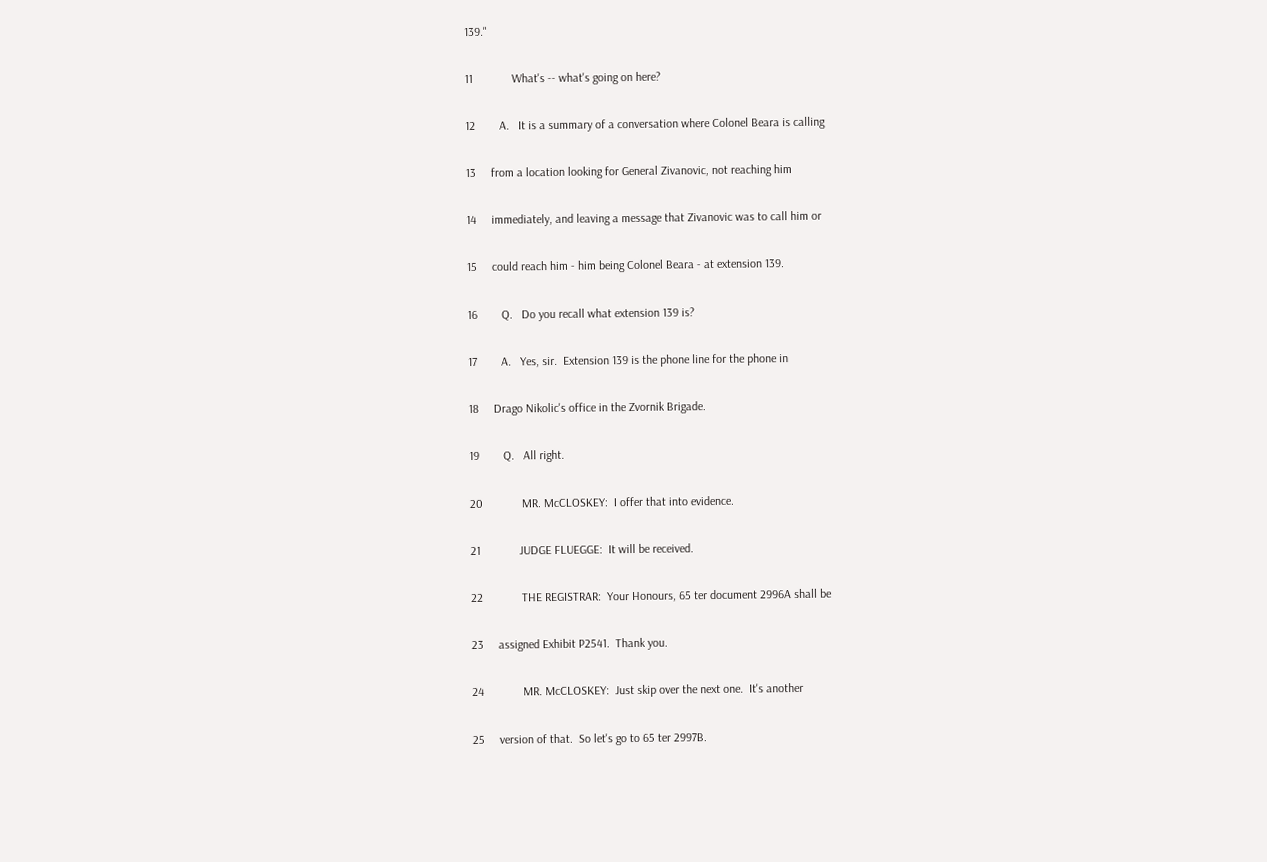139."

11             What's -- what's going on here?

12        A.   It is a summary of a conversation where Colonel Beara is calling

13     from a location looking for General Zivanovic, not reaching him

14     immediately, and leaving a message that Zivanovic was to call him or

15     could reach him - him being Colonel Beara - at extension 139.

16        Q.   Do you recall what extension 139 is?

17        A.   Yes, sir.  Extension 139 is the phone line for the phone in

18     Drago Nikolic's office in the Zvornik Brigade.

19        Q.   All right.

20             MR. McCLOSKEY:  I offer that into evidence.

21             JUDGE FLUEGGE:  It will be received.

22             THE REGISTRAR:  Your Honours, 65 ter document 2996A shall be

23     assigned Exhibit P2541.  Thank you.

24             MR. McCLOSKEY:  Just skip over the next one.  It's another

25     version of that.  So let's go to 65 ter 2997B.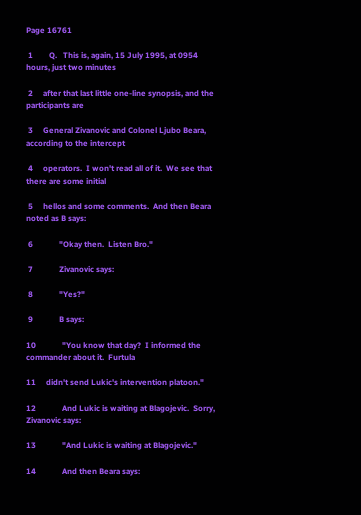Page 16761

 1        Q.   This is, again, 15 July 1995, at 0954 hours, just two minutes

 2     after that last little one-line synopsis, and the participants are

 3     General Zivanovic and Colonel Ljubo Beara, according to the intercept

 4     operators.  I won't read all of it.  We see that there are some initial

 5     hellos and some comments.  And then Beara noted as B says:

 6             "Okay then.  Listen Bro."

 7             Zivanovic says:

 8             "Yes?"

 9             B says:

10             "You know that day?  I informed the commander about it.  Furtula

11     didn't send Lukic's intervention platoon."

12             And Lukic is waiting at Blagojevic.  Sorry, Zivanovic says:

13             "And Lukic is waiting at Blagojevic."

14             And then Beara says: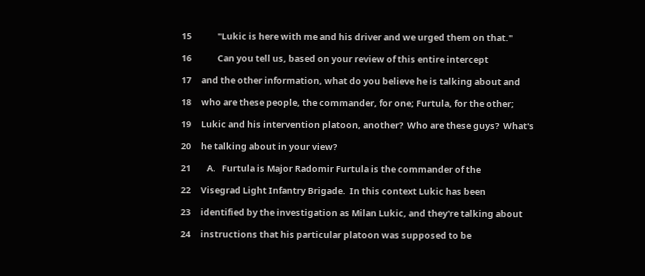15             "Lukic is here with me and his driver and we urged them on that."

16             Can you tell us, based on your review of this entire intercept

17     and the other information, what do you believe he is talking about and

18     who are these people, the commander, for one; Furtula, for the other;

19     Lukic and his intervention platoon, another?  Who are these guys?  What's

20     he talking about in your view?

21        A.   Furtula is Major Radomir Furtula is the commander of the

22     Visegrad Light Infantry Brigade.  In this context Lukic has been

23     identified by the investigation as Milan Lukic, and they're talking about

24     instructions that his particular platoon was supposed to be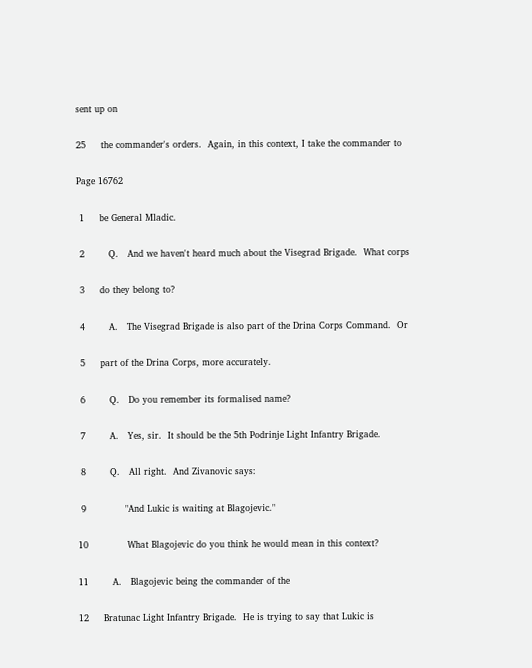sent up on

25     the commander's orders.  Again, in this context, I take the commander to

Page 16762

 1     be General Mladic.

 2        Q.   And we haven't heard much about the Visegrad Brigade.  What corps

 3     do they belong to?

 4        A.   The Visegrad Brigade is also part of the Drina Corps Command.  Or

 5     part of the Drina Corps, more accurately.

 6        Q.   Do you remember its formalised name?

 7        A.   Yes, sir.  It should be the 5th Podrinje Light Infantry Brigade.

 8        Q.   All right.  And Zivanovic says:

 9             "And Lukic is waiting at Blagojevic."

10             What Blagojevic do you think he would mean in this context?

11        A.   Blagojevic being the commander of the

12     Bratunac Light Infantry Brigade.  He is trying to say that Lukic is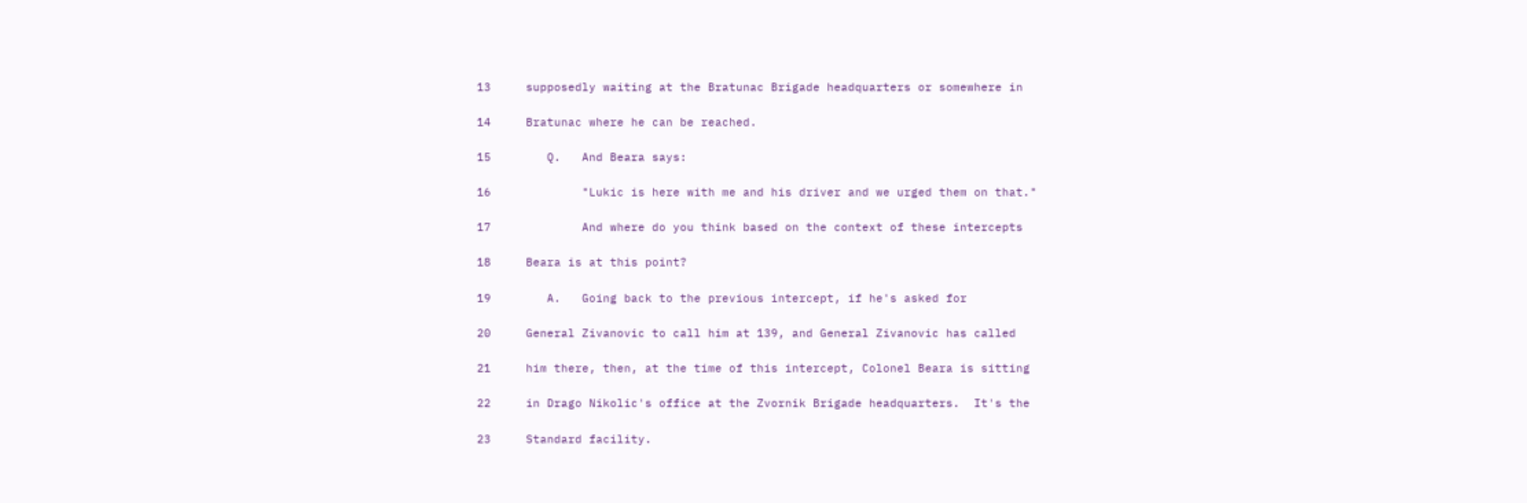13     supposedly waiting at the Bratunac Brigade headquarters or somewhere in

14     Bratunac where he can be reached.

15        Q.   And Beara says:

16             "Lukic is here with me and his driver and we urged them on that."

17             And where do you think based on the context of these intercepts

18     Beara is at this point?

19        A.   Going back to the previous intercept, if he's asked for

20     General Zivanovic to call him at 139, and General Zivanovic has called

21     him there, then, at the time of this intercept, Colonel Beara is sitting

22     in Drago Nikolic's office at the Zvornik Brigade headquarters.  It's the

23     Standard facility.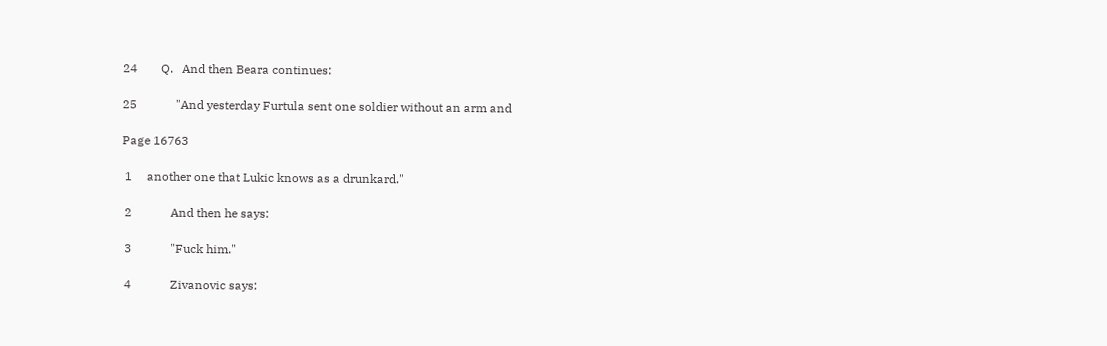24        Q.   And then Beara continues:

25             "And yesterday Furtula sent one soldier without an arm and

Page 16763

 1     another one that Lukic knows as a drunkard."

 2             And then he says:

 3             "Fuck him."

 4             Zivanovic says: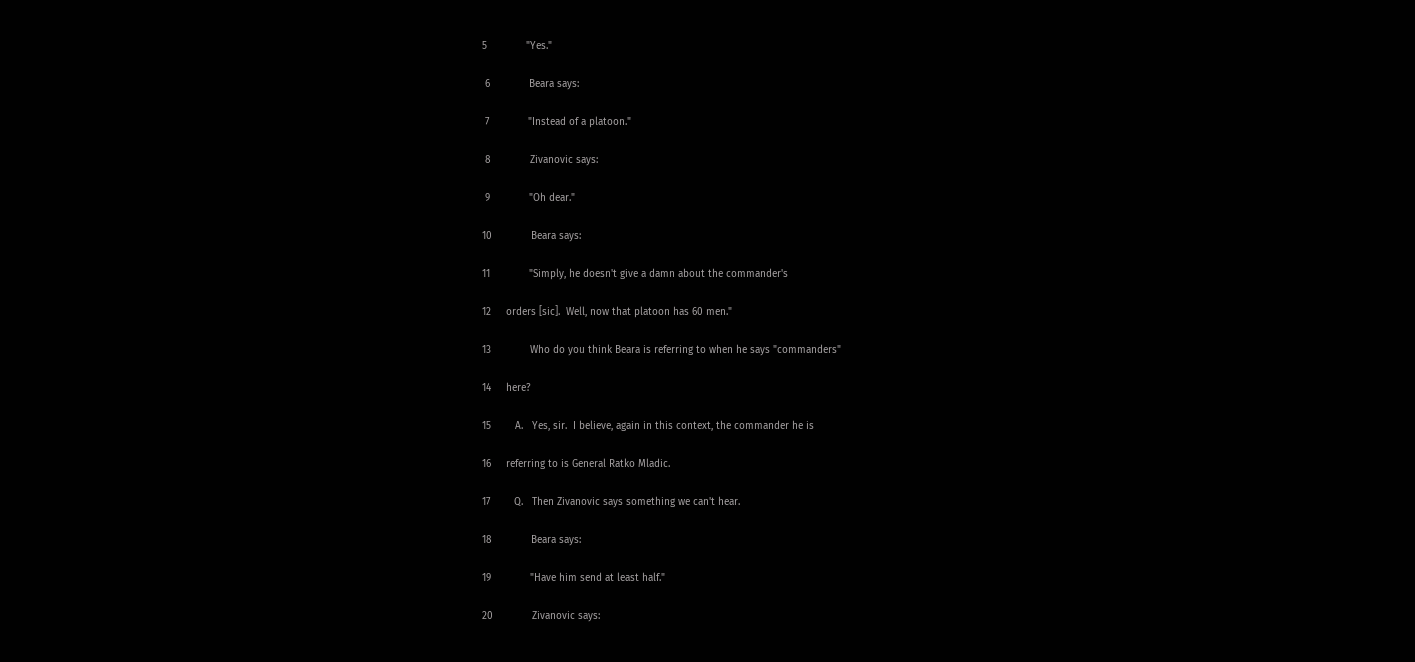5             "Yes."

 6             Beara says:

 7             "Instead of a platoon."

 8             Zivanovic says:

 9             "Oh dear."

10             Beara says:

11             "Simply, he doesn't give a damn about the commander's

12     orders [sic].  Well, now that platoon has 60 men."

13             Who do you think Beara is referring to when he says "commanders"

14     here?

15        A.   Yes, sir.  I believe, again in this context, the commander he is

16     referring to is General Ratko Mladic.

17        Q.   Then Zivanovic says something we can't hear.

18             Beara says:

19             "Have him send at least half."

20             Zivanovic says: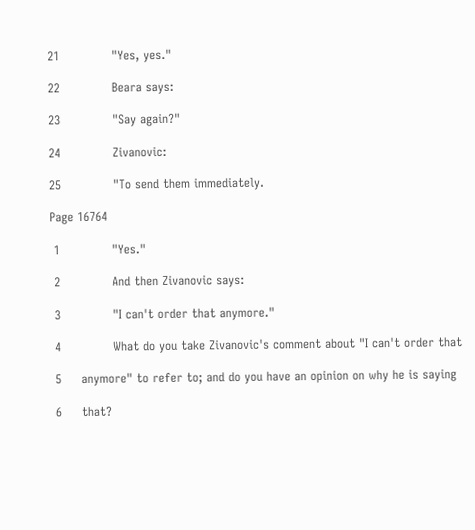21             "Yes, yes."

22             Beara says:

23             "Say again?"

24             Zivanovic:

25             "To send them immediately.

Page 16764

 1             "Yes."

 2             And then Zivanovic says:

 3             "I can't order that anymore."

 4             What do you take Zivanovic's comment about "I can't order that

 5     anymore" to refer to; and do you have an opinion on why he is saying

 6     that?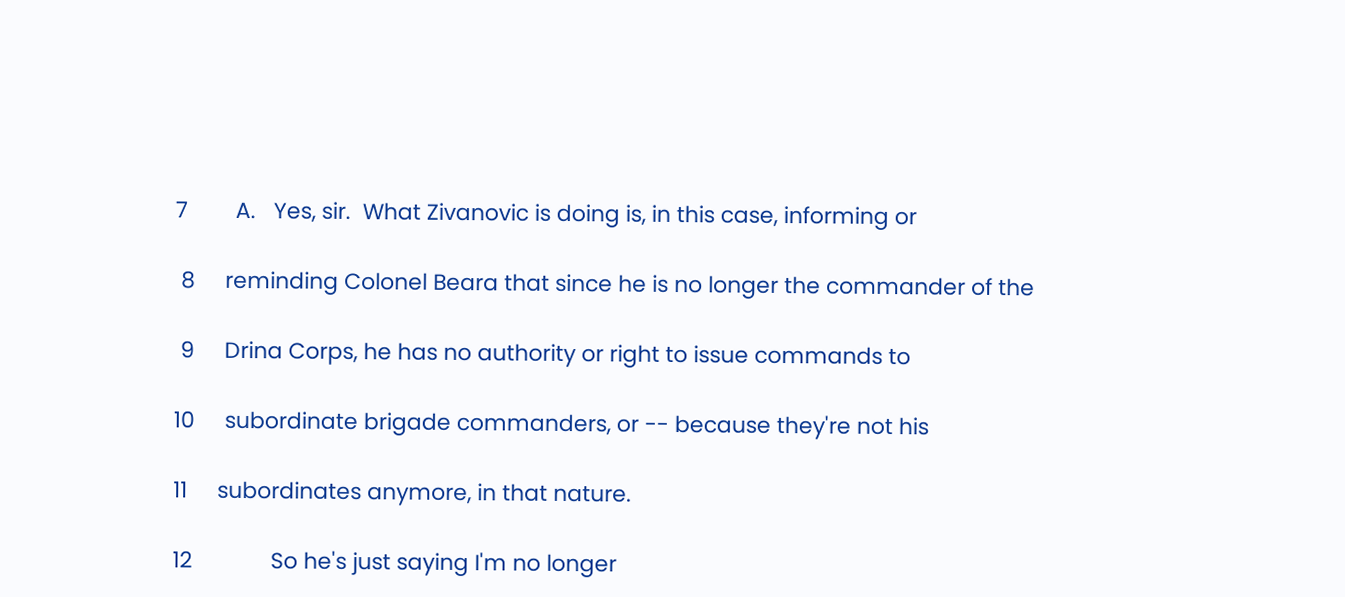7        A.   Yes, sir.  What Zivanovic is doing is, in this case, informing or

 8     reminding Colonel Beara that since he is no longer the commander of the

 9     Drina Corps, he has no authority or right to issue commands to

10     subordinate brigade commanders, or -- because they're not his

11     subordinates anymore, in that nature.

12             So he's just saying I'm no longer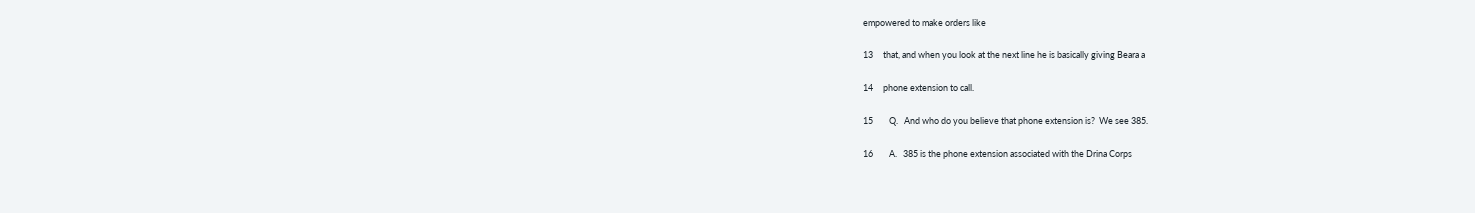empowered to make orders like

13     that, and when you look at the next line he is basically giving Beara a

14     phone extension to call.

15        Q.   And who do you believe that phone extension is?  We see 385.

16        A.   385 is the phone extension associated with the Drina Corps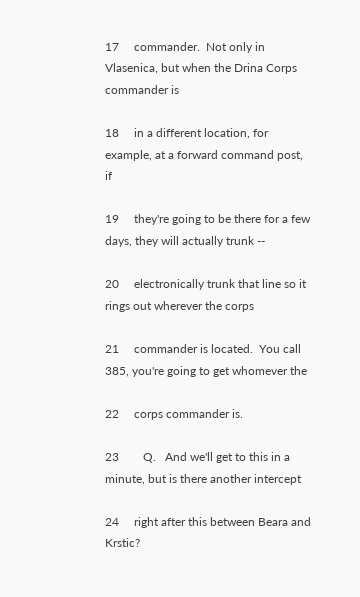17     commander.  Not only in Vlasenica, but when the Drina Corps commander is

18     in a different location, for example, at a forward command post, if

19     they're going to be there for a few days, they will actually trunk --

20     electronically trunk that line so it rings out wherever the corps

21     commander is located.  You call 385, you're going to get whomever the

22     corps commander is.

23        Q.   And we'll get to this in a minute, but is there another intercept

24     right after this between Beara and Krstic?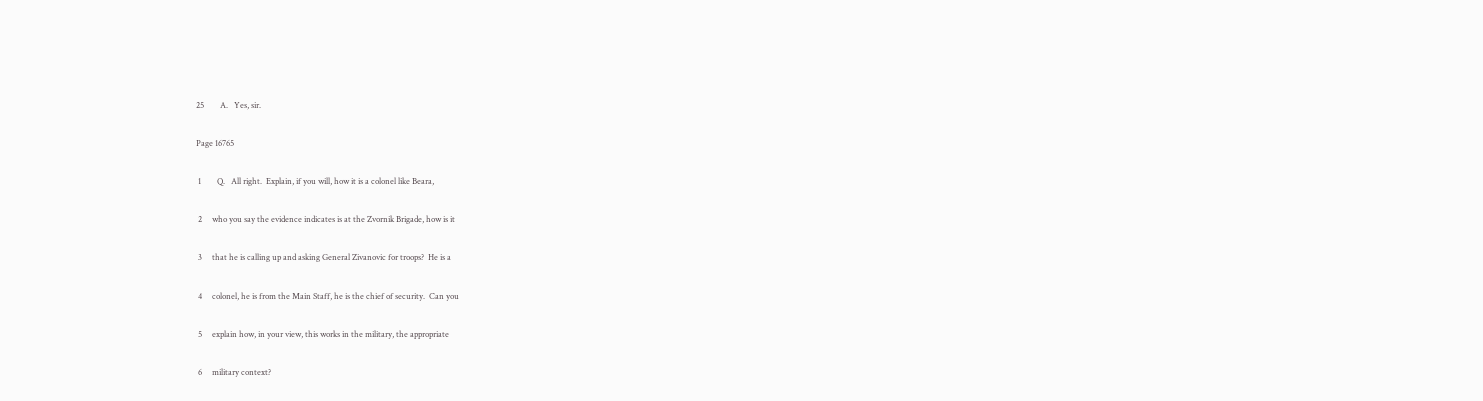25        A.   Yes, sir.

Page 16765

 1        Q.   All right.  Explain, if you will, how it is a colonel like Beara,

 2     who you say the evidence indicates is at the Zvornik Brigade, how is it

 3     that he is calling up and asking General Zivanovic for troops?  He is a

 4     colonel, he is from the Main Staff, he is the chief of security.  Can you

 5     explain how, in your view, this works in the military, the appropriate

 6     military context?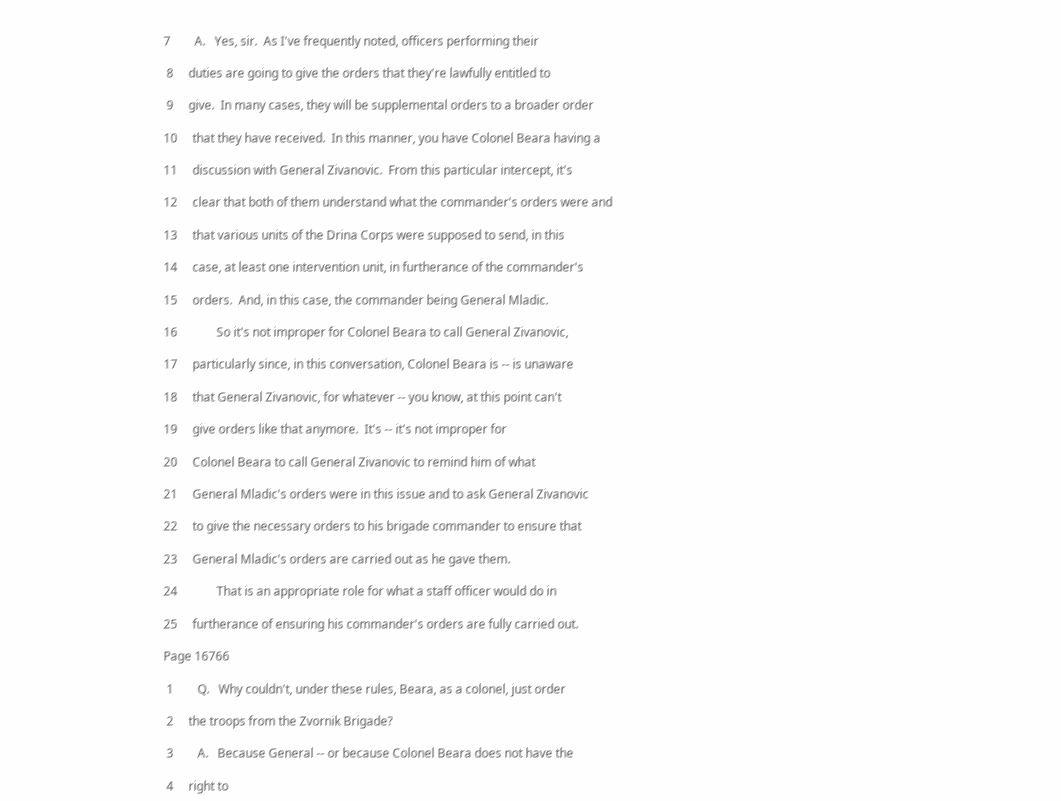7        A.   Yes, sir.  As I've frequently noted, officers performing their

 8     duties are going to give the orders that they're lawfully entitled to

 9     give.  In many cases, they will be supplemental orders to a broader order

10     that they have received.  In this manner, you have Colonel Beara having a

11     discussion with General Zivanovic.  From this particular intercept, it's

12     clear that both of them understand what the commander's orders were and

13     that various units of the Drina Corps were supposed to send, in this

14     case, at least one intervention unit, in furtherance of the commander's

15     orders.  And, in this case, the commander being General Mladic.

16             So it's not improper for Colonel Beara to call General Zivanovic,

17     particularly since, in this conversation, Colonel Beara is -- is unaware

18     that General Zivanovic, for whatever -- you know, at this point can't

19     give orders like that anymore.  It's -- it's not improper for

20     Colonel Beara to call General Zivanovic to remind him of what

21     General Mladic's orders were in this issue and to ask General Zivanovic

22     to give the necessary orders to his brigade commander to ensure that

23     General Mladic's orders are carried out as he gave them.

24             That is an appropriate role for what a staff officer would do in

25     furtherance of ensuring his commander's orders are fully carried out.

Page 16766

 1        Q.   Why couldn't, under these rules, Beara, as a colonel, just order

 2     the troops from the Zvornik Brigade?

 3        A.   Because General -- or because Colonel Beara does not have the

 4     right to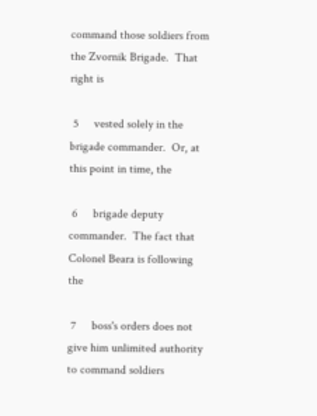command those soldiers from the Zvornik Brigade.  That right is

 5     vested solely in the brigade commander.  Or, at this point in time, the

 6     brigade deputy commander.  The fact that Colonel Beara is following the

 7     boss's orders does not give him unlimited authority to command soldiers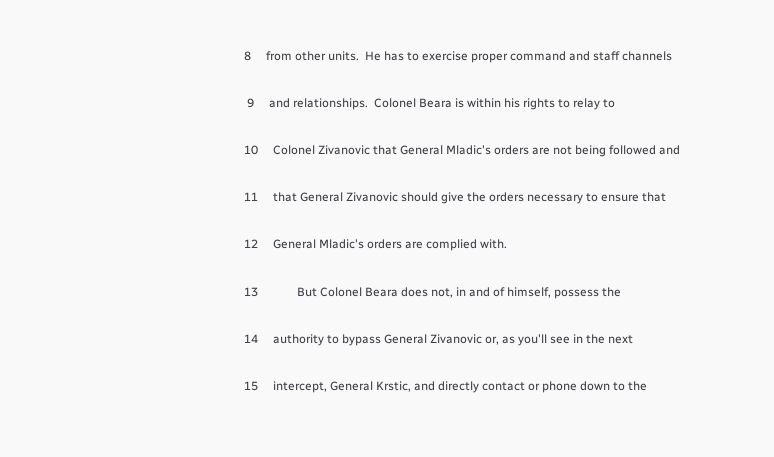8     from other units.  He has to exercise proper command and staff channels

 9     and relationships.  Colonel Beara is within his rights to relay to

10     Colonel Zivanovic that General Mladic's orders are not being followed and

11     that General Zivanovic should give the orders necessary to ensure that

12     General Mladic's orders are complied with.

13             But Colonel Beara does not, in and of himself, possess the

14     authority to bypass General Zivanovic or, as you'll see in the next

15     intercept, General Krstic, and directly contact or phone down to the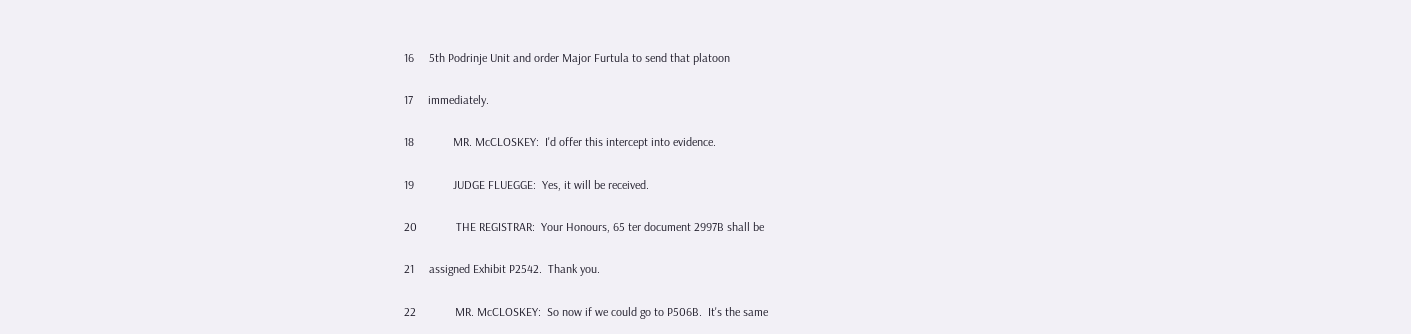16     5th Podrinje Unit and order Major Furtula to send that platoon

17     immediately.

18             MR. McCLOSKEY:  I'd offer this intercept into evidence.

19             JUDGE FLUEGGE:  Yes, it will be received.

20             THE REGISTRAR:  Your Honours, 65 ter document 2997B shall be

21     assigned Exhibit P2542.  Thank you.

22             MR. McCLOSKEY:  So now if we could go to P506B.  It's the same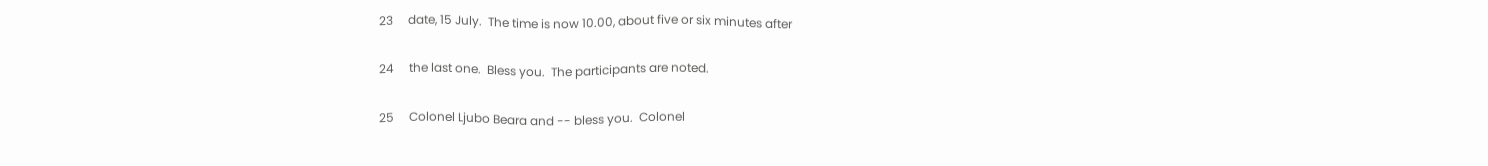23     date, 15 July.  The time is now 10.00, about five or six minutes after

24     the last one.  Bless you.  The participants are noted.

25     Colonel Ljubo Beara and -- bless you.  Colonel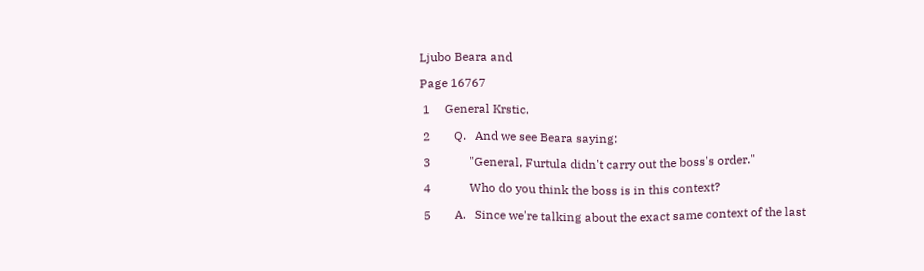Ljubo Beara and

Page 16767

 1     General Krstic.

 2        Q.   And we see Beara saying:

 3             "General, Furtula didn't carry out the boss's order."

 4             Who do you think the boss is in this context?

 5        A.   Since we're talking about the exact same context of the last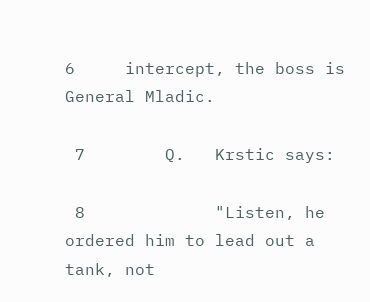6     intercept, the boss is General Mladic.

 7        Q.   Krstic says:

 8             "Listen, he ordered him to lead out a tank, not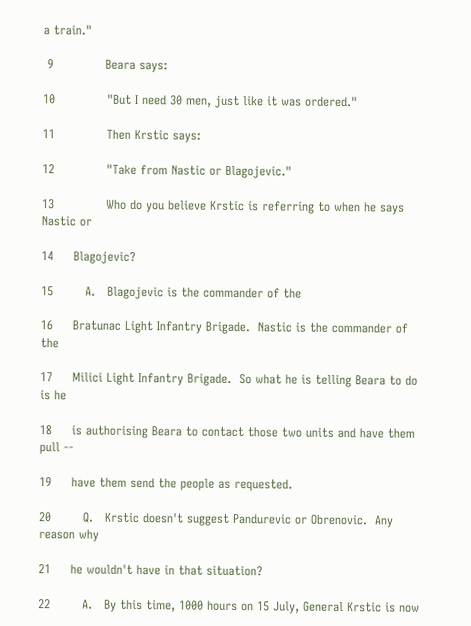a train."

 9             Beara says:

10             "But I need 30 men, just like it was ordered."

11             Then Krstic says:

12             "Take from Nastic or Blagojevic."

13             Who do you believe Krstic is referring to when he says Nastic or

14     Blagojevic?

15        A.   Blagojevic is the commander of the

16     Bratunac Light Infantry Brigade.  Nastic is the commander of the

17     Milici Light Infantry Brigade.  So what he is telling Beara to do is he

18     is authorising Beara to contact those two units and have them pull --

19     have them send the people as requested.

20        Q.   Krstic doesn't suggest Pandurevic or Obrenovic.  Any reason why

21     he wouldn't have in that situation?

22        A.   By this time, 1000 hours on 15 July, General Krstic is now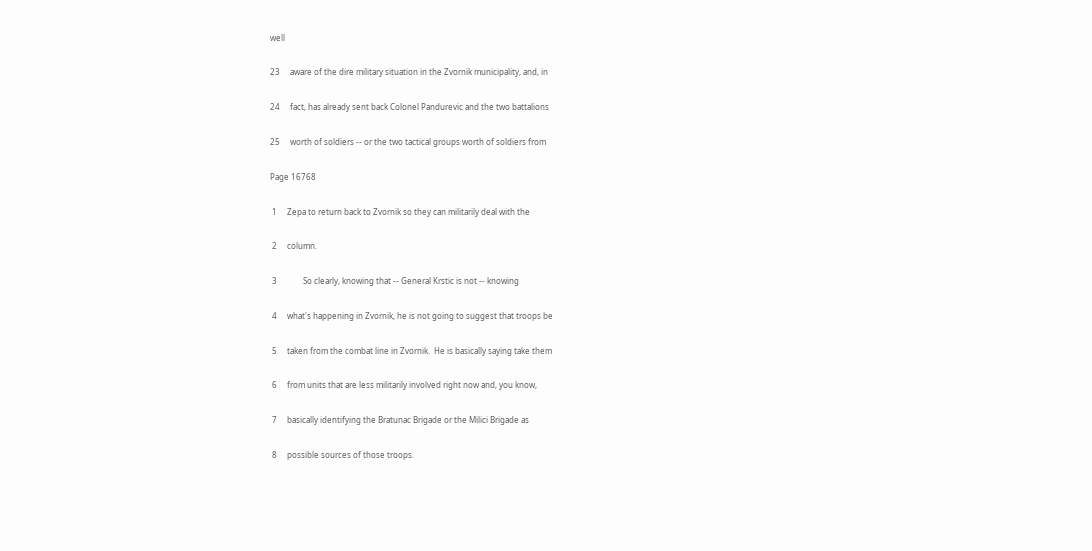well

23     aware of the dire military situation in the Zvornik municipality, and, in

24     fact, has already sent back Colonel Pandurevic and the two battalions

25     worth of soldiers -- or the two tactical groups worth of soldiers from

Page 16768

 1     Zepa to return back to Zvornik so they can militarily deal with the

 2     column.

 3             So clearly, knowing that -- General Krstic is not -- knowing

 4     what's happening in Zvornik, he is not going to suggest that troops be

 5     taken from the combat line in Zvornik.  He is basically saying take them

 6     from units that are less militarily involved right now and, you know,

 7     basically identifying the Bratunac Brigade or the Milici Brigade as

 8     possible sources of those troops.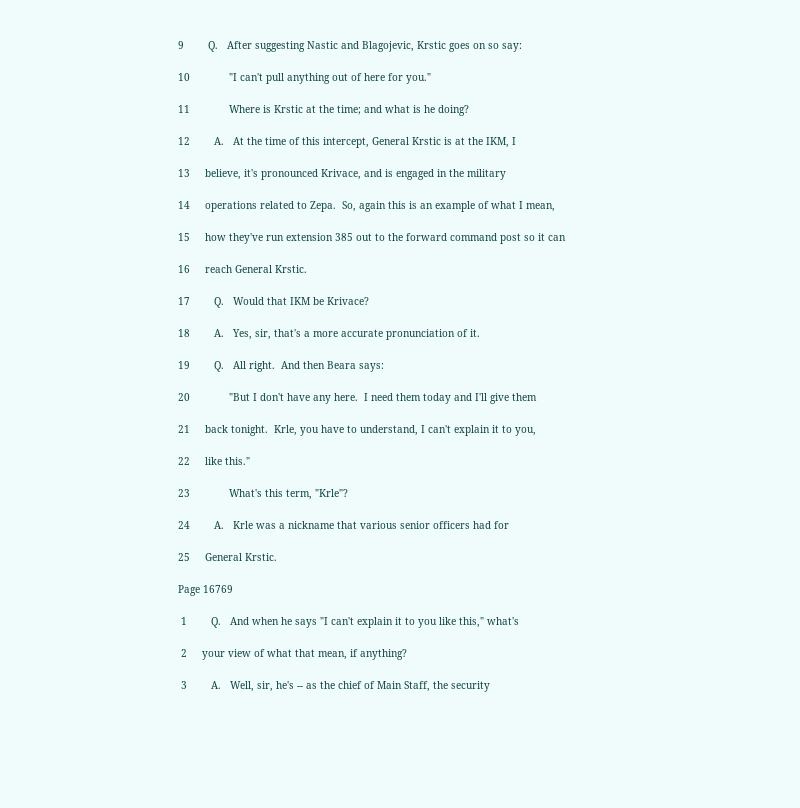9        Q.   After suggesting Nastic and Blagojevic, Krstic goes on so say:

10             "I can't pull anything out of here for you."

11             Where is Krstic at the time; and what is he doing?

12        A.   At the time of this intercept, General Krstic is at the IKM, I

13     believe, it's pronounced Krivace, and is engaged in the military

14     operations related to Zepa.  So, again this is an example of what I mean,

15     how they've run extension 385 out to the forward command post so it can

16     reach General Krstic.

17        Q.   Would that IKM be Krivace?

18        A.   Yes, sir, that's a more accurate pronunciation of it.

19        Q.   All right.  And then Beara says:

20             "But I don't have any here.  I need them today and I'll give them

21     back tonight.  Krle, you have to understand, I can't explain it to you,

22     like this."

23             What's this term, "Krle"?

24        A.   Krle was a nickname that various senior officers had for

25     General Krstic.

Page 16769

 1        Q.   And when he says "I can't explain it to you like this," what's

 2     your view of what that mean, if anything?

 3        A.   Well, sir, he's -- as the chief of Main Staff, the security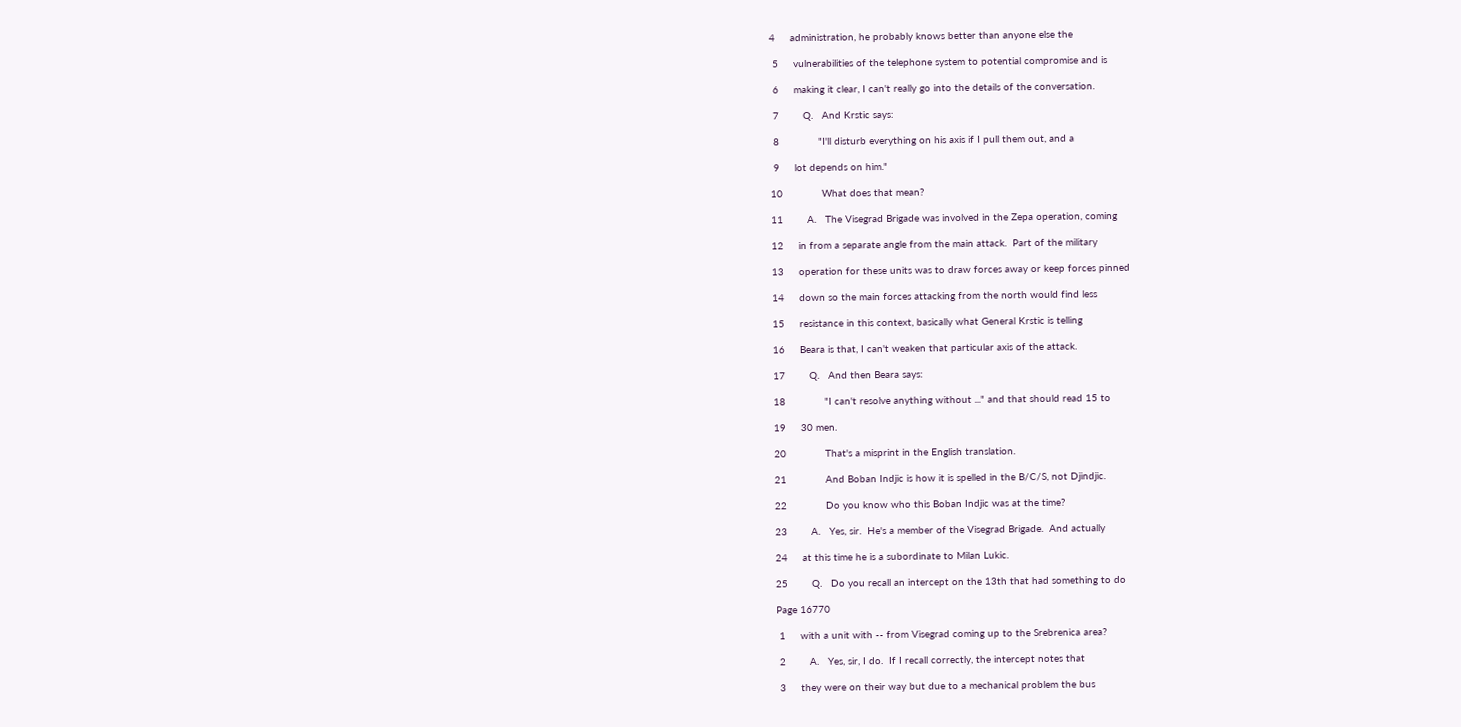4     administration, he probably knows better than anyone else the

 5     vulnerabilities of the telephone system to potential compromise and is

 6     making it clear, I can't really go into the details of the conversation.

 7        Q.   And Krstic says:

 8             "I'll disturb everything on his axis if I pull them out, and a

 9     lot depends on him."

10             What does that mean?

11        A.   The Visegrad Brigade was involved in the Zepa operation, coming

12     in from a separate angle from the main attack.  Part of the military

13     operation for these units was to draw forces away or keep forces pinned

14     down so the main forces attacking from the north would find less

15     resistance in this context, basically what General Krstic is telling

16     Beara is that, I can't weaken that particular axis of the attack.

17        Q.   And then Beara says:

18             "I can't resolve anything without ..." and that should read 15 to

19     30 men.

20             That's a misprint in the English translation.

21             And Boban Indjic is how it is spelled in the B/C/S, not Djindjic.

22             Do you know who this Boban Indjic was at the time?

23        A.   Yes, sir.  He's a member of the Visegrad Brigade.  And actually

24     at this time he is a subordinate to Milan Lukic.

25        Q.   Do you recall an intercept on the 13th that had something to do

Page 16770

 1     with a unit with -- from Visegrad coming up to the Srebrenica area?

 2        A.   Yes, sir, I do.  If I recall correctly, the intercept notes that

 3     they were on their way but due to a mechanical problem the bus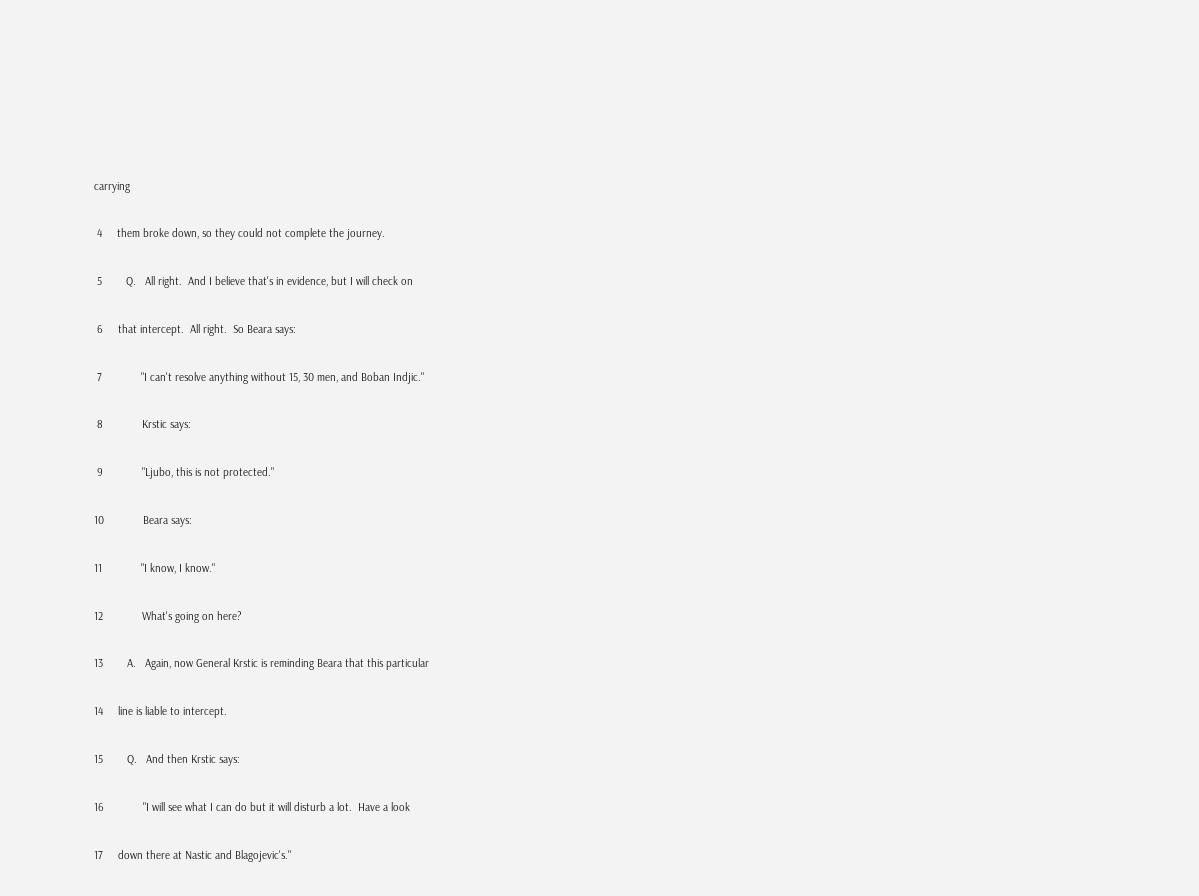carrying

 4     them broke down, so they could not complete the journey.

 5        Q.   All right.  And I believe that's in evidence, but I will check on

 6     that intercept.  All right.  So Beara says:

 7             "I can't resolve anything without 15, 30 men, and Boban Indjic."

 8             Krstic says:

 9             "Ljubo, this is not protected."

10             Beara says:

11             "I know, I know."

12             What's going on here?

13        A.   Again, now General Krstic is reminding Beara that this particular

14     line is liable to intercept.

15        Q.   And then Krstic says:

16             "I will see what I can do but it will disturb a lot.  Have a look

17     down there at Nastic and Blagojevic's."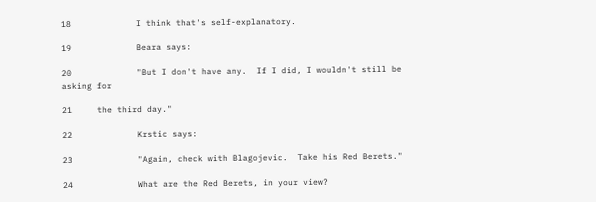18             I think that's self-explanatory.

19             Beara says:

20             "But I don't have any.  If I did, I wouldn't still be asking for

21     the third day."

22             Krstic says:

23             "Again, check with Blagojevic.  Take his Red Berets."

24             What are the Red Berets, in your view?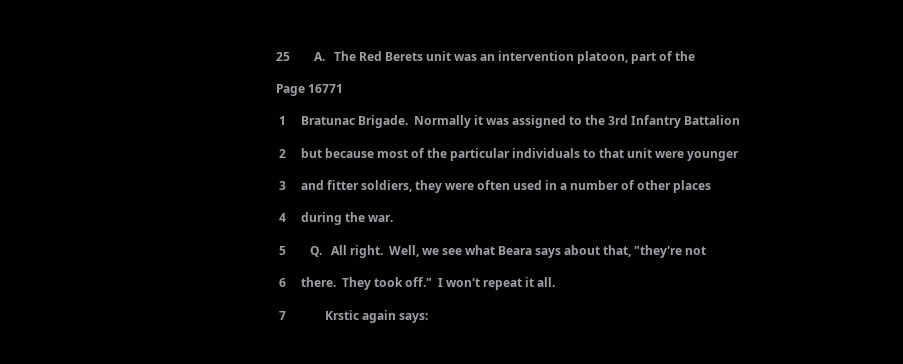25        A.   The Red Berets unit was an intervention platoon, part of the

Page 16771

 1     Bratunac Brigade.  Normally it was assigned to the 3rd Infantry Battalion

 2     but because most of the particular individuals to that unit were younger

 3     and fitter soldiers, they were often used in a number of other places

 4     during the war.

 5        Q.   All right.  Well, we see what Beara says about that, "they're not

 6     there.  They took off."  I won't repeat it all.

 7             Krstic again says: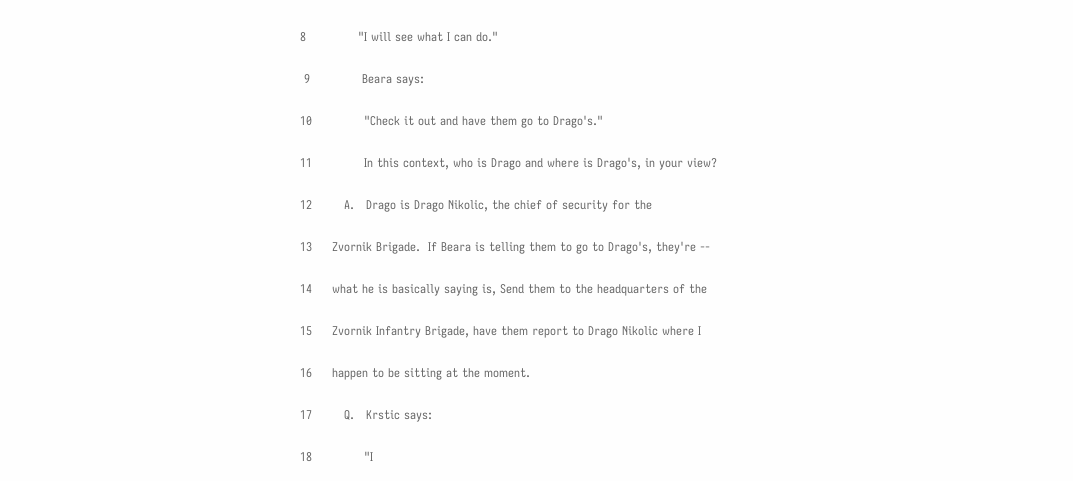8             "I will see what I can do."

 9             Beara says:

10             "Check it out and have them go to Drago's."

11             In this context, who is Drago and where is Drago's, in your view?

12        A.   Drago is Drago Nikolic, the chief of security for the

13     Zvornik Brigade.  If Beara is telling them to go to Drago's, they're --

14     what he is basically saying is, Send them to the headquarters of the

15     Zvornik Infantry Brigade, have them report to Drago Nikolic where I

16     happen to be sitting at the moment.

17        Q.   Krstic says:

18             "I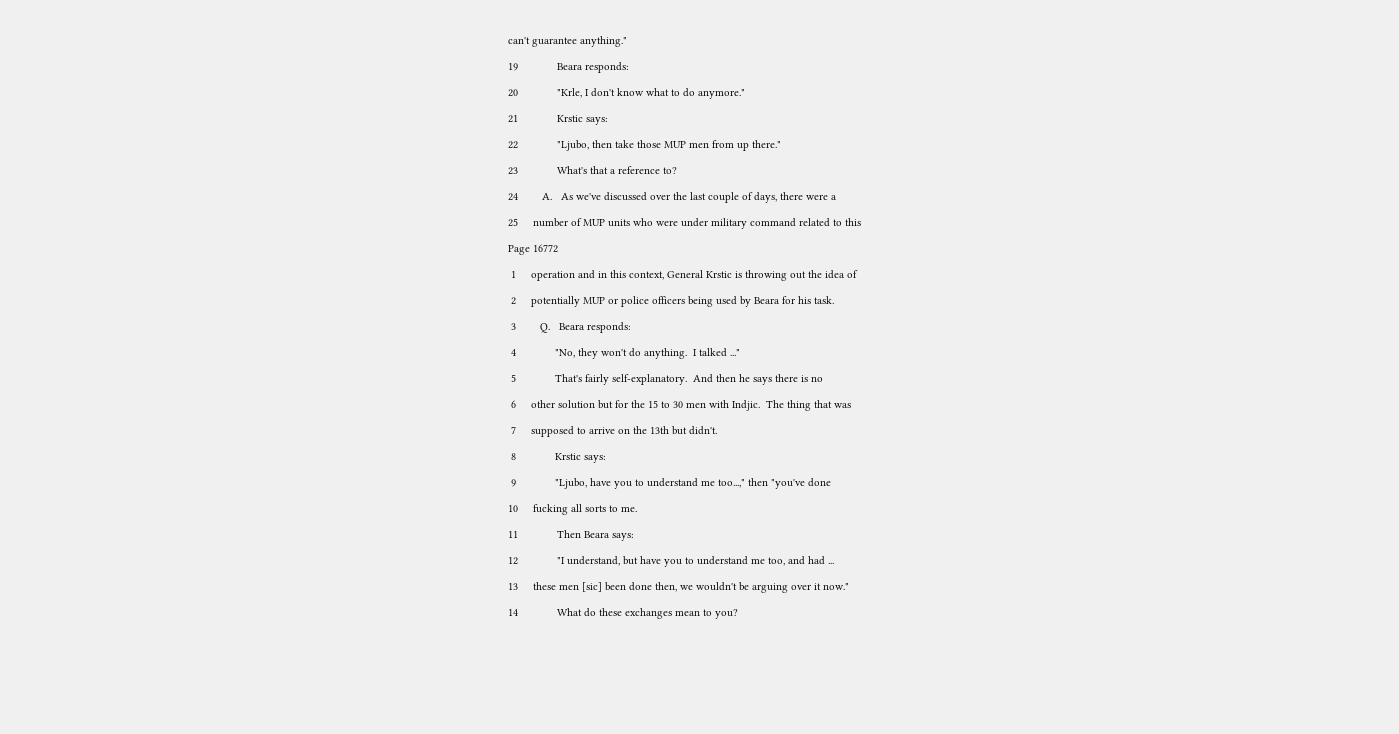can't guarantee anything."

19             Beara responds:

20             "Krle, I don't know what to do anymore."

21             Krstic says:

22             "Ljubo, then take those MUP men from up there."

23             What's that a reference to?

24        A.   As we've discussed over the last couple of days, there were a

25     number of MUP units who were under military command related to this

Page 16772

 1     operation and in this context, General Krstic is throwing out the idea of

 2     potentially MUP or police officers being used by Beara for his task.

 3        Q.   Beara responds:

 4             "No, they won't do anything.  I talked ..."

 5             That's fairly self-explanatory.  And then he says there is no

 6     other solution but for the 15 to 30 men with Indjic.  The thing that was

 7     supposed to arrive on the 13th but didn't.

 8             Krstic says:

 9             "Ljubo, have you to understand me too...," then "you've done

10     fucking all sorts to me.

11             Then Beara says:

12             "I understand, but have you to understand me too, and had ...

13     these men [sic] been done then, we wouldn't be arguing over it now."

14             What do these exchanges mean to you?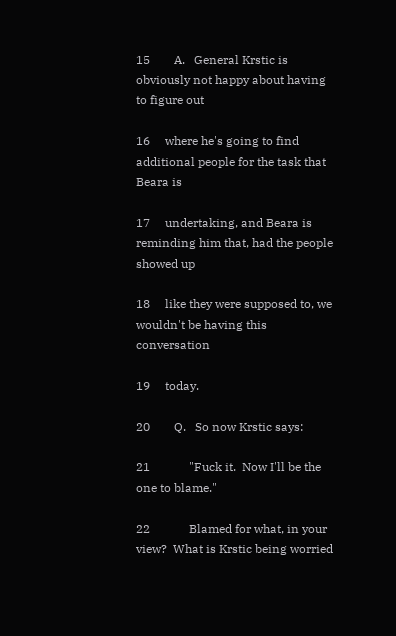15        A.   General Krstic is obviously not happy about having to figure out

16     where he's going to find additional people for the task that Beara is

17     undertaking, and Beara is reminding him that, had the people showed up

18     like they were supposed to, we wouldn't be having this conversation

19     today.

20        Q.   So now Krstic says:

21             "Fuck it.  Now I'll be the one to blame."

22             Blamed for what, in your view?  What is Krstic being worried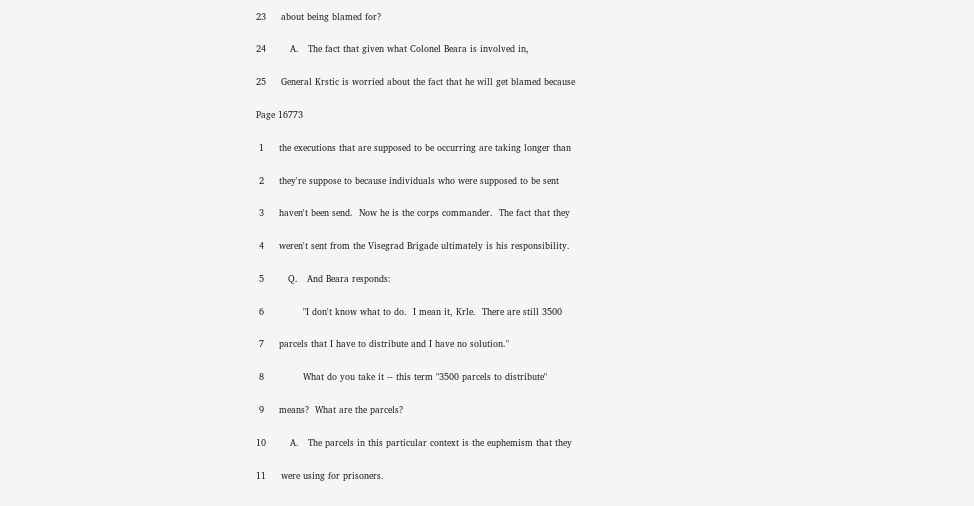23     about being blamed for?

24        A.   The fact that given what Colonel Beara is involved in,

25     General Krstic is worried about the fact that he will get blamed because

Page 16773

 1     the executions that are supposed to be occurring are taking longer than

 2     they're suppose to because individuals who were supposed to be sent

 3     haven't been send.  Now he is the corps commander.  The fact that they

 4     weren't sent from the Visegrad Brigade ultimately is his responsibility.

 5        Q.   And Beara responds:

 6             "I don't know what to do.  I mean it, Krle.  There are still 3500

 7     parcels that I have to distribute and I have no solution."

 8             What do you take it -- this term "3500 parcels to distribute"

 9     means?  What are the parcels?

10        A.   The parcels in this particular context is the euphemism that they

11     were using for prisoners.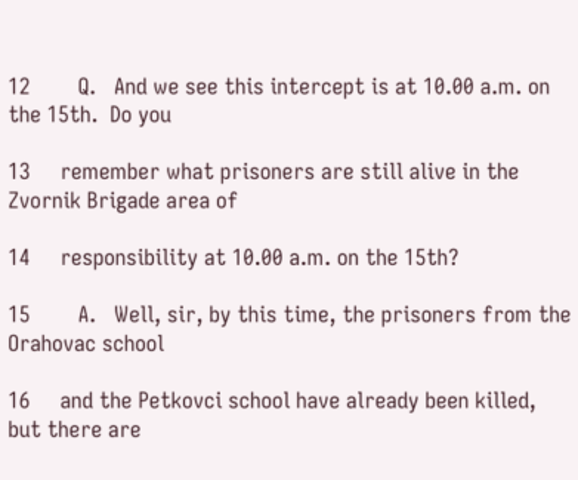12        Q.   And we see this intercept is at 10.00 a.m. on the 15th.  Do you

13     remember what prisoners are still alive in the Zvornik Brigade area of

14     responsibility at 10.00 a.m. on the 15th?

15        A.   Well, sir, by this time, the prisoners from the Orahovac school

16     and the Petkovci school have already been killed, but there are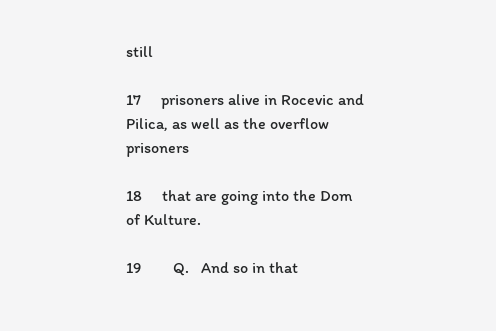still

17     prisoners alive in Rocevic and Pilica, as well as the overflow prisoners

18     that are going into the Dom of Kulture.

19        Q.   And so in that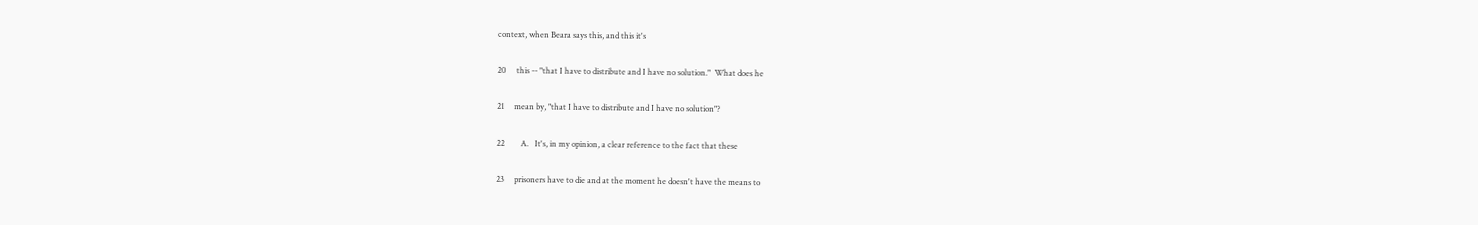context, when Beara says this, and this it's

20     this -- "that I have to distribute and I have no solution."  What does he

21     mean by, "that I have to distribute and I have no solution"?

22        A.   It's, in my opinion, a clear reference to the fact that these

23     prisoners have to die and at the moment he doesn't have the means to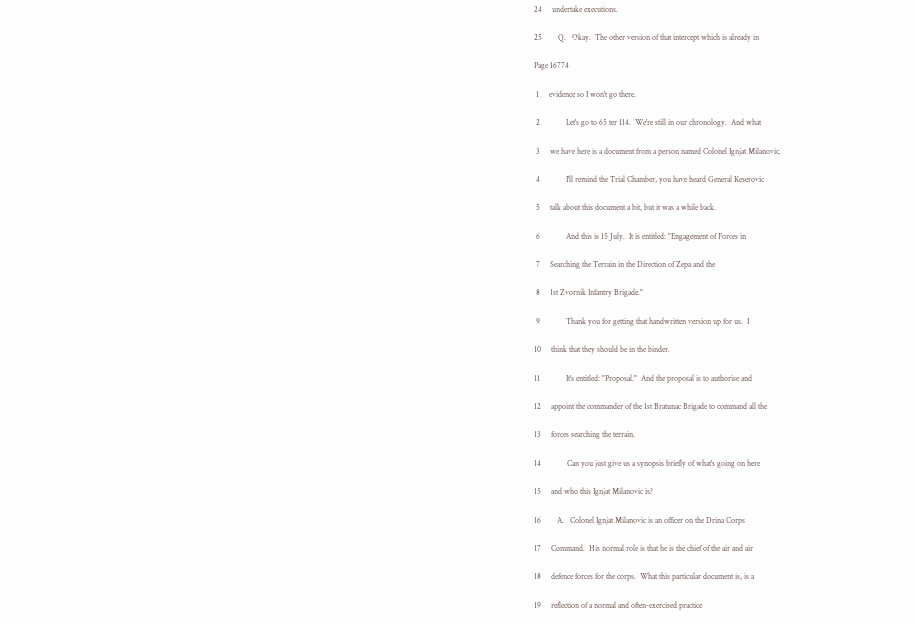24     undertake executions.

25        Q.   Okay.  The other version of that intercept which is already in

Page 16774

 1     evidence so I won't go there.

 2             Let's go to 65 ter 114.  We're still in our chronology.  And what

 3     we have here is a document from a person named Colonel Ignjat Milanovic.

 4             I'll remind the Trial Chamber, you have heard General Keserovic

 5     talk about this document a bit, but it was a while back.

 6             And this is 15 July.  It is entitled: "Engagement of Forces in

 7     Searching the Terrain in the Direction of Zepa and the

 8     1st Zvornik Infantry Brigade."

 9             Thank you for getting that handwritten version up for us.  I

10     think that they should be in the binder.

11             It's entitled: "Proposal."  And the proposal is to authorise and

12     appoint the commander of the 1st Bratunac Brigade to command all the

13     forces searching the terrain.

14             Can you just give us a synopsis briefly of what's going on here

15     and who this Ignjat Milanovic is?

16        A.   Colonel Ignjat Milanovic is an officer on the Drina Corps

17     Command.  His normal role is that he is the chief of the air and air

18     defence forces for the corps.  What this particular document is, is a

19     reflection of a normal and often-exercised practice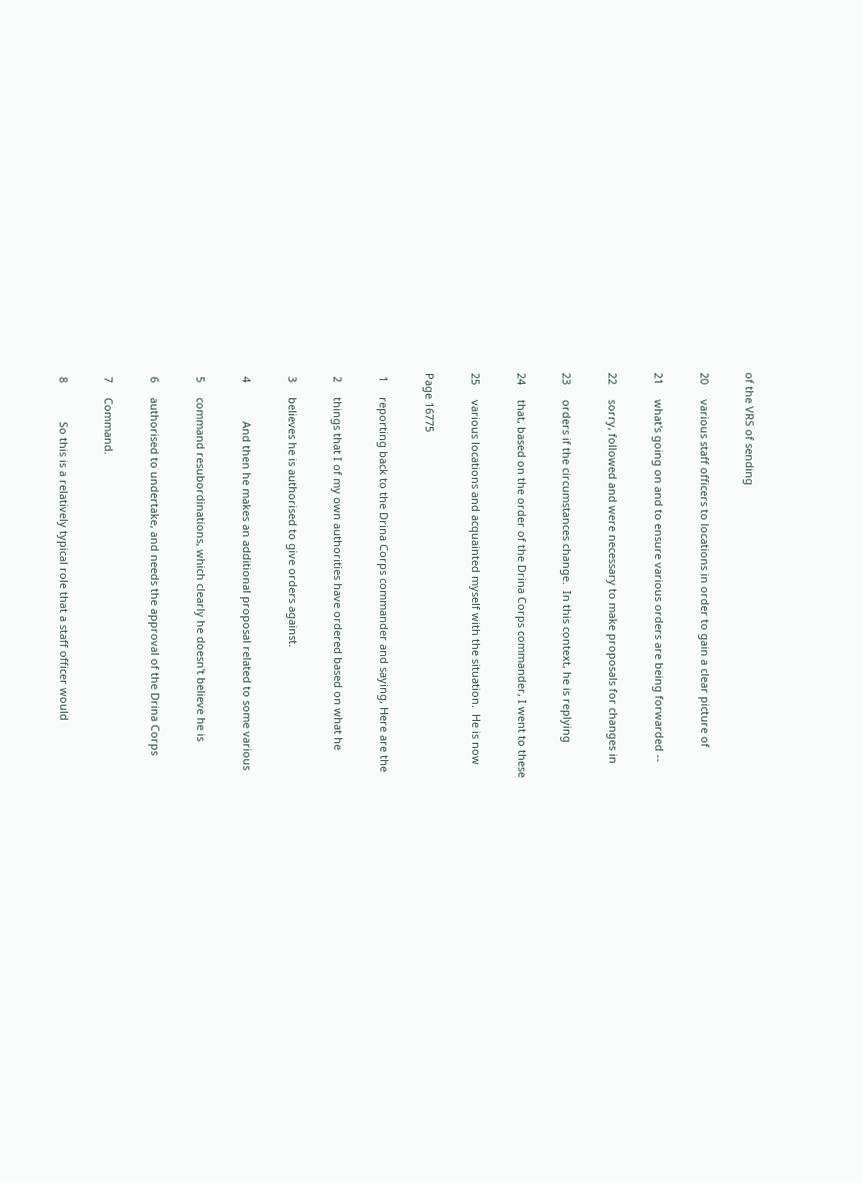of the VRS of sending

20     various staff officers to locations in order to gain a clear picture of

21     what's going on and to ensure various orders are being forwarded --

22     sorry, followed and were necessary to make proposals for changes in

23     orders if the circumstances change.  In this context, he is replying

24     that, based on the order of the Drina Corps commander, I went to these

25     various locations and acquainted myself with the situation.  He is now

Page 16775

 1     reporting back to the Drina Corps commander and saying, Here are the

 2     things that I of my own authorities have ordered based on what he

 3     believes he is authorised to give orders against.

 4             And then he makes an additional proposal related to some various

 5     command resubordinations, which clearly he doesn't believe he is

 6     authorised to undertake, and needs the approval of the Drina Corps

 7     Command.

 8             So this is a relatively typical role that a staff officer would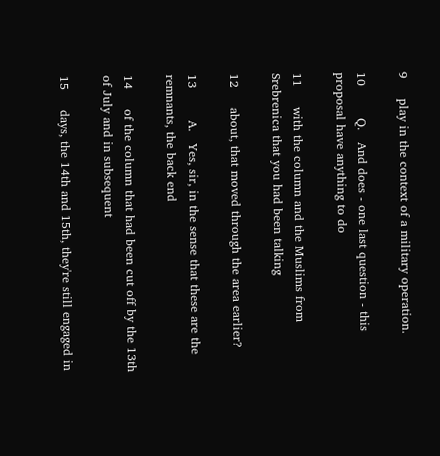9     play in the context of a military operation.

10        Q.   And does - one last question - this proposal have anything to do

11     with the column and the Muslims from Srebrenica that you had been talking

12     about, that moved through the area earlier?

13        A.   Yes, sir, in the sense that these are the remnants, the back end

14     of the column that had been cut off by the 13th of July and in subsequent

15     days, the 14th and 15th, they're still engaged in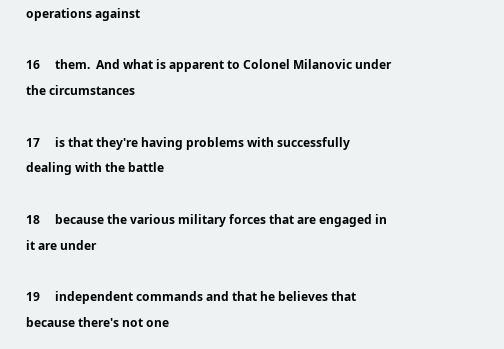operations against

16     them.  And what is apparent to Colonel Milanovic under the circumstances

17     is that they're having problems with successfully dealing with the battle

18     because the various military forces that are engaged in it are under

19     independent commands and that he believes that because there's not one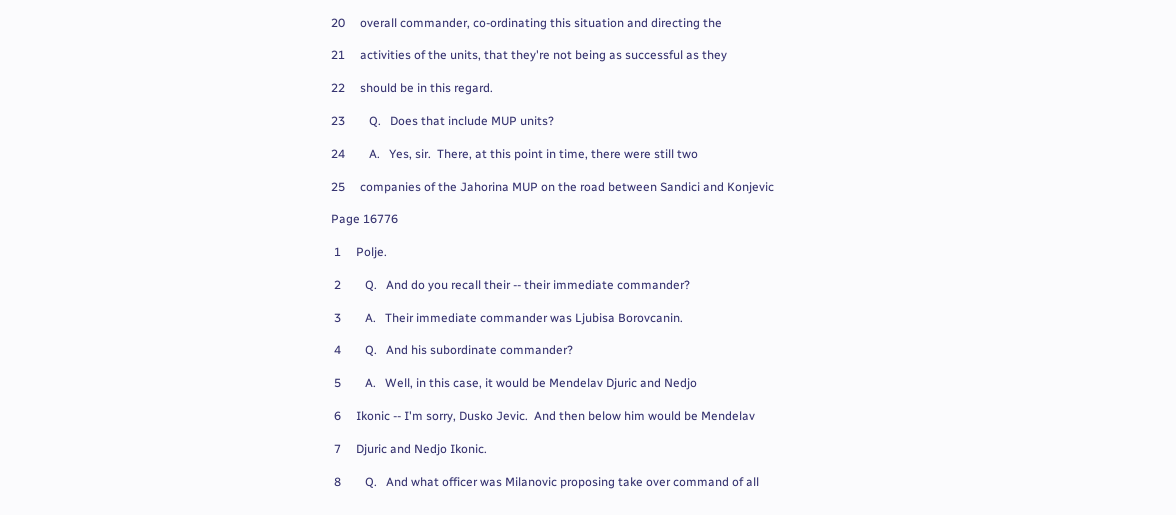20     overall commander, co-ordinating this situation and directing the

21     activities of the units, that they're not being as successful as they

22     should be in this regard.

23        Q.   Does that include MUP units?

24        A.   Yes, sir.  There, at this point in time, there were still two

25     companies of the Jahorina MUP on the road between Sandici and Konjevic

Page 16776

 1     Polje.

 2        Q.   And do you recall their -- their immediate commander?

 3        A.   Their immediate commander was Ljubisa Borovcanin.

 4        Q.   And his subordinate commander?

 5        A.   Well, in this case, it would be Mendelav Djuric and Nedjo

 6     Ikonic -- I'm sorry, Dusko Jevic.  And then below him would be Mendelav

 7     Djuric and Nedjo Ikonic.

 8        Q.   And what officer was Milanovic proposing take over command of all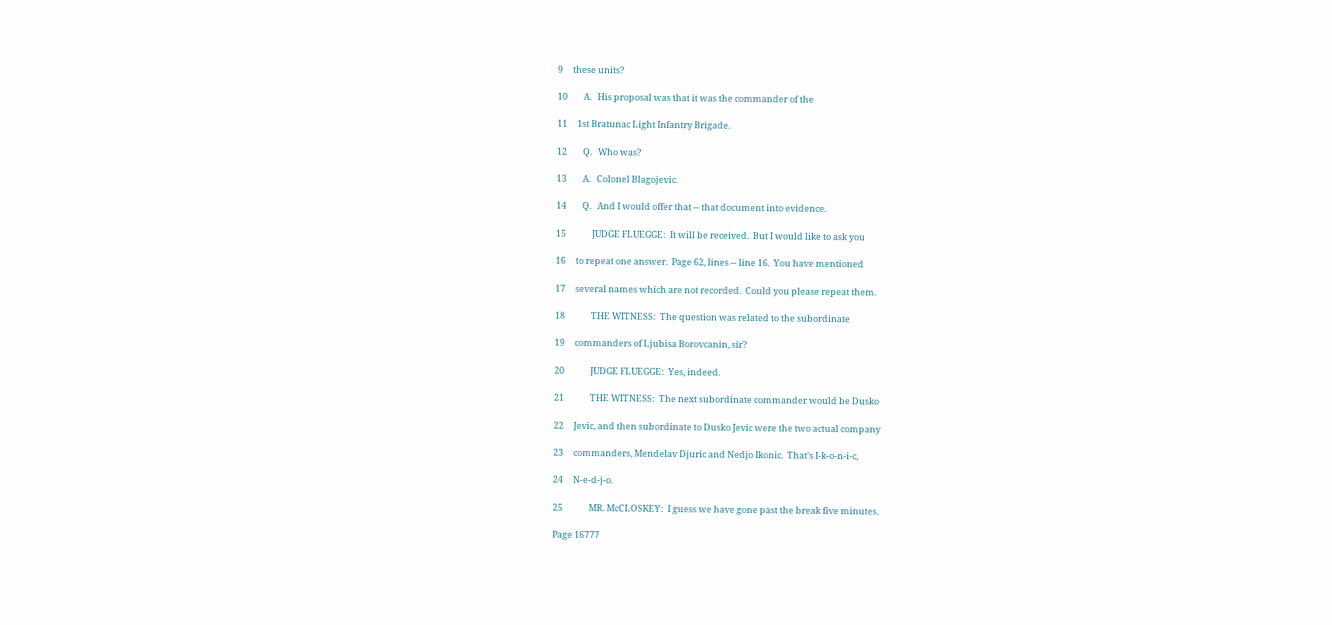9     these units?

10        A.   His proposal was that it was the commander of the

11     1st Bratunac Light Infantry Brigade.

12        Q.   Who was?

13        A.   Colonel Blagojevic.

14        Q.   And I would offer that -- that document into evidence.

15             JUDGE FLUEGGE:  It will be received.  But I would like to ask you

16     to repeat one answer.  Page 62, lines -- line 16.  You have mentioned

17     several names which are not recorded.  Could you please repeat them.

18             THE WITNESS:  The question was related to the subordinate

19     commanders of Ljubisa Borovcanin, sir?

20             JUDGE FLUEGGE:  Yes, indeed.

21             THE WITNESS:  The next subordinate commander would be Dusko

22     Jevic, and then subordinate to Dusko Jevic were the two actual company

23     commanders, Mendelav Djuric and Nedjo Ikonic.  That's I-k-o-n-i-c,

24     N-e-d-j-o.

25             MR. McCLOSKEY:  I guess we have gone past the break five minutes.

Page 16777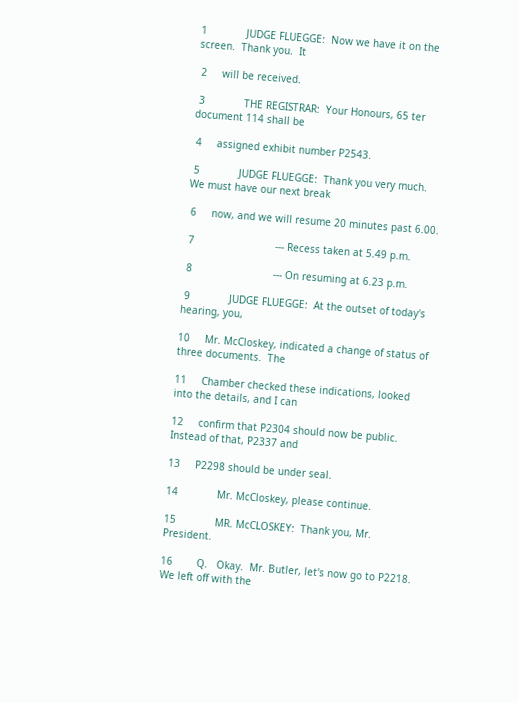1             JUDGE FLUEGGE:  Now we have it on the screen.  Thank you.  It

 2     will be received.

 3             THE REGISTRAR:  Your Honours, 65 ter document 114 shall be

 4     assigned exhibit number P2543.

 5             JUDGE FLUEGGE:  Thank you very much.  We must have our next break

 6     now, and we will resume 20 minutes past 6.00.

 7                           --- Recess taken at 5.49 p.m.

 8                           --- On resuming at 6.23 p.m.

 9             JUDGE FLUEGGE:  At the outset of today's hearing, you,

10     Mr. McCloskey, indicated a change of status of three documents.  The

11     Chamber checked these indications, looked into the details, and I can

12     confirm that P2304 should now be public.  Instead of that, P2337 and

13     P2298 should be under seal.

14             Mr. McCloskey, please continue.

15             MR. McCLOSKEY:  Thank you, Mr. President.

16        Q.   Okay.  Mr. Butler, let's now go to P2218.  We left off with the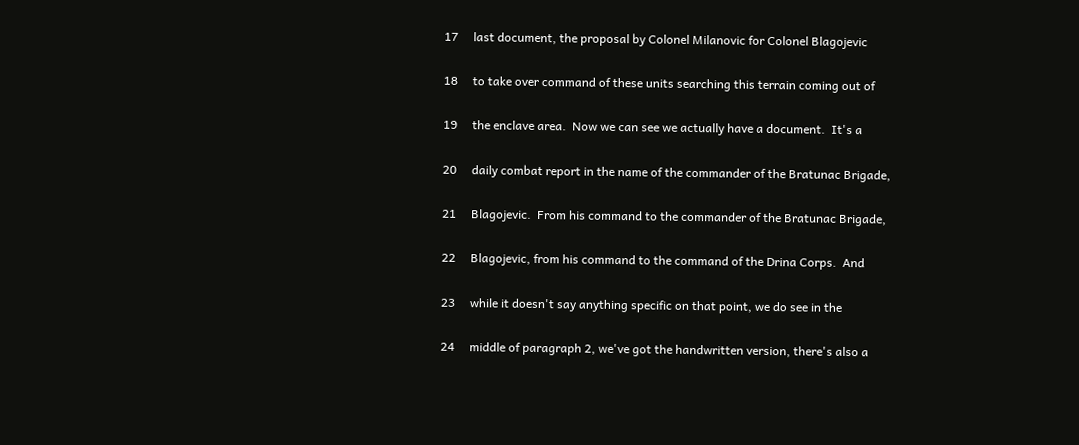17     last document, the proposal by Colonel Milanovic for Colonel Blagojevic

18     to take over command of these units searching this terrain coming out of

19     the enclave area.  Now we can see we actually have a document.  It's a

20     daily combat report in the name of the commander of the Bratunac Brigade,

21     Blagojevic.  From his command to the commander of the Bratunac Brigade,

22     Blagojevic, from his command to the command of the Drina Corps.  And

23     while it doesn't say anything specific on that point, we do see in the

24     middle of paragraph 2, we've got the handwritten version, there's also a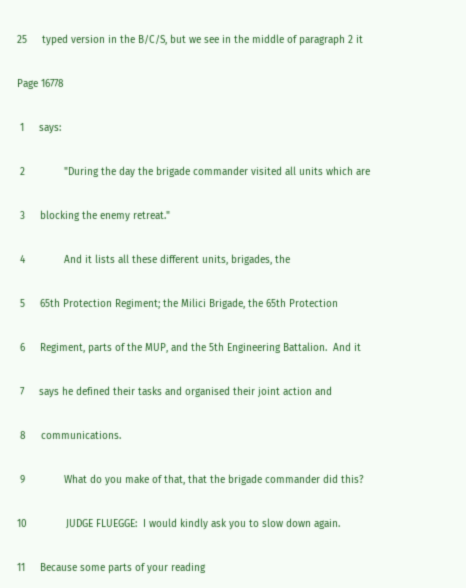25     typed version in the B/C/S, but we see in the middle of paragraph 2 it

Page 16778

 1     says:

 2             "During the day the brigade commander visited all units which are

 3     blocking the enemy retreat."

 4             And it lists all these different units, brigades, the

 5     65th Protection Regiment; the Milici Brigade, the 65th Protection

 6     Regiment, parts of the MUP, and the 5th Engineering Battalion.  And it

 7     says he defined their tasks and organised their joint action and

 8     communications.

 9             What do you make of that, that the brigade commander did this?

10             JUDGE FLUEGGE:  I would kindly ask you to slow down again.

11     Because some parts of your reading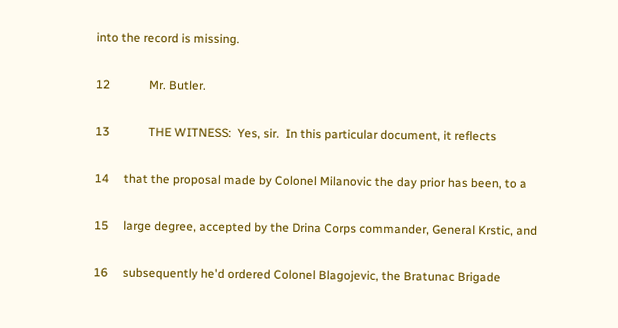into the record is missing.

12             Mr. Butler.

13             THE WITNESS:  Yes, sir.  In this particular document, it reflects

14     that the proposal made by Colonel Milanovic the day prior has been, to a

15     large degree, accepted by the Drina Corps commander, General Krstic, and

16     subsequently he'd ordered Colonel Blagojevic, the Bratunac Brigade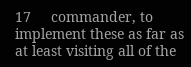17     commander, to implement these as far as at least visiting all of the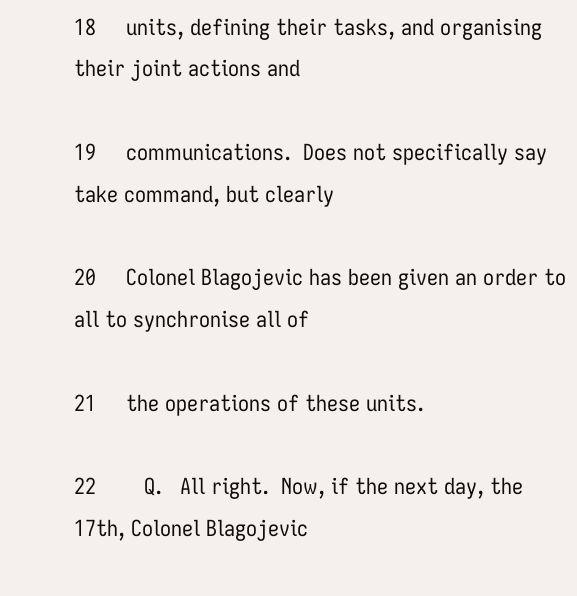18     units, defining their tasks, and organising their joint actions and

19     communications.  Does not specifically say take command, but clearly

20     Colonel Blagojevic has been given an order to all to synchronise all of

21     the operations of these units.

22        Q.   All right.  Now, if the next day, the 17th, Colonel Blagojevic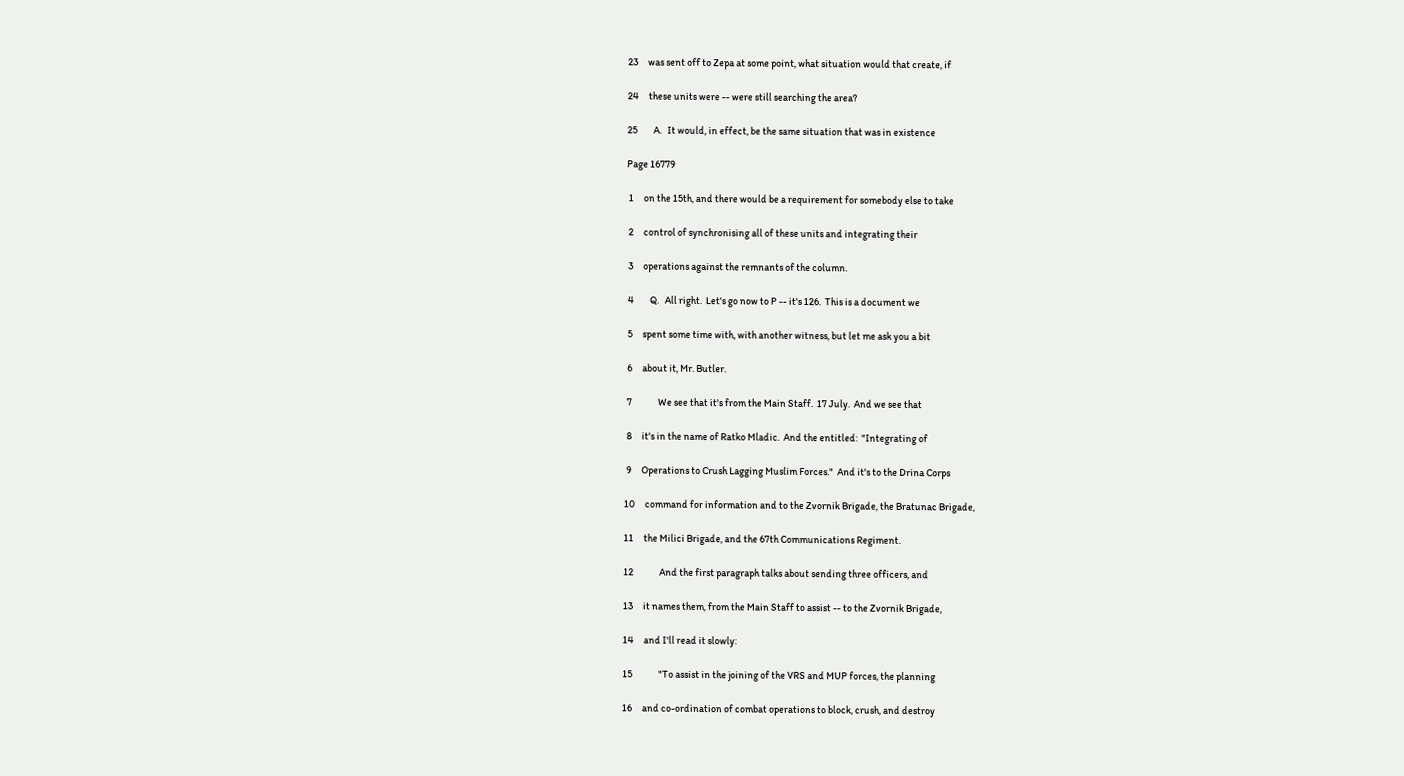23     was sent off to Zepa at some point, what situation would that create, if

24     these units were -- were still searching the area?

25        A.   It would, in effect, be the same situation that was in existence

Page 16779

 1     on the 15th, and there would be a requirement for somebody else to take

 2     control of synchronising all of these units and integrating their

 3     operations against the remnants of the column.

 4        Q.   All right.  Let's go now to P -- it's 126.  This is a document we

 5     spent some time with, with another witness, but let me ask you a bit

 6     about it, Mr. Butler.

 7             We see that it's from the Main Staff.  17 July.  And we see that

 8     it's in the name of Ratko Mladic.  And the entitled:  "Integrating of

 9     Operations to Crush Lagging Muslim Forces."  And it's to the Drina Corps

10     command for information and to the Zvornik Brigade, the Bratunac Brigade,

11     the Milici Brigade, and the 67th Communications Regiment.

12             And the first paragraph talks about sending three officers, and

13     it names them, from the Main Staff to assist -- to the Zvornik Brigade,

14     and I'll read it slowly:

15             "To assist in the joining of the VRS and MUP forces, the planning

16     and co-ordination of combat operations to block, crush, and destroy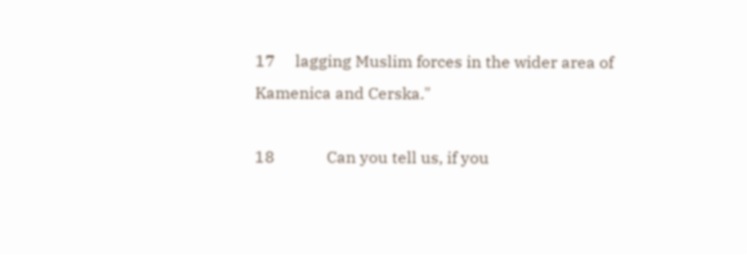17     lagging Muslim forces in the wider area of Kamenica and Cerska."

18             Can you tell us, if you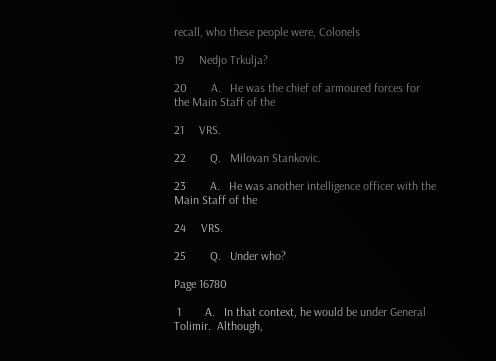recall, who these people were, Colonels

19     Nedjo Trkulja?

20        A.   He was the chief of armoured forces for the Main Staff of the

21     VRS.

22        Q.   Milovan Stankovic.

23        A.   He was another intelligence officer with the Main Staff of the

24     VRS.

25        Q.   Under who?

Page 16780

 1        A.   In that context, he would be under General Tolimir.  Although,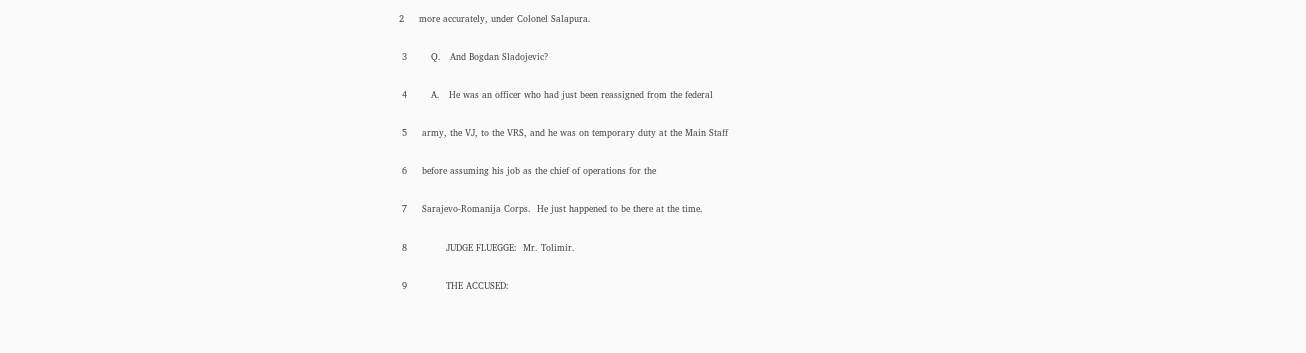2     more accurately, under Colonel Salapura.

 3        Q.   And Bogdan Sladojevic?

 4        A.   He was an officer who had just been reassigned from the federal

 5     army, the VJ, to the VRS, and he was on temporary duty at the Main Staff

 6     before assuming his job as the chief of operations for the

 7     Sarajevo-Romanija Corps.  He just happened to be there at the time.

 8             JUDGE FLUEGGE:  Mr. Tolimir.

 9             THE ACCUSED: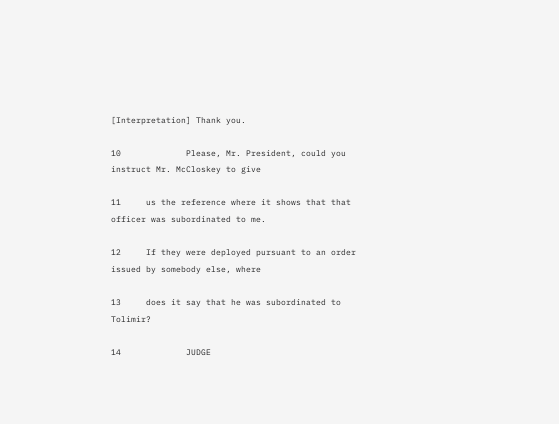[Interpretation] Thank you.

10             Please, Mr. President, could you instruct Mr. McCloskey to give

11     us the reference where it shows that that officer was subordinated to me.

12     If they were deployed pursuant to an order issued by somebody else, where

13     does it say that he was subordinated to Tolimir?

14             JUDGE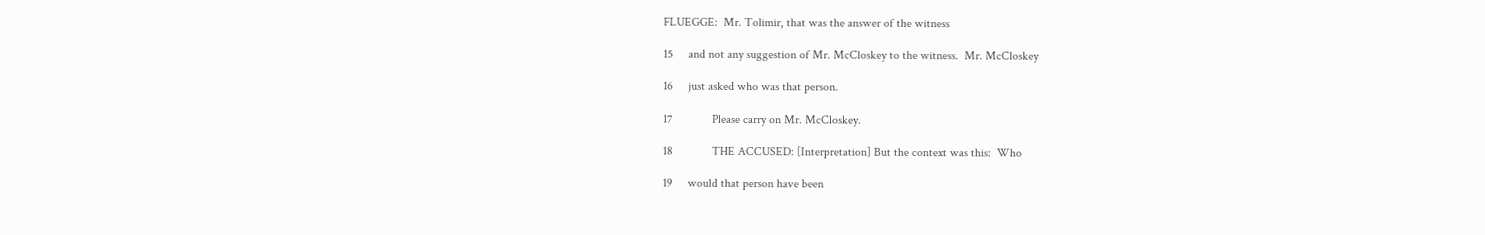FLUEGGE:  Mr. Tolimir, that was the answer of the witness

15     and not any suggestion of Mr. McCloskey to the witness.  Mr. McCloskey

16     just asked who was that person.

17             Please carry on Mr. McCloskey.

18             THE ACCUSED: [Interpretation] But the context was this:  Who

19     would that person have been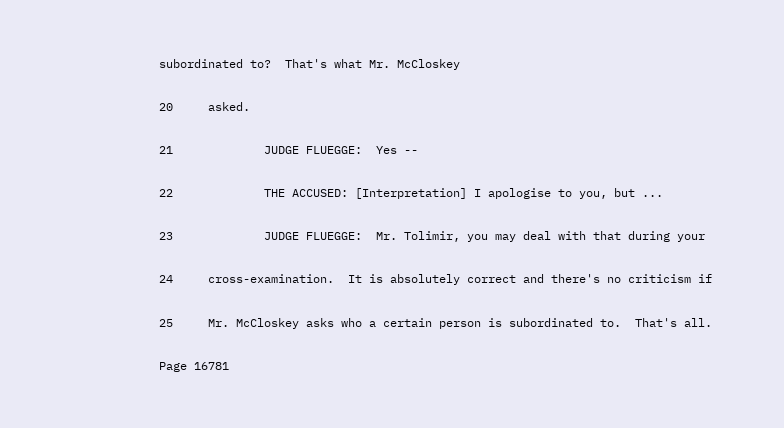subordinated to?  That's what Mr. McCloskey

20     asked.

21             JUDGE FLUEGGE:  Yes --

22             THE ACCUSED: [Interpretation] I apologise to you, but ...

23             JUDGE FLUEGGE:  Mr. Tolimir, you may deal with that during your

24     cross-examination.  It is absolutely correct and there's no criticism if

25     Mr. McCloskey asks who a certain person is subordinated to.  That's all.

Page 16781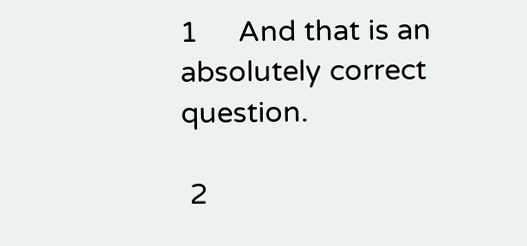1     And that is an absolutely correct question.

 2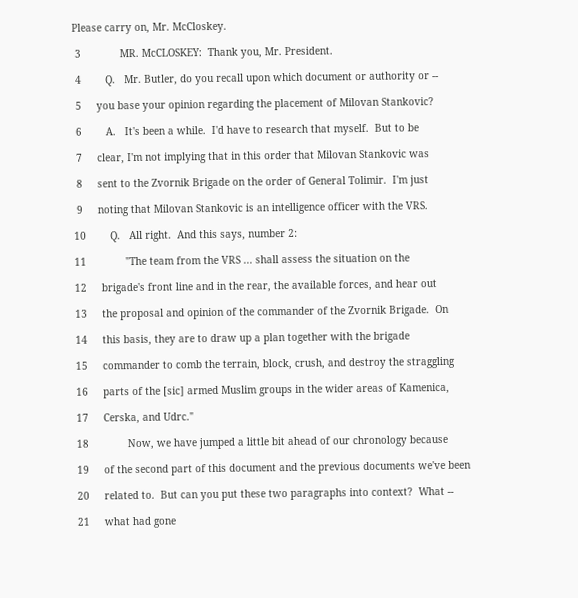Please carry on, Mr. McCloskey.

 3             MR. McCLOSKEY:  Thank you, Mr. President.

 4        Q.   Mr. Butler, do you recall upon which document or authority or --

 5     you base your opinion regarding the placement of Milovan Stankovic?

 6        A.   It's been a while.  I'd have to research that myself.  But to be

 7     clear, I'm not implying that in this order that Milovan Stankovic was

 8     sent to the Zvornik Brigade on the order of General Tolimir.  I'm just

 9     noting that Milovan Stankovic is an intelligence officer with the VRS.

10        Q.   All right.  And this says, number 2:

11             "The team from the VRS ... shall assess the situation on the

12     brigade's front line and in the rear, the available forces, and hear out

13     the proposal and opinion of the commander of the Zvornik Brigade.  On

14     this basis, they are to draw up a plan together with the brigade

15     commander to comb the terrain, block, crush, and destroy the straggling

16     parts of the [sic] armed Muslim groups in the wider areas of Kamenica,

17     Cerska, and Udrc."

18             Now, we have jumped a little bit ahead of our chronology because

19     of the second part of this document and the previous documents we've been

20     related to.  But can you put these two paragraphs into context?  What --

21     what had gone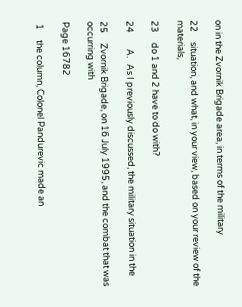on in the Zvornik Brigade area, in terms of the military

22     situation, and what, in your view, based on your review of the materials,

23     do 1 and 2 have to do with?

24        A.   As I previously discussed, the military situation in the

25     Zvornik Brigade, on 16 July 1995, and the combat that was occurring with

Page 16782

 1     the column, Colonel Pandurevic made an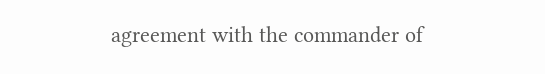agreement with the commander of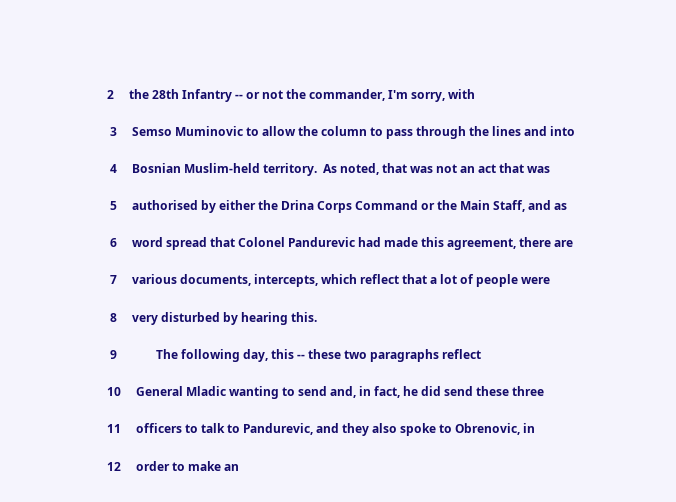2     the 28th Infantry -- or not the commander, I'm sorry, with

 3     Semso Muminovic to allow the column to pass through the lines and into

 4     Bosnian Muslim-held territory.  As noted, that was not an act that was

 5     authorised by either the Drina Corps Command or the Main Staff, and as

 6     word spread that Colonel Pandurevic had made this agreement, there are

 7     various documents, intercepts, which reflect that a lot of people were

 8     very disturbed by hearing this.

 9             The following day, this -- these two paragraphs reflect

10     General Mladic wanting to send and, in fact, he did send these three

11     officers to talk to Pandurevic, and they also spoke to Obrenovic, in

12     order to make an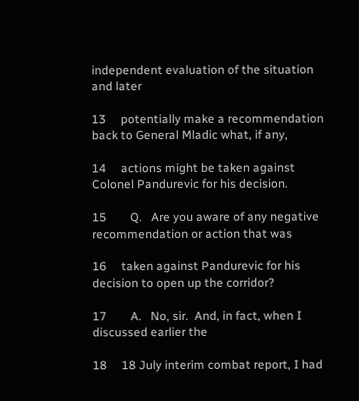independent evaluation of the situation and later

13     potentially make a recommendation back to General Mladic what, if any,

14     actions might be taken against Colonel Pandurevic for his decision.

15        Q.   Are you aware of any negative recommendation or action that was

16     taken against Pandurevic for his decision to open up the corridor?

17        A.   No, sir.  And, in fact, when I discussed earlier the

18     18 July interim combat report, I had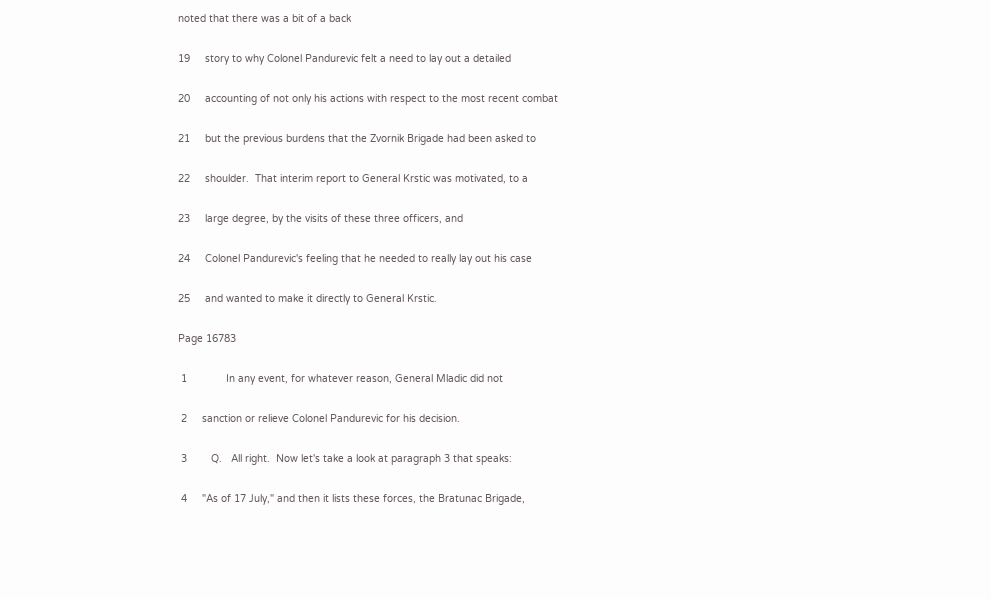noted that there was a bit of a back

19     story to why Colonel Pandurevic felt a need to lay out a detailed

20     accounting of not only his actions with respect to the most recent combat

21     but the previous burdens that the Zvornik Brigade had been asked to

22     shoulder.  That interim report to General Krstic was motivated, to a

23     large degree, by the visits of these three officers, and

24     Colonel Pandurevic's feeling that he needed to really lay out his case

25     and wanted to make it directly to General Krstic.

Page 16783

 1             In any event, for whatever reason, General Mladic did not

 2     sanction or relieve Colonel Pandurevic for his decision.

 3        Q.   All right.  Now let's take a look at paragraph 3 that speaks:

 4     "As of 17 July," and then it lists these forces, the Bratunac Brigade,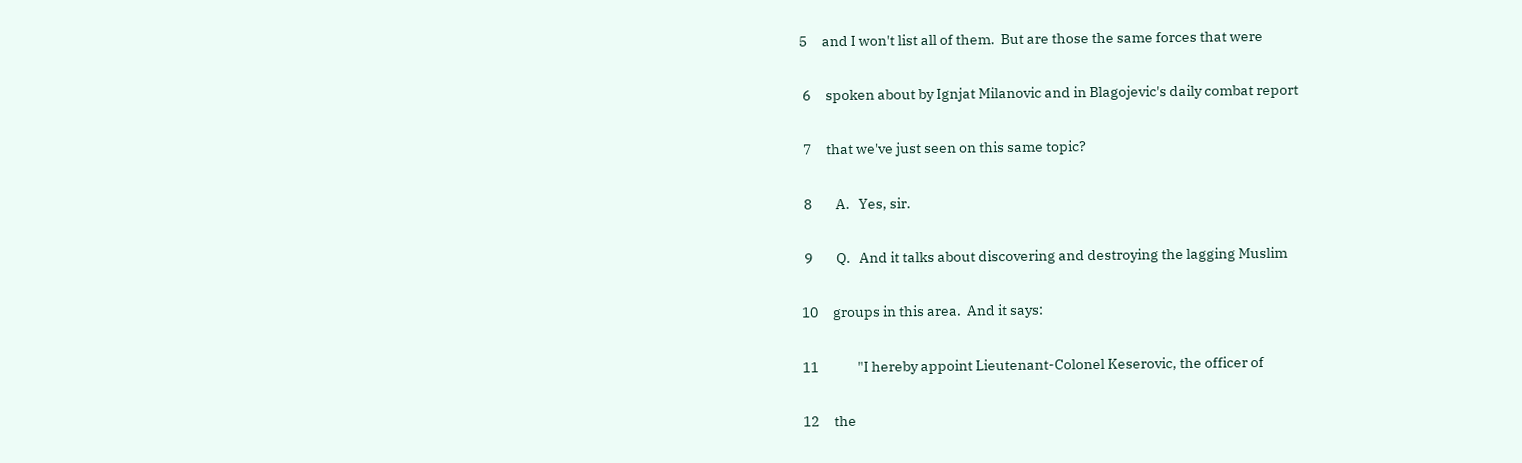5     and I won't list all of them.  But are those the same forces that were

 6     spoken about by Ignjat Milanovic and in Blagojevic's daily combat report

 7     that we've just seen on this same topic?

 8        A.   Yes, sir.

 9        Q.   And it talks about discovering and destroying the lagging Muslim

10     groups in this area.  And it says:

11             "I hereby appoint Lieutenant-Colonel Keserovic, the officer of

12     the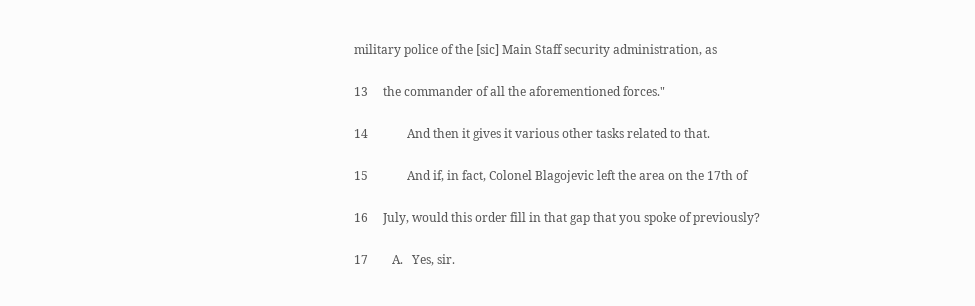military police of the [sic] Main Staff security administration, as

13     the commander of all the aforementioned forces."

14             And then it gives it various other tasks related to that.

15             And if, in fact, Colonel Blagojevic left the area on the 17th of

16     July, would this order fill in that gap that you spoke of previously?

17        A.   Yes, sir.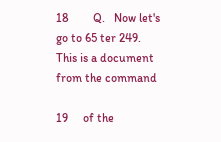18        Q.   Now let's go to 65 ter 249.  This is a document from the command

19     of the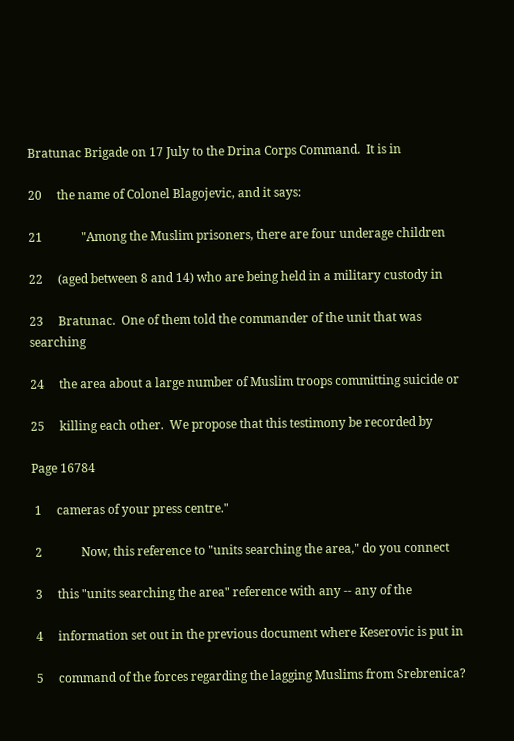Bratunac Brigade on 17 July to the Drina Corps Command.  It is in

20     the name of Colonel Blagojevic, and it says:

21             "Among the Muslim prisoners, there are four underage children

22     (aged between 8 and 14) who are being held in a military custody in

23     Bratunac.  One of them told the commander of the unit that was searching

24     the area about a large number of Muslim troops committing suicide or

25     killing each other.  We propose that this testimony be recorded by

Page 16784

 1     cameras of your press centre."

 2             Now, this reference to "units searching the area," do you connect

 3     this "units searching the area" reference with any -- any of the

 4     information set out in the previous document where Keserovic is put in

 5     command of the forces regarding the lagging Muslims from Srebrenica?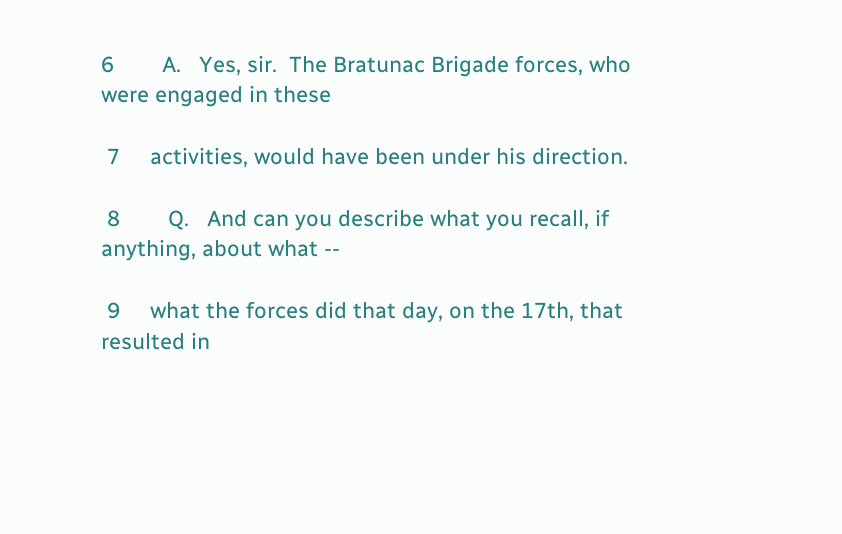6        A.   Yes, sir.  The Bratunac Brigade forces, who were engaged in these

 7     activities, would have been under his direction.

 8        Q.   And can you describe what you recall, if anything, about what --

 9     what the forces did that day, on the 17th, that resulted in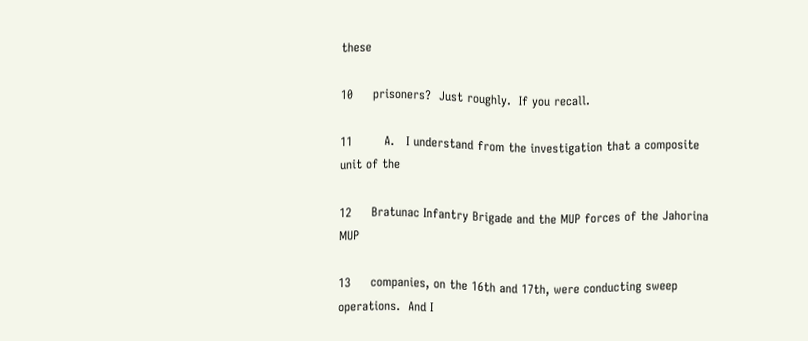these

10     prisoners?  Just roughly.  If you recall.

11        A.   I understand from the investigation that a composite unit of the

12     Bratunac Infantry Brigade and the MUP forces of the Jahorina MUP

13     companies, on the 16th and 17th, were conducting sweep operations.  And I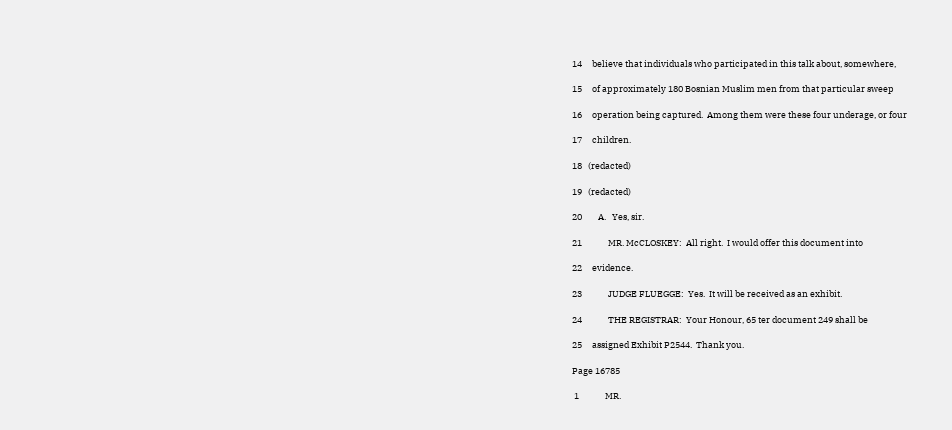14     believe that individuals who participated in this talk about, somewhere,

15     of approximately 180 Bosnian Muslim men from that particular sweep

16     operation being captured.  Among them were these four underage, or four

17     children.

18   (redacted)

19   (redacted)

20        A.   Yes, sir.

21             MR. McCLOSKEY:  All right.  I would offer this document into

22     evidence.

23             JUDGE FLUEGGE:  Yes.  It will be received as an exhibit.

24             THE REGISTRAR:  Your Honour, 65 ter document 249 shall be

25     assigned Exhibit P2544.  Thank you.

Page 16785

 1             MR.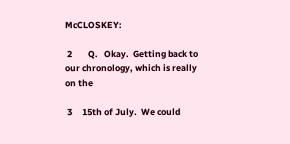McCLOSKEY:

 2        Q.   Okay.  Getting back to our chronology, which is really on the

 3     15th of July.  We could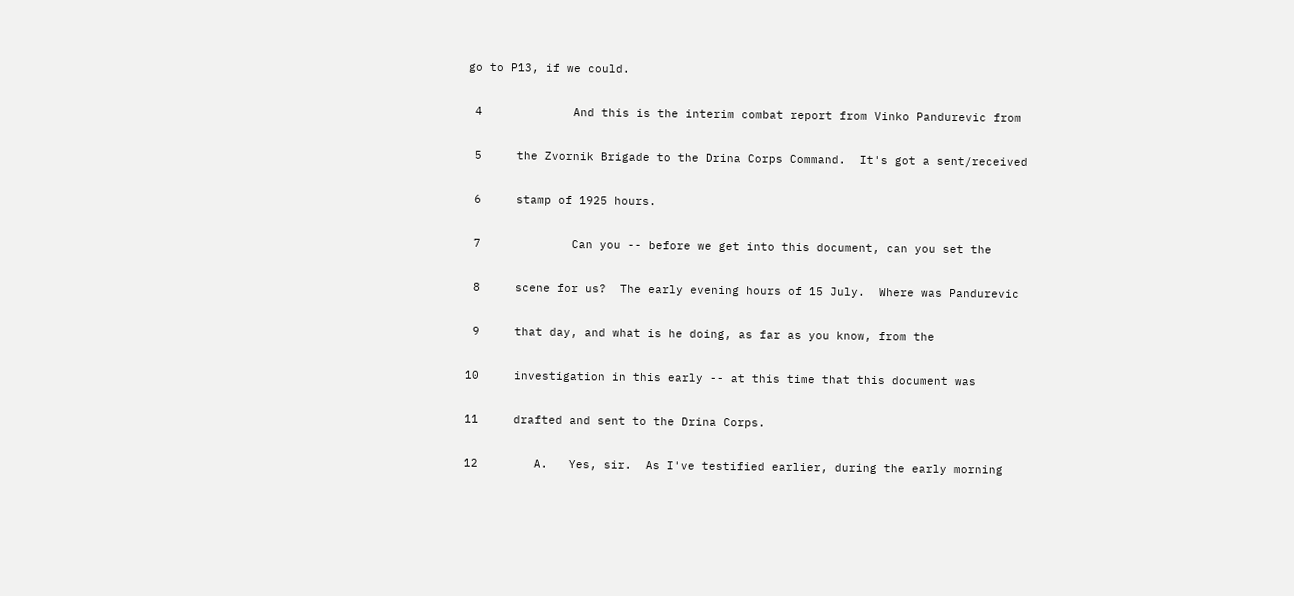go to P13, if we could.

 4             And this is the interim combat report from Vinko Pandurevic from

 5     the Zvornik Brigade to the Drina Corps Command.  It's got a sent/received

 6     stamp of 1925 hours.

 7             Can you -- before we get into this document, can you set the

 8     scene for us?  The early evening hours of 15 July.  Where was Pandurevic

 9     that day, and what is he doing, as far as you know, from the

10     investigation in this early -- at this time that this document was

11     drafted and sent to the Drina Corps.

12        A.   Yes, sir.  As I've testified earlier, during the early morning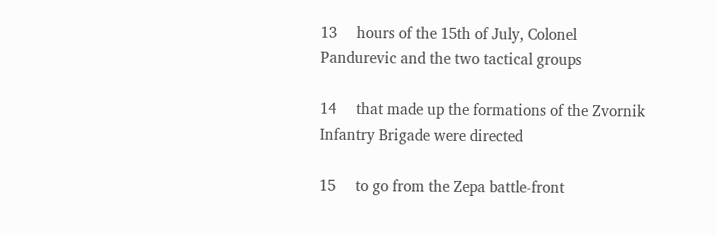13     hours of the 15th of July, Colonel Pandurevic and the two tactical groups

14     that made up the formations of the Zvornik Infantry Brigade were directed

15     to go from the Zepa battle-front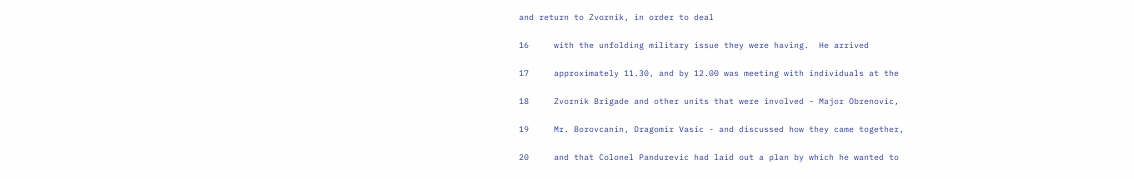and return to Zvornik, in order to deal

16     with the unfolding military issue they were having.  He arrived

17     approximately 11.30, and by 12.00 was meeting with individuals at the

18     Zvornik Brigade and other units that were involved - Major Obrenovic,

19     Mr. Borovcanin, Dragomir Vasic - and discussed how they came together,

20     and that Colonel Pandurevic had laid out a plan by which he wanted to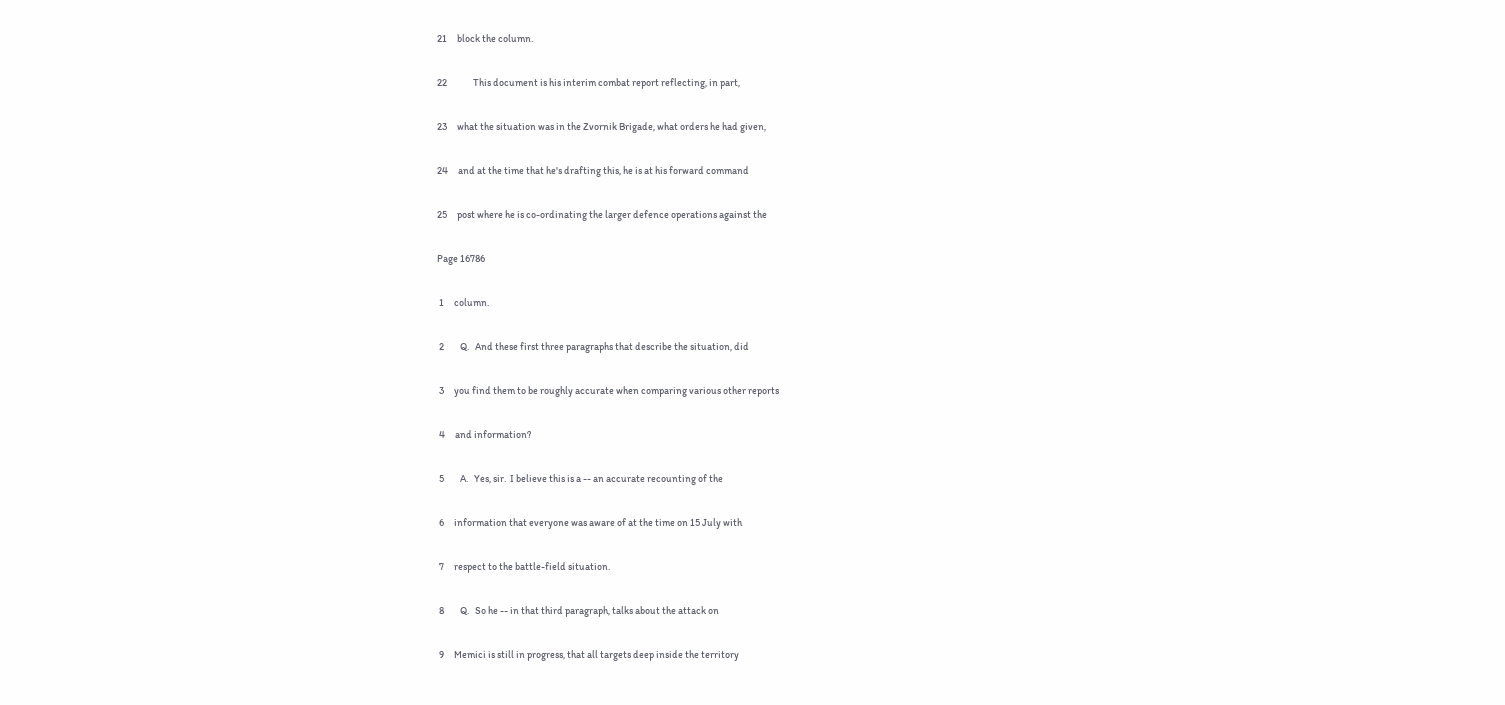21     block the column.

22             This document is his interim combat report reflecting, in part,

23     what the situation was in the Zvornik Brigade, what orders he had given,

24     and at the time that he's drafting this, he is at his forward command

25     post where he is co-ordinating the larger defence operations against the

Page 16786

 1     column.

 2        Q.   And these first three paragraphs that describe the situation, did

 3     you find them to be roughly accurate when comparing various other reports

 4     and information?

 5        A.   Yes, sir.  I believe this is a -- an accurate recounting of the

 6     information that everyone was aware of at the time on 15 July with

 7     respect to the battle-field situation.

 8        Q.   So he -- in that third paragraph, talks about the attack on

 9     Memici is still in progress, that all targets deep inside the territory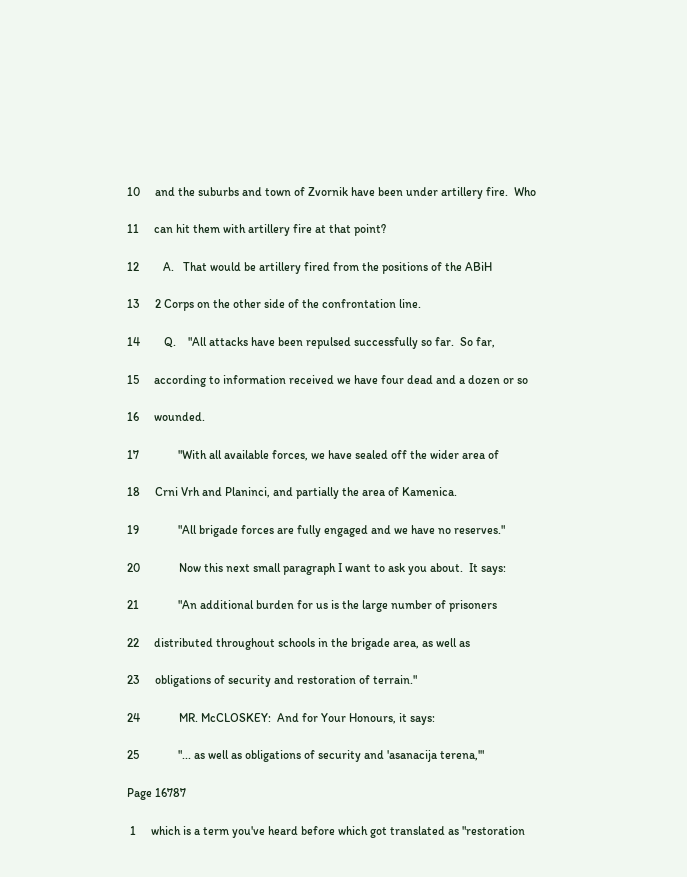10     and the suburbs and town of Zvornik have been under artillery fire.  Who

11     can hit them with artillery fire at that point?

12        A.   That would be artillery fired from the positions of the ABiH

13     2 Corps on the other side of the confrontation line.

14        Q.    "All attacks have been repulsed successfully so far.  So far,

15     according to information received we have four dead and a dozen or so

16     wounded.

17             "With all available forces, we have sealed off the wider area of

18     Crni Vrh and Planinci, and partially the area of Kamenica.

19             "All brigade forces are fully engaged and we have no reserves."

20             Now this next small paragraph I want to ask you about.  It says:

21             "An additional burden for us is the large number of prisoners

22     distributed throughout schools in the brigade area, as well as

23     obligations of security and restoration of terrain."

24             MR. McCLOSKEY:  And for Your Honours, it says:

25             "... as well as obligations of security and 'asanacija terena,'"

Page 16787

 1     which is a term you've heard before which got translated as "restoration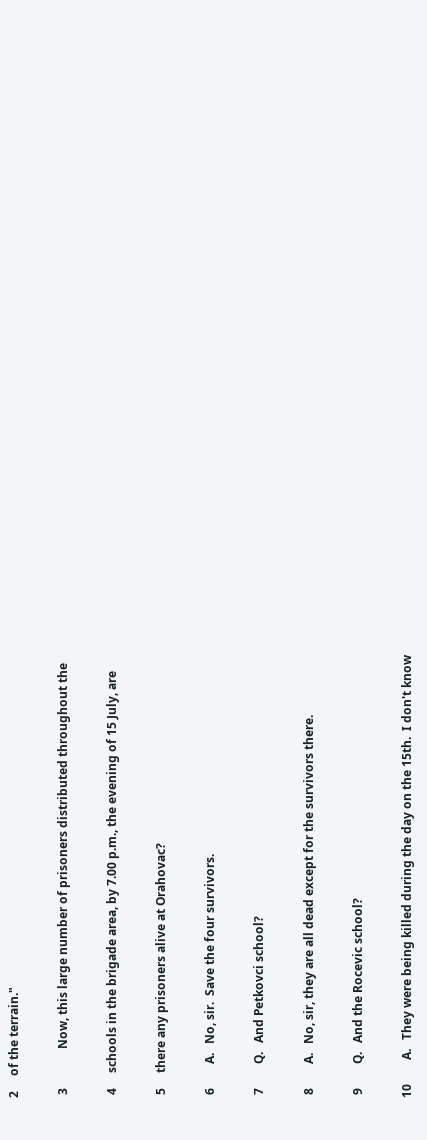2     of the terrain."

 3             Now, this large number of prisoners distributed throughout the

 4     schools in the brigade area, by 7.00 p.m., the evening of 15 July, are

 5     there any prisoners alive at Orahovac?

 6        A.   No, sir.  Save the four survivors.

 7        Q.   And Petkovci school?

 8        A.   No, sir, they are all dead except for the survivors there.

 9        Q.   And the Rocevic school?

10        A.   They were being killed during the day on the 15th.  I don't know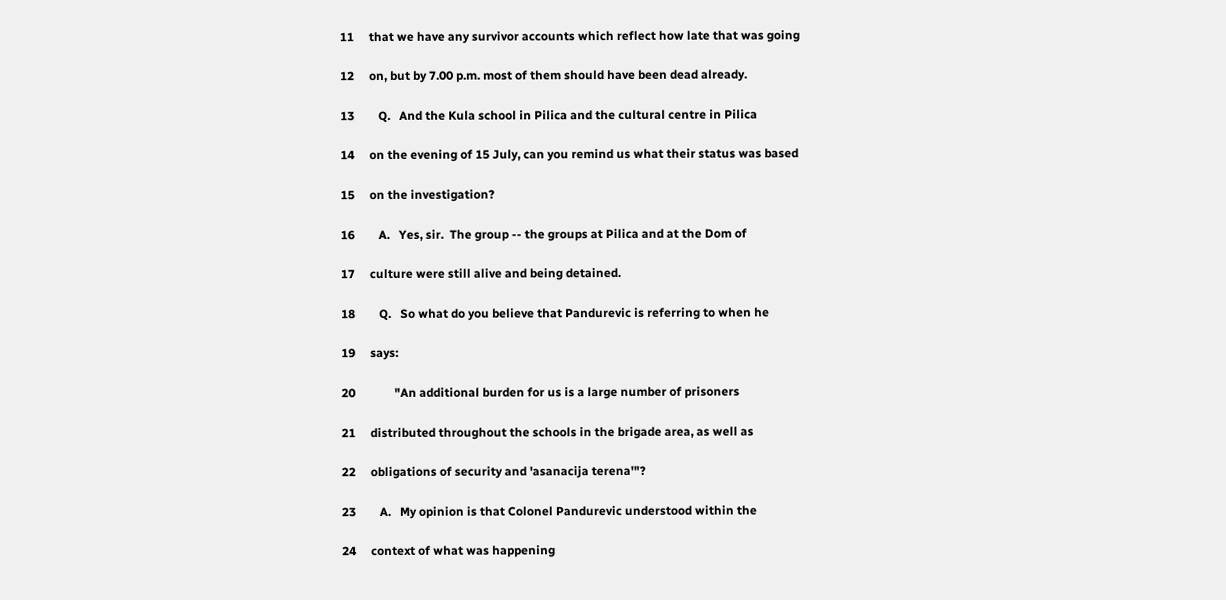11     that we have any survivor accounts which reflect how late that was going

12     on, but by 7.00 p.m. most of them should have been dead already.

13        Q.   And the Kula school in Pilica and the cultural centre in Pilica

14     on the evening of 15 July, can you remind us what their status was based

15     on the investigation?

16        A.   Yes, sir.  The group -- the groups at Pilica and at the Dom of

17     culture were still alive and being detained.

18        Q.   So what do you believe that Pandurevic is referring to when he

19     says:

20             "An additional burden for us is a large number of prisoners

21     distributed throughout the schools in the brigade area, as well as

22     obligations of security and 'asanacija terena'"?

23        A.   My opinion is that Colonel Pandurevic understood within the

24     context of what was happening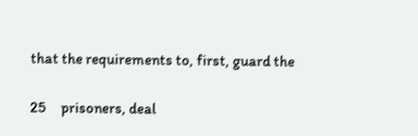that the requirements to, first, guard the

25     prisoners, deal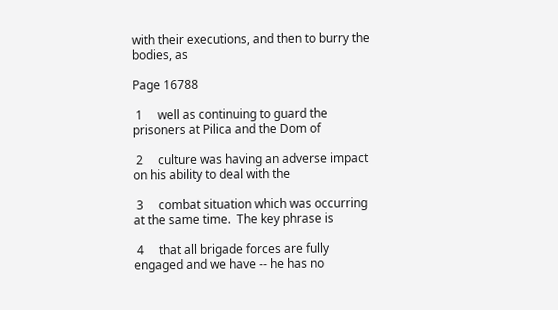with their executions, and then to burry the bodies, as

Page 16788

 1     well as continuing to guard the prisoners at Pilica and the Dom of

 2     culture was having an adverse impact on his ability to deal with the

 3     combat situation which was occurring at the same time.  The key phrase is

 4     that all brigade forces are fully engaged and we have -- he has no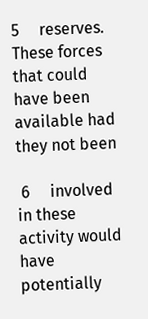5     reserves.  These forces that could have been available had they not been

 6     involved in these activity would have potentially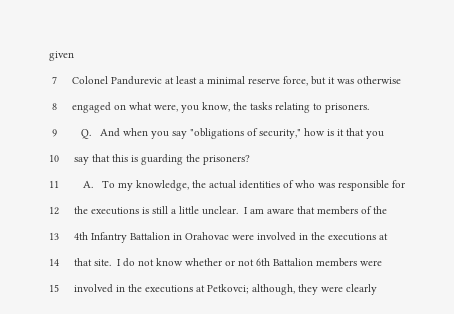given

 7     Colonel Pandurevic at least a minimal reserve force, but it was otherwise

 8     engaged on what were, you know, the tasks relating to prisoners.

 9        Q.   And when you say "obligations of security," how is it that you

10     say that this is guarding the prisoners?

11        A.   To my knowledge, the actual identities of who was responsible for

12     the executions is still a little unclear.  I am aware that members of the

13     4th Infantry Battalion in Orahovac were involved in the executions at

14     that site.  I do not know whether or not 6th Battalion members were

15     involved in the executions at Petkovci; although, they were clearly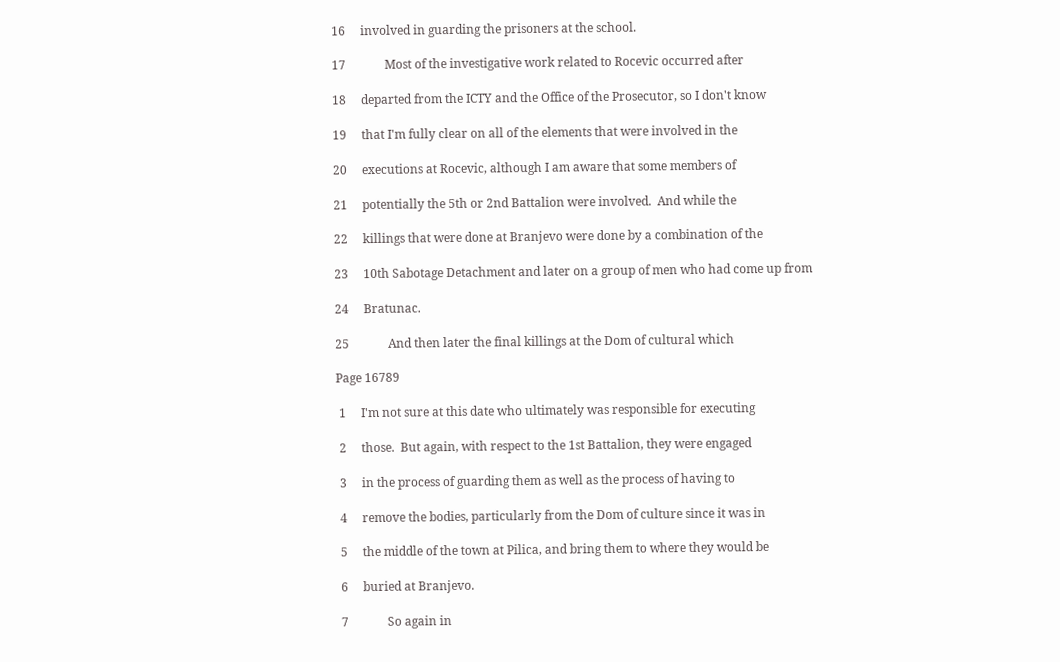16     involved in guarding the prisoners at the school.

17             Most of the investigative work related to Rocevic occurred after

18     departed from the ICTY and the Office of the Prosecutor, so I don't know

19     that I'm fully clear on all of the elements that were involved in the

20     executions at Rocevic, although I am aware that some members of

21     potentially the 5th or 2nd Battalion were involved.  And while the

22     killings that were done at Branjevo were done by a combination of the

23     10th Sabotage Detachment and later on a group of men who had come up from

24     Bratunac.

25             And then later the final killings at the Dom of cultural which

Page 16789

 1     I'm not sure at this date who ultimately was responsible for executing

 2     those.  But again, with respect to the 1st Battalion, they were engaged

 3     in the process of guarding them as well as the process of having to

 4     remove the bodies, particularly from the Dom of culture since it was in

 5     the middle of the town at Pilica, and bring them to where they would be

 6     buried at Branjevo.

 7             So again in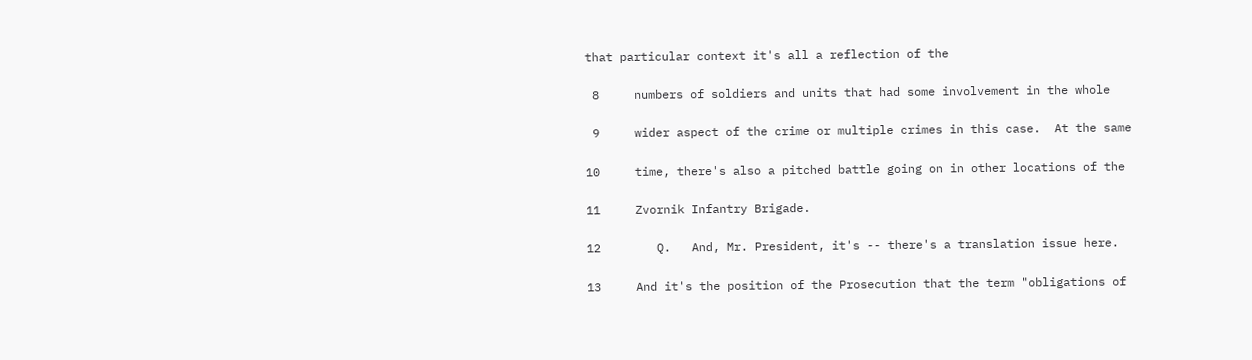that particular context it's all a reflection of the

 8     numbers of soldiers and units that had some involvement in the whole

 9     wider aspect of the crime or multiple crimes in this case.  At the same

10     time, there's also a pitched battle going on in other locations of the

11     Zvornik Infantry Brigade.

12        Q.   And, Mr. President, it's -- there's a translation issue here.

13     And it's the position of the Prosecution that the term "obligations of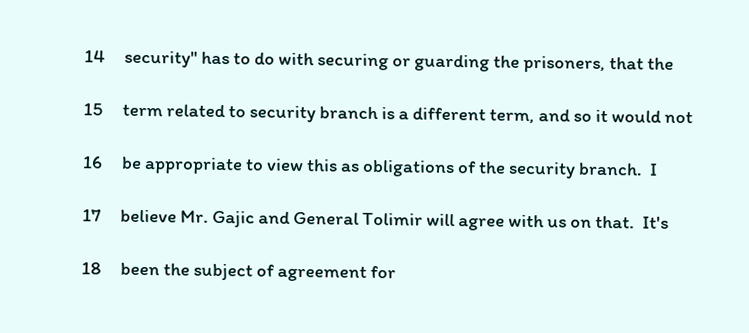14     security" has to do with securing or guarding the prisoners, that the

15     term related to security branch is a different term, and so it would not

16     be appropriate to view this as obligations of the security branch.  I

17     believe Mr. Gajic and General Tolimir will agree with us on that.  It's

18     been the subject of agreement for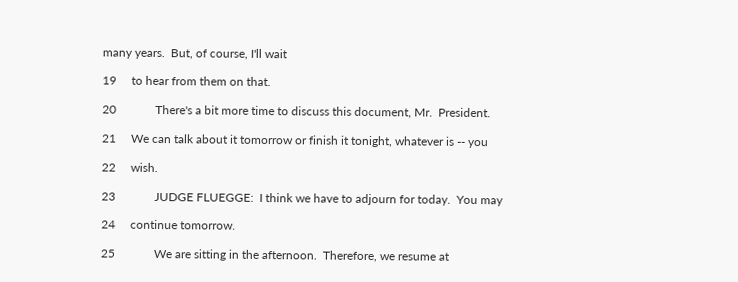many years.  But, of course, I'll wait

19     to hear from them on that.

20             There's a bit more time to discuss this document, Mr.  President.

21     We can talk about it tomorrow or finish it tonight, whatever is -- you

22     wish.

23             JUDGE FLUEGGE:  I think we have to adjourn for today.  You may

24     continue tomorrow.

25             We are sitting in the afternoon.  Therefore, we resume at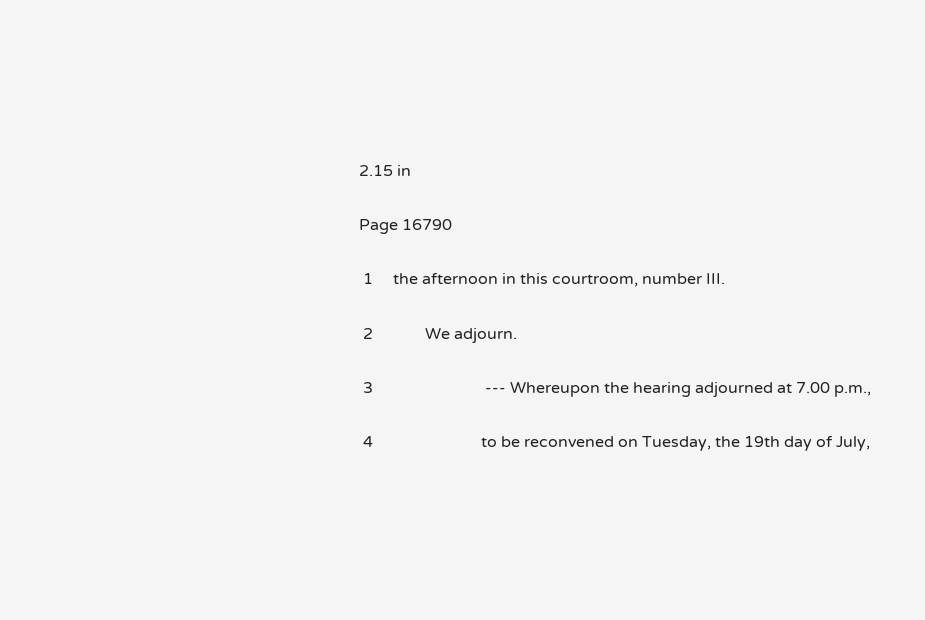2.15 in

Page 16790

 1     the afternoon in this courtroom, number III.

 2             We adjourn.

 3                            --- Whereupon the hearing adjourned at 7.00 p.m.,

 4                           to be reconvened on Tuesday, the 19th day of July,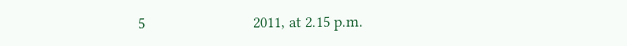5                           2011, at 2.15 p.m.